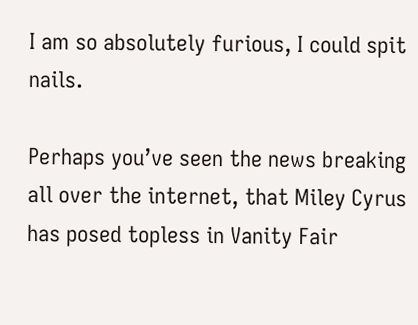I am so absolutely furious, I could spit nails.

Perhaps you’ve seen the news breaking all over the internet, that Miley Cyrus has posed topless in Vanity Fair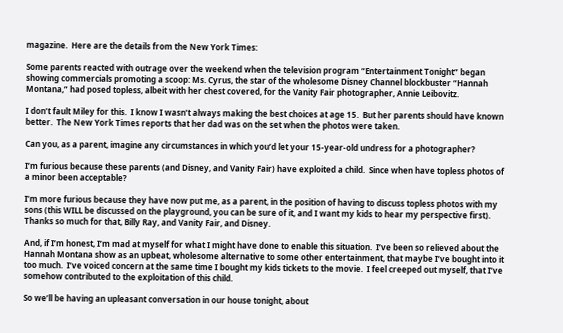magazine.  Here are the details from the New York Times:

Some parents reacted with outrage over the weekend when the television program “Entertainment Tonight” began showing commercials promoting a scoop: Ms. Cyrus, the star of the wholesome Disney Channel blockbuster “Hannah Montana,” had posed topless, albeit with her chest covered, for the Vanity Fair photographer, Annie Leibovitz.

I don’t fault Miley for this.  I know I wasn’t always making the best choices at age 15.  But her parents should have known better.  The New York Times reports that her dad was on the set when the photos were taken.

Can you, as a parent, imagine any circumstances in which you’d let your 15-year-old undress for a photographer?

I’m furious because these parents (and Disney, and Vanity Fair) have exploited a child.  Since when have topless photos of a minor been acceptable?

I’m more furious because they have now put me, as a parent, in the position of having to discuss topless photos with my sons (this WILL be discussed on the playground, you can be sure of it, and I want my kids to hear my perspective first). Thanks so much for that, Billy Ray, and Vanity Fair, and Disney.

And, if I’m honest, I’m mad at myself for what I might have done to enable this situation.  I’ve been so relieved about the Hannah Montana show as an upbeat, wholesome alternative to some other entertainment, that maybe I’ve bought into it too much.  I’ve voiced concern at the same time I bought my kids tickets to the movie.  I feel creeped out myself, that I’ve somehow contributed to the exploitation of this child.

So we’ll be having an upleasant conversation in our house tonight, about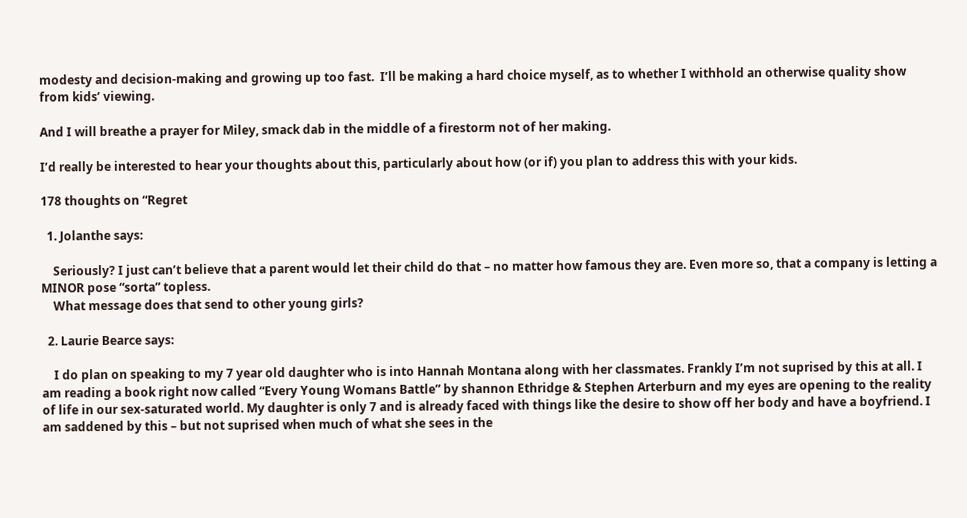modesty and decision-making and growing up too fast.  I’ll be making a hard choice myself, as to whether I withhold an otherwise quality show from kids’ viewing.

And I will breathe a prayer for Miley, smack dab in the middle of a firestorm not of her making.

I’d really be interested to hear your thoughts about this, particularly about how (or if) you plan to address this with your kids.

178 thoughts on “Regret

  1. Jolanthe says:

    Seriously? I just can’t believe that a parent would let their child do that – no matter how famous they are. Even more so, that a company is letting a MINOR pose “sorta” topless.
    What message does that send to other young girls?

  2. Laurie Bearce says:

    I do plan on speaking to my 7 year old daughter who is into Hannah Montana along with her classmates. Frankly I’m not suprised by this at all. I am reading a book right now called “Every Young Womans Battle” by shannon Ethridge & Stephen Arterburn and my eyes are opening to the reality of life in our sex-saturated world. My daughter is only 7 and is already faced with things like the desire to show off her body and have a boyfriend. I am saddened by this – but not suprised when much of what she sees in the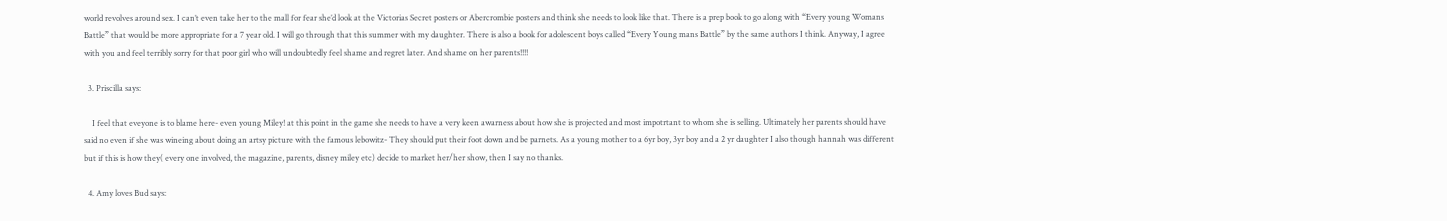world revolves around sex. I can’t even take her to the mall for fear she’d look at the Victorias Secret posters or Abercrombie posters and think she needs to look like that. There is a prep book to go along with “Every young Womans Battle” that would be more appropriate for a 7 year old. I will go through that this summer with my daughter. There is also a book for adolescent boys called “Every Young mans Battle” by the same authors I think. Anyway, I agree with you and feel terribly sorry for that poor girl who will undoubtedly feel shame and regret later. And shame on her parents!!!!

  3. Priscilla says:

    I feel that eveyone is to blame here- even young Miley! at this point in the game she needs to have a very keen awarness about how she is projected and most impotrtant to whom she is selling. Ultimately her parents should have said no even if she was wineing about doing an artsy picture with the famous lebowitz- They should put their foot down and be parnets. As a young mother to a 6yr boy, 3yr boy and a 2 yr daughter I also though hannah was different but if this is how they( every one involved, the magazine, parents, disney miley etc) decide to market her/her show, then I say no thanks.

  4. Amy loves Bud says: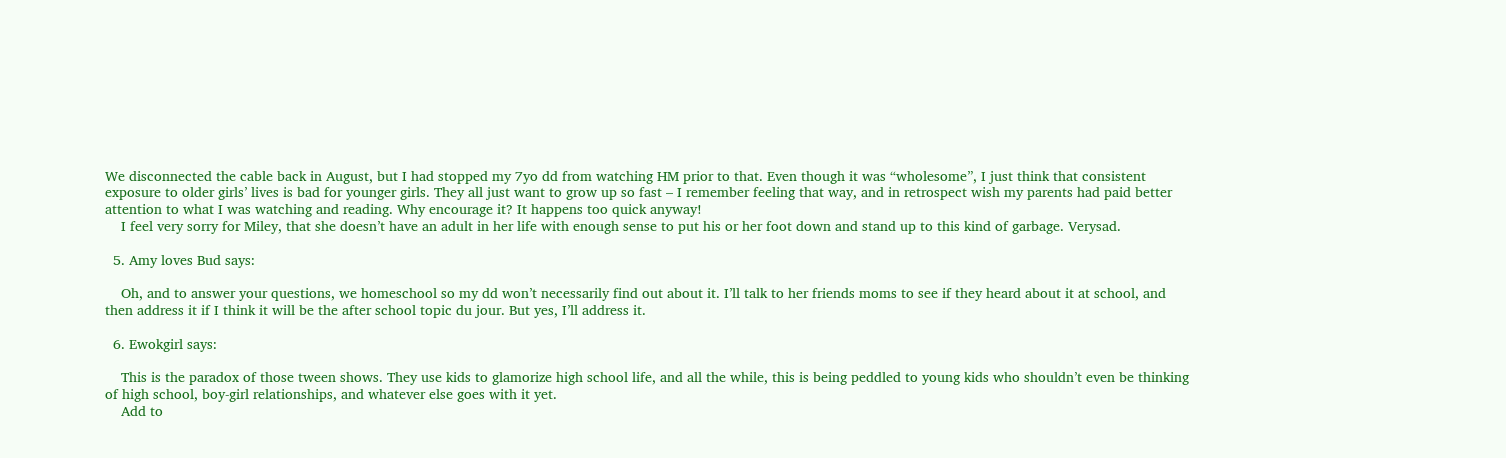We disconnected the cable back in August, but I had stopped my 7yo dd from watching HM prior to that. Even though it was “wholesome”, I just think that consistent exposure to older girls’ lives is bad for younger girls. They all just want to grow up so fast – I remember feeling that way, and in retrospect wish my parents had paid better attention to what I was watching and reading. Why encourage it? It happens too quick anyway!
    I feel very sorry for Miley, that she doesn’t have an adult in her life with enough sense to put his or her foot down and stand up to this kind of garbage. Verysad.

  5. Amy loves Bud says:

    Oh, and to answer your questions, we homeschool so my dd won’t necessarily find out about it. I’ll talk to her friends moms to see if they heard about it at school, and then address it if I think it will be the after school topic du jour. But yes, I’ll address it.

  6. Ewokgirl says:

    This is the paradox of those tween shows. They use kids to glamorize high school life, and all the while, this is being peddled to young kids who shouldn’t even be thinking of high school, boy-girl relationships, and whatever else goes with it yet.
    Add to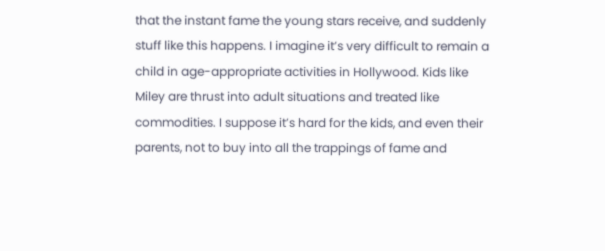that the instant fame the young stars receive, and suddenly stuff like this happens. I imagine it’s very difficult to remain a child in age-appropriate activities in Hollywood. Kids like Miley are thrust into adult situations and treated like commodities. I suppose it’s hard for the kids, and even their parents, not to buy into all the trappings of fame and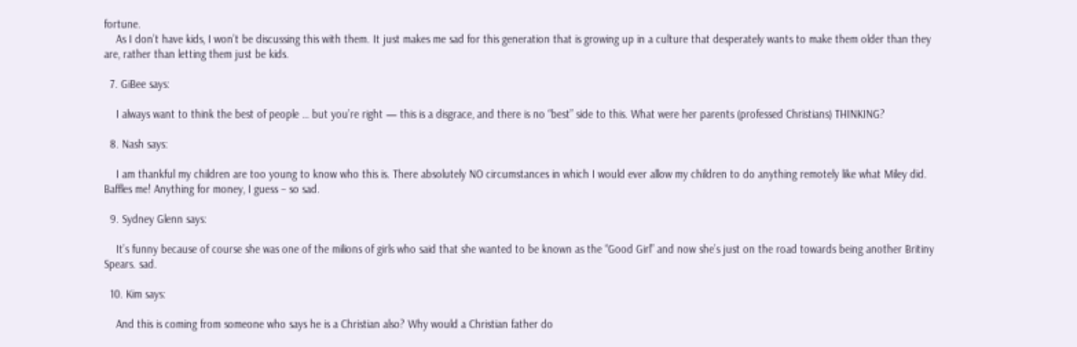fortune.
    As I don’t have kids, I won’t be discussing this with them. It just makes me sad for this generation that is growing up in a culture that desperately wants to make them older than they are, rather than letting them just be kids.

  7. GiBee says:

    I always want to think the best of people … but you’re right — this is a disgrace, and there is no “best” side to this. What were her parents (professed Christians) THINKING?

  8. Nash says:

    I am thankful my children are too young to know who this is. There absolutely NO circumstances in which I would ever allow my children to do anything remotely like what Miley did. Baffles me! Anything for money, I guess – so sad.

  9. Sydney Glenn says:

    It’s funny because of course she was one of the milions of girls who said that she wanted to be known as the “Good Girl” and now she’s just on the road towards being another Britiny Spears. sad.

  10. Kim says:

    And this is coming from someone who says he is a Christian also? Why would a Christian father do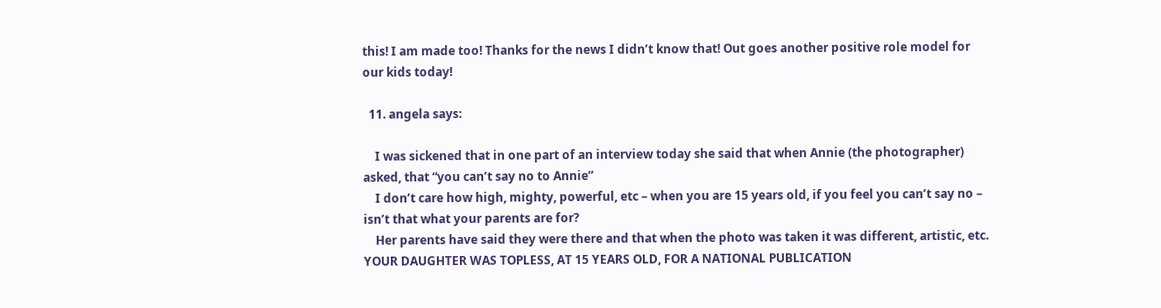this! I am made too! Thanks for the news I didn’t know that! Out goes another positive role model for our kids today!

  11. angela says:

    I was sickened that in one part of an interview today she said that when Annie (the photographer) asked, that “you can’t say no to Annie”
    I don’t care how high, mighty, powerful, etc – when you are 15 years old, if you feel you can’t say no – isn’t that what your parents are for?
    Her parents have said they were there and that when the photo was taken it was different, artistic, etc. YOUR DAUGHTER WAS TOPLESS, AT 15 YEARS OLD, FOR A NATIONAL PUBLICATION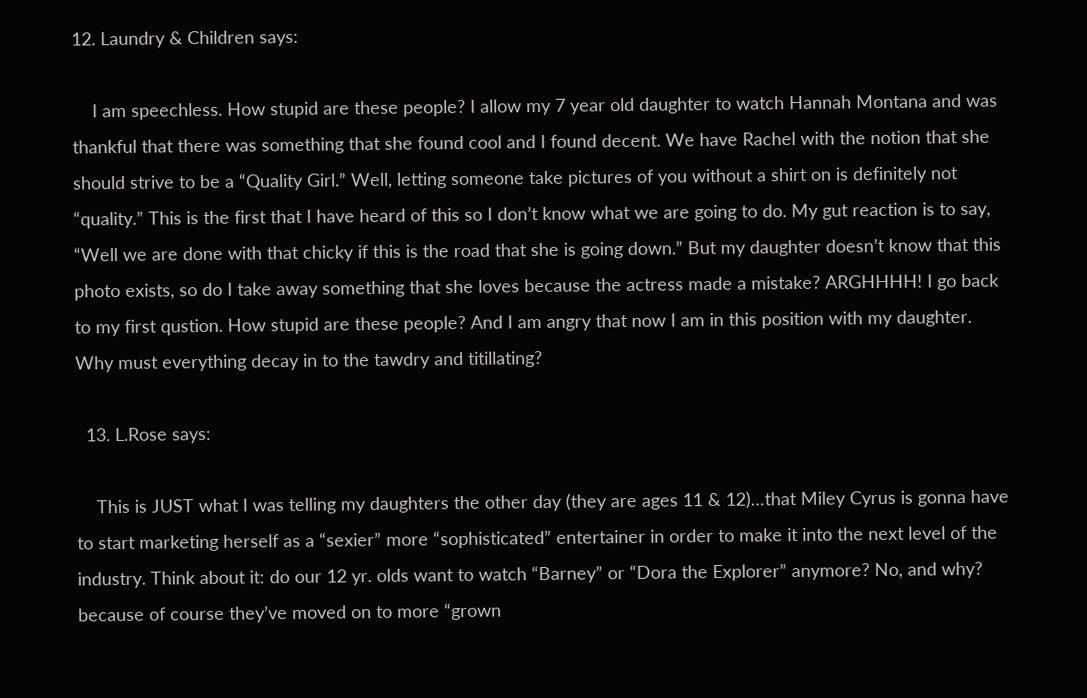12. Laundry & Children says:

    I am speechless. How stupid are these people? I allow my 7 year old daughter to watch Hannah Montana and was thankful that there was something that she found cool and I found decent. We have Rachel with the notion that she should strive to be a “Quality Girl.” Well, letting someone take pictures of you without a shirt on is definitely not “quality.” This is the first that I have heard of this so I don’t know what we are going to do. My gut reaction is to say, “Well we are done with that chicky if this is the road that she is going down.” But my daughter doesn’t know that this photo exists, so do I take away something that she loves because the actress made a mistake? ARGHHHH! I go back to my first qustion. How stupid are these people? And I am angry that now I am in this position with my daughter. Why must everything decay in to the tawdry and titillating?

  13. L.Rose says:

    This is JUST what I was telling my daughters the other day (they are ages 11 & 12)…that Miley Cyrus is gonna have to start marketing herself as a “sexier” more “sophisticated” entertainer in order to make it into the next level of the industry. Think about it: do our 12 yr. olds want to watch “Barney” or “Dora the Explorer” anymore? No, and why? because of course they’ve moved on to more “grown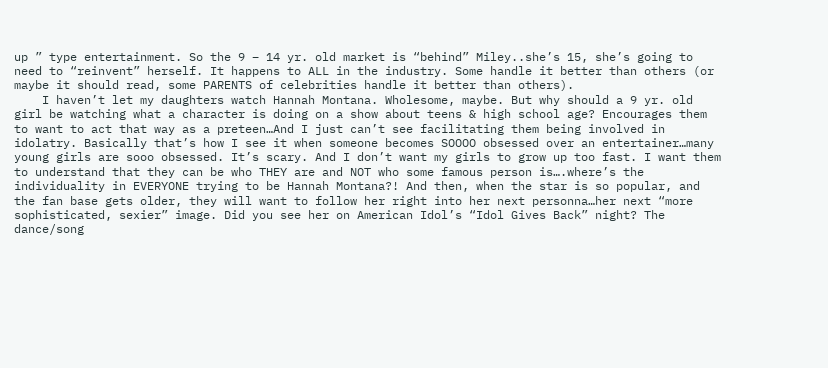up ” type entertainment. So the 9 – 14 yr. old market is “behind” Miley..she’s 15, she’s going to need to “reinvent” herself. It happens to ALL in the industry. Some handle it better than others (or maybe it should read, some PARENTS of celebrities handle it better than others).
    I haven’t let my daughters watch Hannah Montana. Wholesome, maybe. But why should a 9 yr. old girl be watching what a character is doing on a show about teens & high school age? Encourages them to want to act that way as a preteen…And I just can’t see facilitating them being involved in idolatry. Basically that’s how I see it when someone becomes SOOOO obsessed over an entertainer…many young girls are sooo obsessed. It’s scary. And I don’t want my girls to grow up too fast. I want them to understand that they can be who THEY are and NOT who some famous person is….where’s the individuality in EVERYONE trying to be Hannah Montana?! And then, when the star is so popular, and the fan base gets older, they will want to follow her right into her next personna…her next “more sophisticated, sexier” image. Did you see her on American Idol’s “Idol Gives Back” night? The dance/song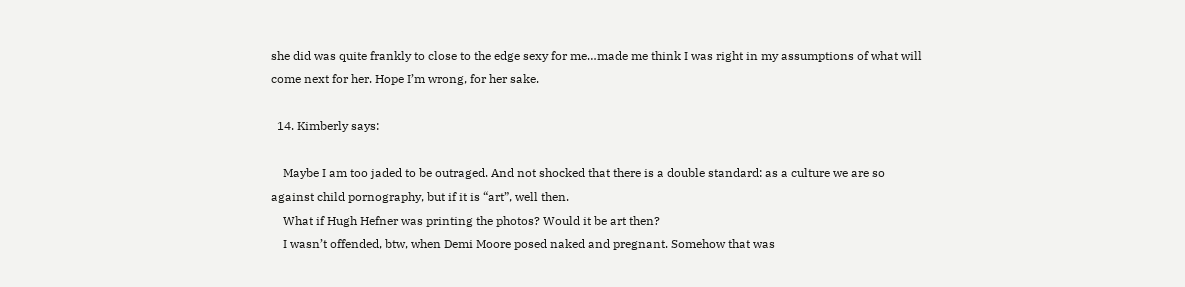she did was quite frankly to close to the edge sexy for me…made me think I was right in my assumptions of what will come next for her. Hope I’m wrong, for her sake.

  14. Kimberly says:

    Maybe I am too jaded to be outraged. And not shocked that there is a double standard: as a culture we are so against child pornography, but if it is “art”, well then.
    What if Hugh Hefner was printing the photos? Would it be art then?
    I wasn’t offended, btw, when Demi Moore posed naked and pregnant. Somehow that was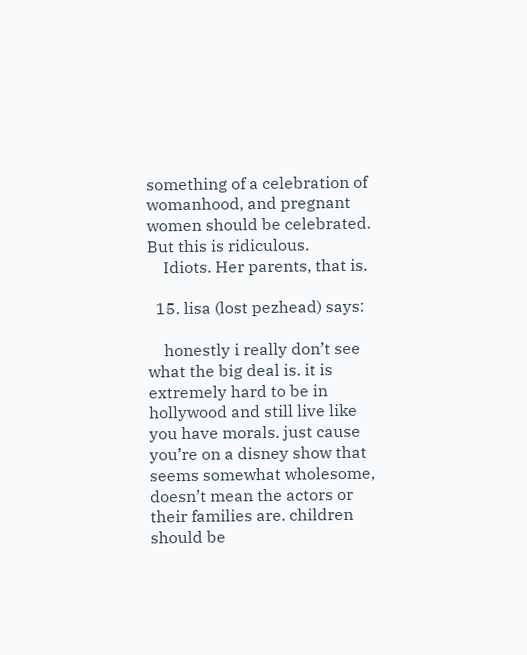something of a celebration of womanhood, and pregnant women should be celebrated. But this is ridiculous.
    Idiots. Her parents, that is.

  15. lisa (lost pezhead) says:

    honestly i really don’t see what the big deal is. it is extremely hard to be in hollywood and still live like you have morals. just cause you’re on a disney show that seems somewhat wholesome, doesn’t mean the actors or their families are. children should be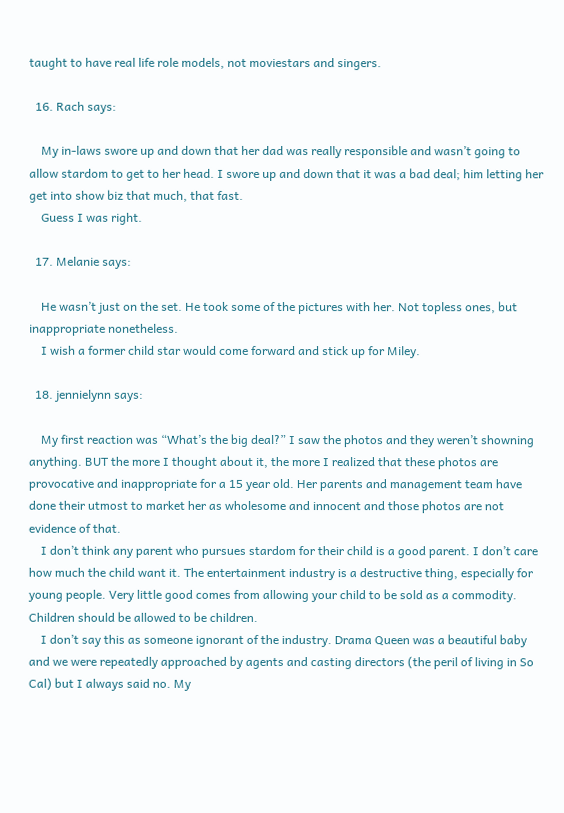taught to have real life role models, not moviestars and singers.

  16. Rach says:

    My in-laws swore up and down that her dad was really responsible and wasn’t going to allow stardom to get to her head. I swore up and down that it was a bad deal; him letting her get into show biz that much, that fast.
    Guess I was right.

  17. Melanie says:

    He wasn’t just on the set. He took some of the pictures with her. Not topless ones, but inappropriate nonetheless.
    I wish a former child star would come forward and stick up for Miley.

  18. jennielynn says:

    My first reaction was “What’s the big deal?” I saw the photos and they weren’t showning anything. BUT the more I thought about it, the more I realized that these photos are provocative and inappropriate for a 15 year old. Her parents and management team have done their utmost to market her as wholesome and innocent and those photos are not evidence of that.
    I don’t think any parent who pursues stardom for their child is a good parent. I don’t care how much the child want it. The entertainment industry is a destructive thing, especially for young people. Very little good comes from allowing your child to be sold as a commodity. Children should be allowed to be children.
    I don’t say this as someone ignorant of the industry. Drama Queen was a beautiful baby and we were repeatedly approached by agents and casting directors (the peril of living in So Cal) but I always said no. My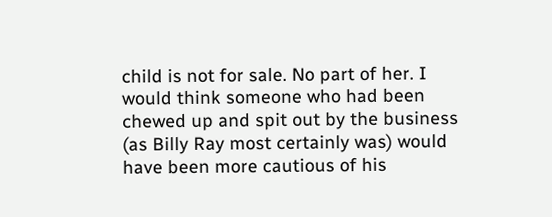child is not for sale. No part of her. I would think someone who had been chewed up and spit out by the business (as Billy Ray most certainly was) would have been more cautious of his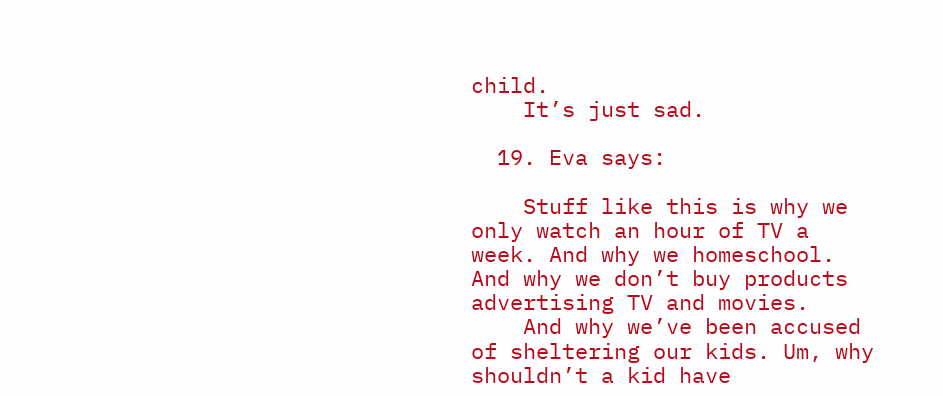child.
    It’s just sad.

  19. Eva says:

    Stuff like this is why we only watch an hour of TV a week. And why we homeschool. And why we don’t buy products advertising TV and movies.
    And why we’ve been accused of sheltering our kids. Um, why shouldn’t a kid have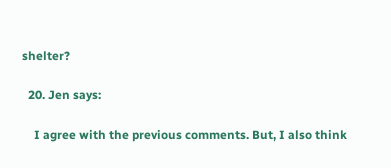shelter?

  20. Jen says:

    I agree with the previous comments. But, I also think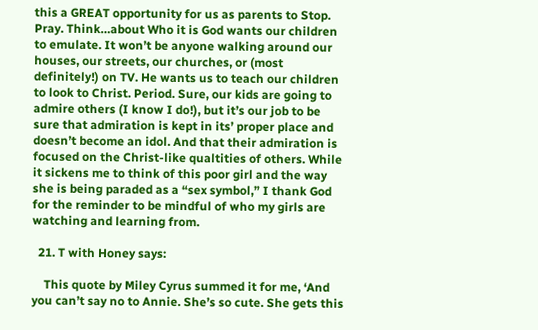this a GREAT opportunity for us as parents to Stop. Pray. Think…about Who it is God wants our children to emulate. It won’t be anyone walking around our houses, our streets, our churches, or (most definitely!) on TV. He wants us to teach our children to look to Christ. Period. Sure, our kids are going to admire others (I know I do!), but it’s our job to be sure that admiration is kept in its’ proper place and doesn’t become an idol. And that their admiration is focused on the Christ-like qualtities of others. While it sickens me to think of this poor girl and the way she is being paraded as a “sex symbol,” I thank God for the reminder to be mindful of who my girls are watching and learning from.

  21. T with Honey says:

    This quote by Miley Cyrus summed it for me, ‘And you can’t say no to Annie. She’s so cute. She gets this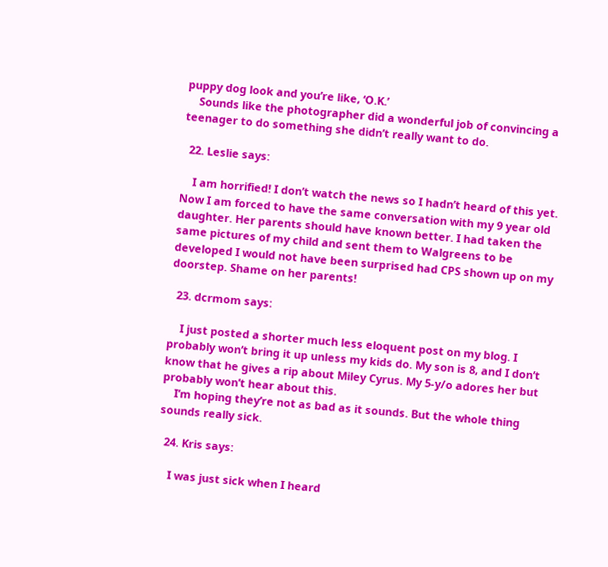puppy dog look and you’re like, ‘O.K.’
    Sounds like the photographer did a wonderful job of convincing a teenager to do something she didn’t really want to do.

  22. Leslie says:

    I am horrified! I don’t watch the news so I hadn’t heard of this yet. Now I am forced to have the same conversation with my 9 year old daughter. Her parents should have known better. I had taken the same pictures of my child and sent them to Walgreens to be developed I would not have been surprised had CPS shown up on my doorstep. Shame on her parents!

  23. dcrmom says:

    I just posted a shorter much less eloquent post on my blog. I probably won’t bring it up unless my kids do. My son is 8, and I don’t know that he gives a rip about Miley Cyrus. My 5-y/o adores her but probably won’t hear about this.
    I’m hoping they’re not as bad as it sounds. But the whole thing sounds really sick.

  24. Kris says:

    I was just sick when I heard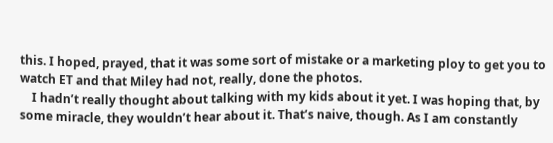this. I hoped, prayed, that it was some sort of mistake or a marketing ploy to get you to watch ET and that Miley had not, really, done the photos.
    I hadn’t really thought about talking with my kids about it yet. I was hoping that, by some miracle, they wouldn’t hear about it. That’s naive, though. As I am constantly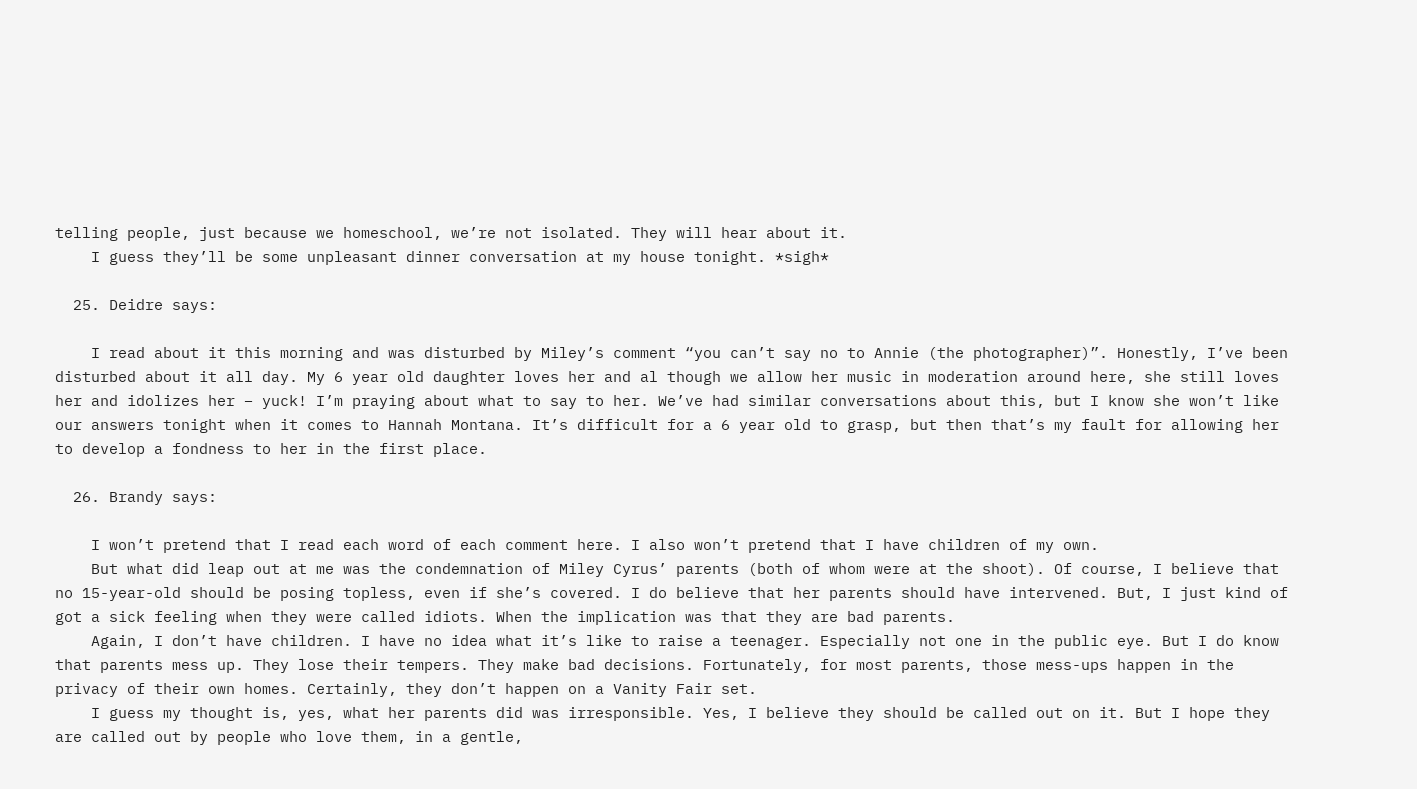telling people, just because we homeschool, we’re not isolated. They will hear about it.
    I guess they’ll be some unpleasant dinner conversation at my house tonight. *sigh*

  25. Deidre says:

    I read about it this morning and was disturbed by Miley’s comment “you can’t say no to Annie (the photographer)”. Honestly, I’ve been disturbed about it all day. My 6 year old daughter loves her and al though we allow her music in moderation around here, she still loves her and idolizes her – yuck! I’m praying about what to say to her. We’ve had similar conversations about this, but I know she won’t like our answers tonight when it comes to Hannah Montana. It’s difficult for a 6 year old to grasp, but then that’s my fault for allowing her to develop a fondness to her in the first place.

  26. Brandy says:

    I won’t pretend that I read each word of each comment here. I also won’t pretend that I have children of my own.
    But what did leap out at me was the condemnation of Miley Cyrus’ parents (both of whom were at the shoot). Of course, I believe that no 15-year-old should be posing topless, even if she’s covered. I do believe that her parents should have intervened. But, I just kind of got a sick feeling when they were called idiots. When the implication was that they are bad parents.
    Again, I don’t have children. I have no idea what it’s like to raise a teenager. Especially not one in the public eye. But I do know that parents mess up. They lose their tempers. They make bad decisions. Fortunately, for most parents, those mess-ups happen in the privacy of their own homes. Certainly, they don’t happen on a Vanity Fair set.
    I guess my thought is, yes, what her parents did was irresponsible. Yes, I believe they should be called out on it. But I hope they are called out by people who love them, in a gentle,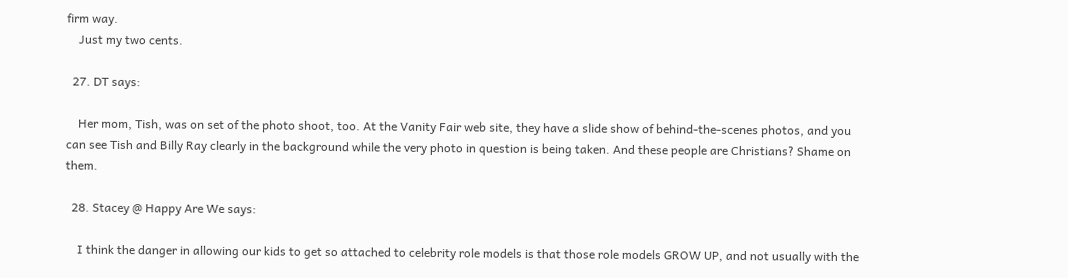firm way.
    Just my two cents.

  27. DT says:

    Her mom, Tish, was on set of the photo shoot, too. At the Vanity Fair web site, they have a slide show of behind-the-scenes photos, and you can see Tish and Billy Ray clearly in the background while the very photo in question is being taken. And these people are Christians? Shame on them.

  28. Stacey @ Happy Are We says:

    I think the danger in allowing our kids to get so attached to celebrity role models is that those role models GROW UP, and not usually with the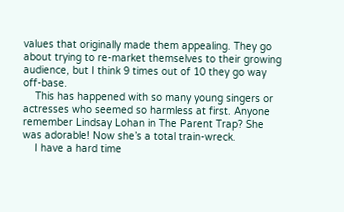values that originally made them appealing. They go about trying to re-market themselves to their growing audience, but I think 9 times out of 10 they go way off-base.
    This has happened with so many young singers or actresses who seemed so harmless at first. Anyone remember Lindsay Lohan in The Parent Trap? She was adorable! Now she’s a total train-wreck.
    I have a hard time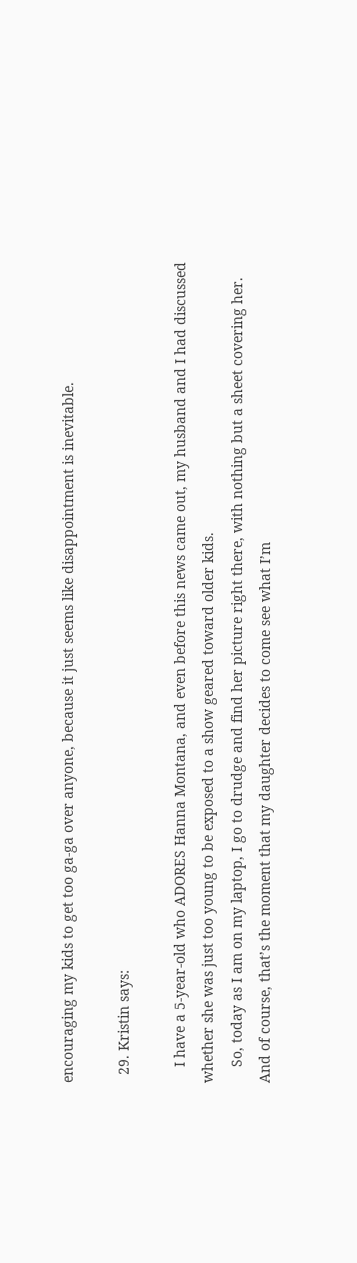encouraging my kids to get too ga-ga over anyone, because it just seems like disappointment is inevitable.

  29. Kristin says:

    I have a 5-year-old who ADORES Hanna Montana, and even before this news came out, my husband and I had discussed whether she was just too young to be exposed to a show geared toward older kids.
    So, today as I am on my laptop, I go to drudge and find her picture right there, with nothing but a sheet covering her. And of course, that’s the moment that my daughter decides to come see what I’m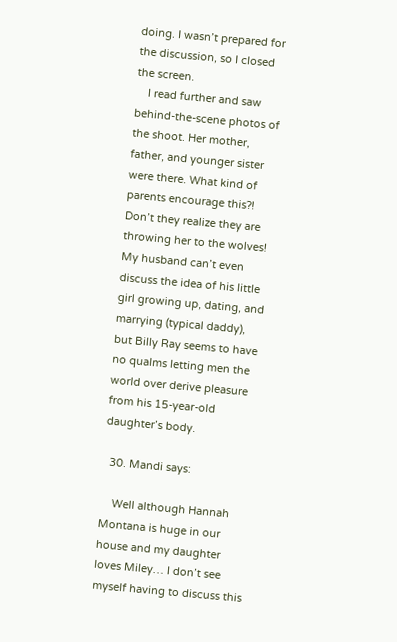doing. I wasn’t prepared for the discussion, so I closed the screen.
    I read further and saw behind-the-scene photos of the shoot. Her mother, father, and younger sister were there. What kind of parents encourage this?! Don’t they realize they are throwing her to the wolves! My husband can’t even discuss the idea of his little girl growing up, dating, and marrying (typical daddy), but Billy Ray seems to have no qualms letting men the world over derive pleasure from his 15-year-old daughter’s body.

  30. Mandi says:

    Well although Hannah Montana is huge in our house and my daughter loves Miley… I don’t see myself having to discuss this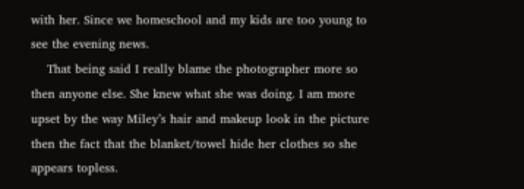with her. Since we homeschool and my kids are too young to see the evening news.
    That being said I really blame the photographer more so then anyone else. She knew what she was doing. I am more upset by the way Miley’s hair and makeup look in the picture then the fact that the blanket/towel hide her clothes so she appears topless.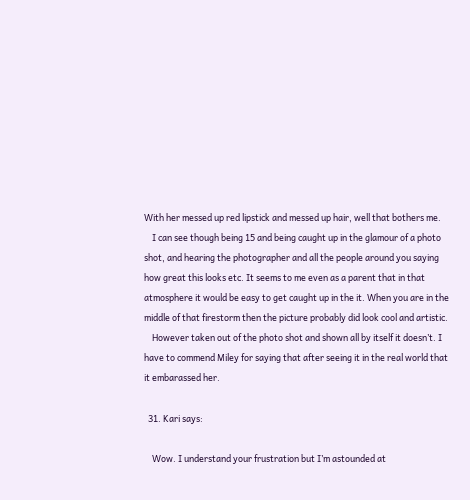With her messed up red lipstick and messed up hair, well that bothers me.
    I can see though being 15 and being caught up in the glamour of a photo shot, and hearing the photographer and all the people around you saying how great this looks etc. It seems to me even as a parent that in that atmosphere it would be easy to get caught up in the it. When you are in the middle of that firestorm then the picture probably did look cool and artistic.
    However taken out of the photo shot and shown all by itself it doesn’t. I have to commend Miley for saying that after seeing it in the real world that it embarassed her.

  31. Kari says:

    Wow. I understand your frustration but I’m astounded at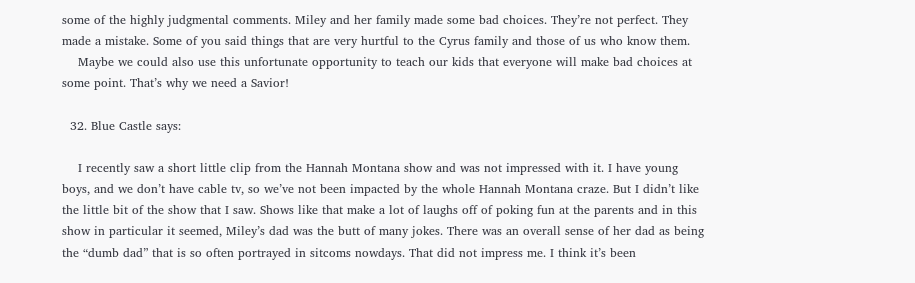some of the highly judgmental comments. Miley and her family made some bad choices. They’re not perfect. They made a mistake. Some of you said things that are very hurtful to the Cyrus family and those of us who know them.
    Maybe we could also use this unfortunate opportunity to teach our kids that everyone will make bad choices at some point. That’s why we need a Savior!

  32. Blue Castle says:

    I recently saw a short little clip from the Hannah Montana show and was not impressed with it. I have young boys, and we don’t have cable tv, so we’ve not been impacted by the whole Hannah Montana craze. But I didn’t like the little bit of the show that I saw. Shows like that make a lot of laughs off of poking fun at the parents and in this show in particular it seemed, Miley’s dad was the butt of many jokes. There was an overall sense of her dad as being the “dumb dad” that is so often portrayed in sitcoms nowdays. That did not impress me. I think it’s been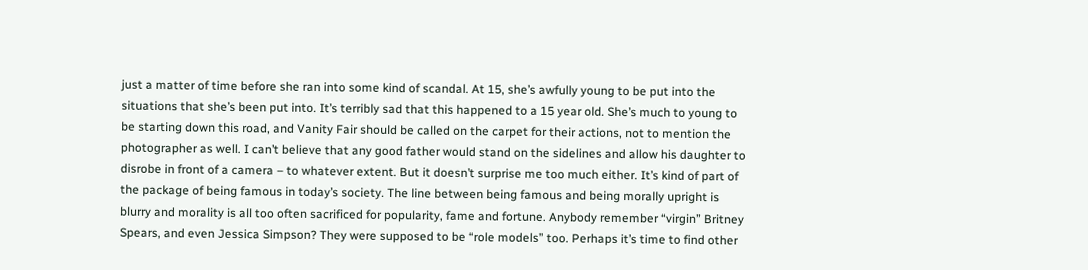just a matter of time before she ran into some kind of scandal. At 15, she’s awfully young to be put into the situations that she’s been put into. It’s terribly sad that this happened to a 15 year old. She’s much to young to be starting down this road, and Vanity Fair should be called on the carpet for their actions, not to mention the photographer as well. I can’t believe that any good father would stand on the sidelines and allow his daughter to disrobe in front of a camera – to whatever extent. But it doesn’t surprise me too much either. It’s kind of part of the package of being famous in today’s society. The line between being famous and being morally upright is blurry and morality is all too often sacrificed for popularity, fame and fortune. Anybody remember “virgin” Britney Spears, and even Jessica Simpson? They were supposed to be “role models” too. Perhaps it’s time to find other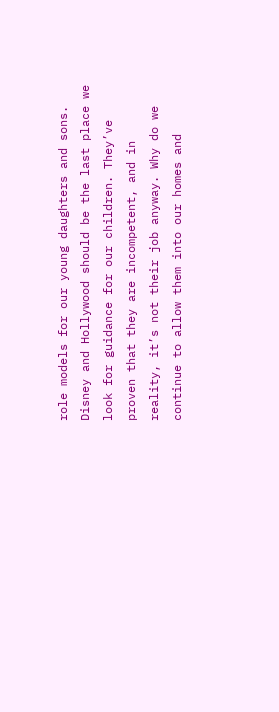role models for our young daughters and sons. Disney and Hollywood should be the last place we look for guidance for our children. They’ve proven that they are incompetent, and in reality, it’s not their job anyway. Why do we continue to allow them into our homes and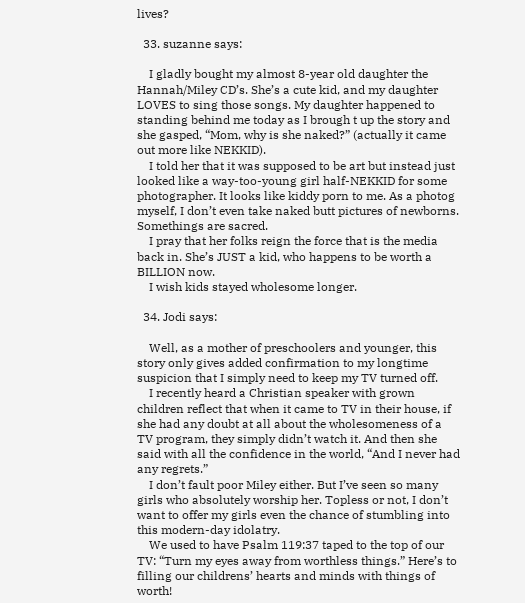lives?

  33. suzanne says:

    I gladly bought my almost 8-year old daughter the Hannah/Miley CD’s. She’s a cute kid, and my daughter LOVES to sing those songs. My daughter happened to standing behind me today as I brough t up the story and she gasped, “Mom, why is she naked?” (actually it came out more like NEKKID).
    I told her that it was supposed to be art but instead just looked like a way-too-young girl half-NEKKID for some photographer. It looks like kiddy porn to me. As a photog myself, I don’t even take naked butt pictures of newborns. Somethings are sacred.
    I pray that her folks reign the force that is the media back in. She’s JUST a kid, who happens to be worth a BILLION now.
    I wish kids stayed wholesome longer.

  34. Jodi says:

    Well, as a mother of preschoolers and younger, this story only gives added confirmation to my longtime suspicion that I simply need to keep my TV turned off.
    I recently heard a Christian speaker with grown children reflect that when it came to TV in their house, if she had any doubt at all about the wholesomeness of a TV program, they simply didn’t watch it. And then she said with all the confidence in the world, “And I never had any regrets.”
    I don’t fault poor Miley either. But I’ve seen so many girls who absolutely worship her. Topless or not, I don’t want to offer my girls even the chance of stumbling into this modern-day idolatry.
    We used to have Psalm 119:37 taped to the top of our TV: “Turn my eyes away from worthless things.” Here’s to filling our childrens’ hearts and minds with things of worth!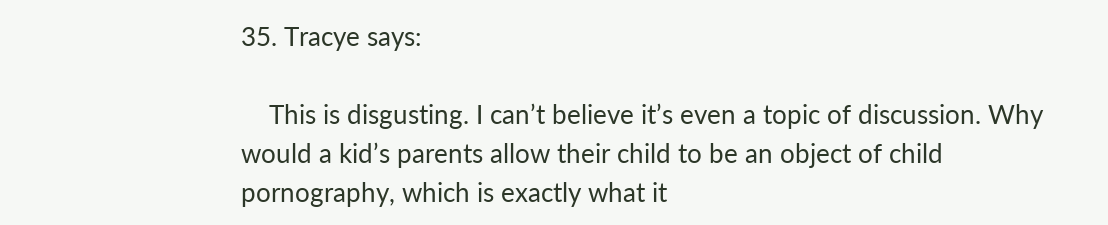35. Tracye says:

    This is disgusting. I can’t believe it’s even a topic of discussion. Why would a kid’s parents allow their child to be an object of child pornography, which is exactly what it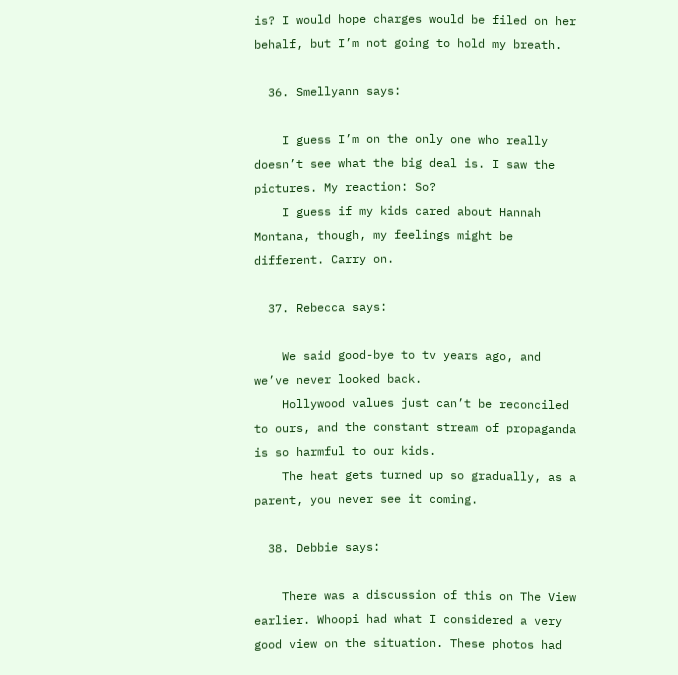is? I would hope charges would be filed on her behalf, but I’m not going to hold my breath.

  36. Smellyann says:

    I guess I’m on the only one who really doesn’t see what the big deal is. I saw the pictures. My reaction: So?
    I guess if my kids cared about Hannah Montana, though, my feelings might be different. Carry on.

  37. Rebecca says:

    We said good-bye to tv years ago, and we’ve never looked back.
    Hollywood values just can’t be reconciled to ours, and the constant stream of propaganda is so harmful to our kids.
    The heat gets turned up so gradually, as a parent, you never see it coming.

  38. Debbie says:

    There was a discussion of this on The View earlier. Whoopi had what I considered a very good view on the situation. These photos had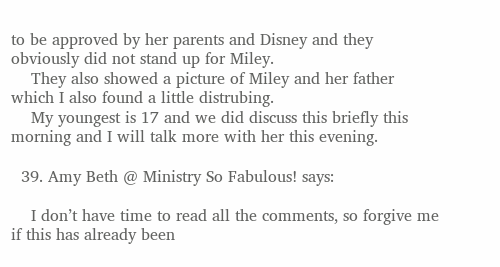to be approved by her parents and Disney and they obviously did not stand up for Miley.
    They also showed a picture of Miley and her father which I also found a little distrubing.
    My youngest is 17 and we did discuss this briefly this morning and I will talk more with her this evening.

  39. Amy Beth @ Ministry So Fabulous! says:

    I don’t have time to read all the comments, so forgive me if this has already been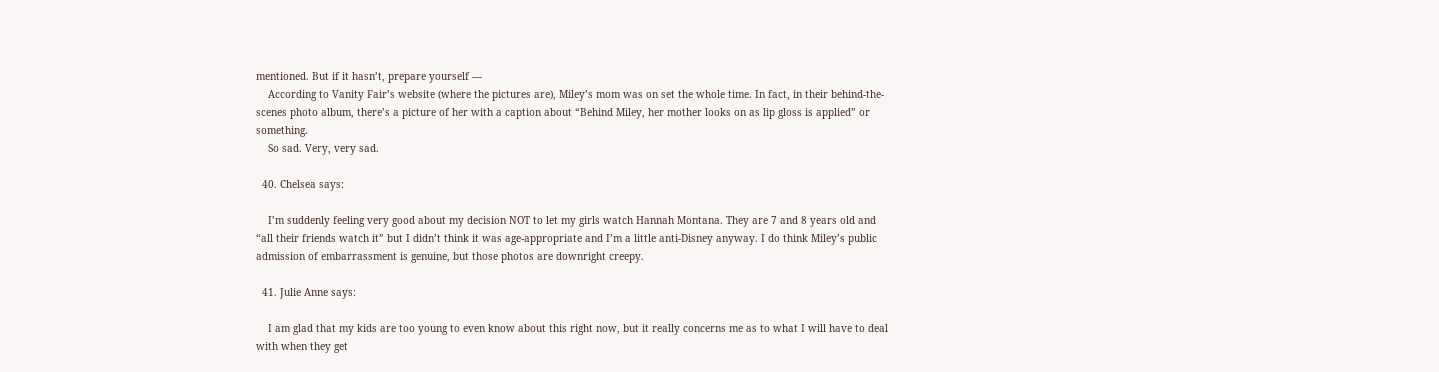mentioned. But if it hasn’t, prepare yourself —
    According to Vanity Fair’s website (where the pictures are), Miley’s mom was on set the whole time. In fact, in their behind-the-scenes photo album, there’s a picture of her with a caption about “Behind Miley, her mother looks on as lip gloss is applied” or something.
    So sad. Very, very sad.

  40. Chelsea says:

    I’m suddenly feeling very good about my decision NOT to let my girls watch Hannah Montana. They are 7 and 8 years old and “all their friends watch it” but I didn’t think it was age-appropriate and I’m a little anti-Disney anyway. I do think Miley’s public admission of embarrassment is genuine, but those photos are downright creepy.

  41. Julie Anne says:

    I am glad that my kids are too young to even know about this right now, but it really concerns me as to what I will have to deal with when they get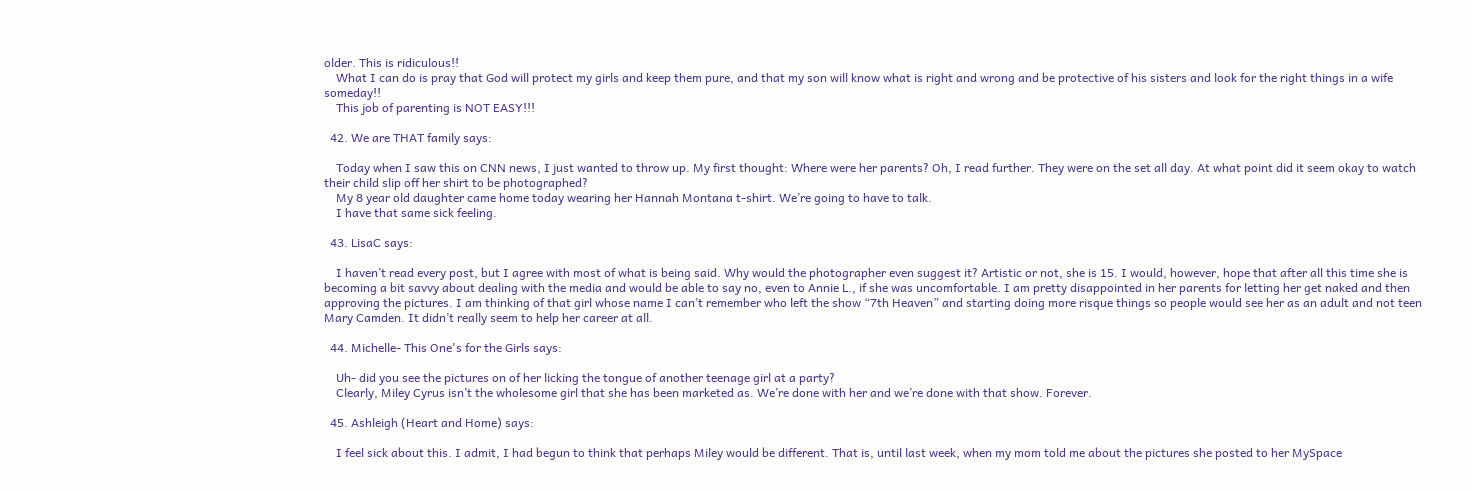older. This is ridiculous!!
    What I can do is pray that God will protect my girls and keep them pure, and that my son will know what is right and wrong and be protective of his sisters and look for the right things in a wife someday!!
    This job of parenting is NOT EASY!!!

  42. We are THAT family says:

    Today when I saw this on CNN news, I just wanted to throw up. My first thought: Where were her parents? Oh, I read further. They were on the set all day. At what point did it seem okay to watch their child slip off her shirt to be photographed?
    My 8 year old daughter came home today wearing her Hannah Montana t-shirt. We’re going to have to talk.
    I have that same sick feeling.

  43. LisaC says:

    I haven’t read every post, but I agree with most of what is being said. Why would the photographer even suggest it? Artistic or not, she is 15. I would, however, hope that after all this time she is becoming a bit savvy about dealing with the media and would be able to say no, even to Annie L., if she was uncomfortable. I am pretty disappointed in her parents for letting her get naked and then approving the pictures. I am thinking of that girl whose name I can’t remember who left the show “7th Heaven” and starting doing more risque things so people would see her as an adult and not teen Mary Camden. It didn’t really seem to help her career at all.

  44. Michelle- This One's for the Girls says:

    Uh- did you see the pictures on of her licking the tongue of another teenage girl at a party?
    Clearly, Miley Cyrus isn’t the wholesome girl that she has been marketed as. We’re done with her and we’re done with that show. Forever.

  45. Ashleigh (Heart and Home) says:

    I feel sick about this. I admit, I had begun to think that perhaps Miley would be different. That is, until last week, when my mom told me about the pictures she posted to her MySpace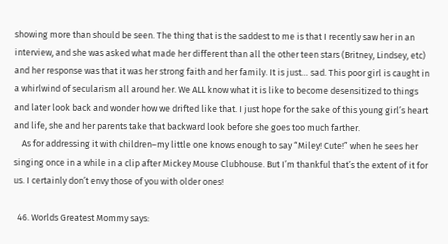showing more than should be seen. The thing that is the saddest to me is that I recently saw her in an interview, and she was asked what made her different than all the other teen stars (Britney, Lindsey, etc) and her response was that it was her strong faith and her family. It is just… sad. This poor girl is caught in a whirlwind of secularism all around her. We ALL know what it is like to become desensitized to things and later look back and wonder how we drifted like that. I just hope for the sake of this young girl’s heart and life, she and her parents take that backward look before she goes too much farther.
    As for addressing it with children–my little one knows enough to say “Miley! Cute!” when he sees her singing once in a while in a clip after Mickey Mouse Clubhouse. But I’m thankful that’s the extent of it for us. I certainly don’t envy those of you with older ones!

  46. Worlds Greatest Mommy says: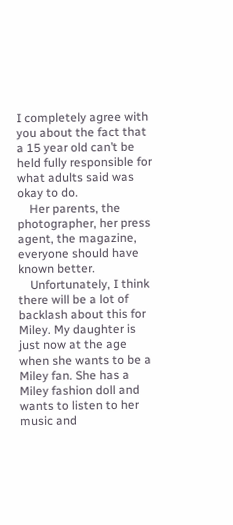I completely agree with you about the fact that a 15 year old can’t be held fully responsible for what adults said was okay to do.
    Her parents, the photographer, her press agent, the magazine, everyone should have known better.
    Unfortunately, I think there will be a lot of backlash about this for Miley. My daughter is just now at the age when she wants to be a Miley fan. She has a Miley fashion doll and wants to listen to her music and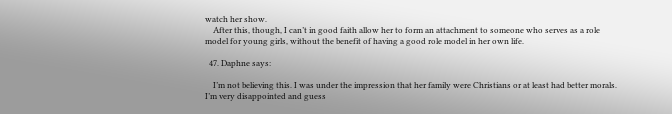watch her show.
    After this, though, I can’t in good faith allow her to form an attachment to someone who serves as a role model for young girls, without the benefit of having a good role model in her own life.

  47. Daphne says:

    I’m not believing this. I was under the impression that her family were Christians or at least had better morals. I’m very disappointed and guess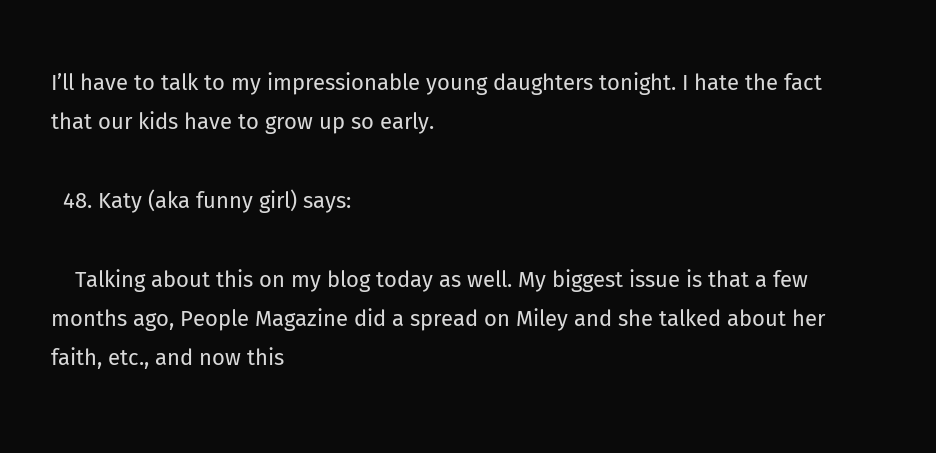I’ll have to talk to my impressionable young daughters tonight. I hate the fact that our kids have to grow up so early.

  48. Katy (aka funny girl) says:

    Talking about this on my blog today as well. My biggest issue is that a few months ago, People Magazine did a spread on Miley and she talked about her faith, etc., and now this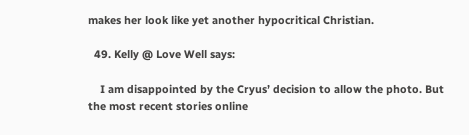makes her look like yet another hypocritical Christian.

  49. Kelly @ Love Well says:

    I am disappointed by the Cryus’ decision to allow the photo. But the most recent stories online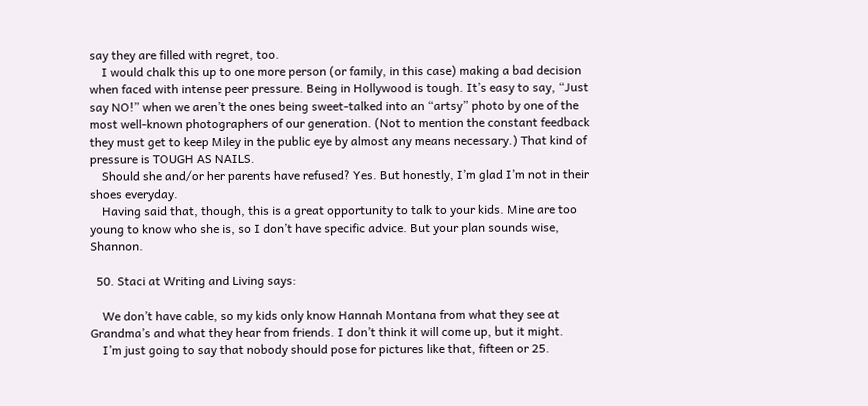say they are filled with regret, too.
    I would chalk this up to one more person (or family, in this case) making a bad decision when faced with intense peer pressure. Being in Hollywood is tough. It’s easy to say, “Just say NO!” when we aren’t the ones being sweet-talked into an “artsy” photo by one of the most well-known photographers of our generation. (Not to mention the constant feedback they must get to keep Miley in the public eye by almost any means necessary.) That kind of pressure is TOUGH AS NAILS.
    Should she and/or her parents have refused? Yes. But honestly, I’m glad I’m not in their shoes everyday.
    Having said that, though, this is a great opportunity to talk to your kids. Mine are too young to know who she is, so I don’t have specific advice. But your plan sounds wise, Shannon.

  50. Staci at Writing and Living says:

    We don’t have cable, so my kids only know Hannah Montana from what they see at Grandma’s and what they hear from friends. I don’t think it will come up, but it might.
    I’m just going to say that nobody should pose for pictures like that, fifteen or 25.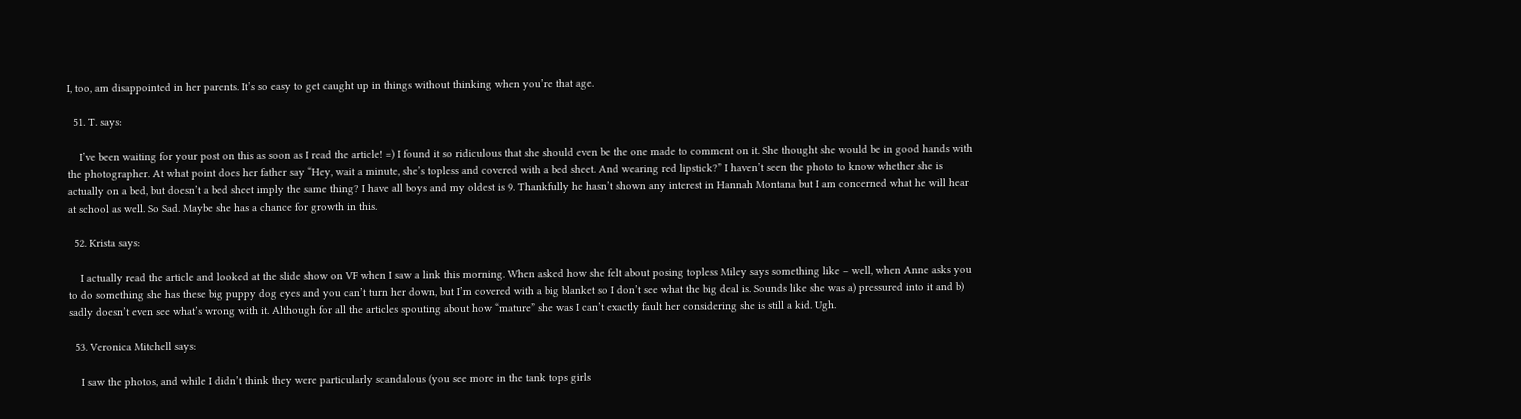I, too, am disappointed in her parents. It’s so easy to get caught up in things without thinking when you’re that age.

  51. T. says:

    I’ve been waiting for your post on this as soon as I read the article! =) I found it so ridiculous that she should even be the one made to comment on it. She thought she would be in good hands with the photographer. At what point does her father say “Hey, wait a minute, she’s topless and covered with a bed sheet. And wearing red lipstick?” I haven’t seen the photo to know whether she is actually on a bed, but doesn’t a bed sheet imply the same thing? I have all boys and my oldest is 9. Thankfully he hasn’t shown any interest in Hannah Montana but I am concerned what he will hear at school as well. So Sad. Maybe she has a chance for growth in this.

  52. Krista says:

    I actually read the article and looked at the slide show on VF when I saw a link this morning. When asked how she felt about posing topless Miley says something like – well, when Anne asks you to do something she has these big puppy dog eyes and you can’t turn her down, but I’m covered with a big blanket so I don’t see what the big deal is. Sounds like she was a) pressured into it and b) sadly doesn’t even see what’s wrong with it. Although for all the articles spouting about how “mature” she was I can’t exactly fault her considering she is still a kid. Ugh.

  53. Veronica Mitchell says:

    I saw the photos, and while I didn’t think they were particularly scandalous (you see more in the tank tops girls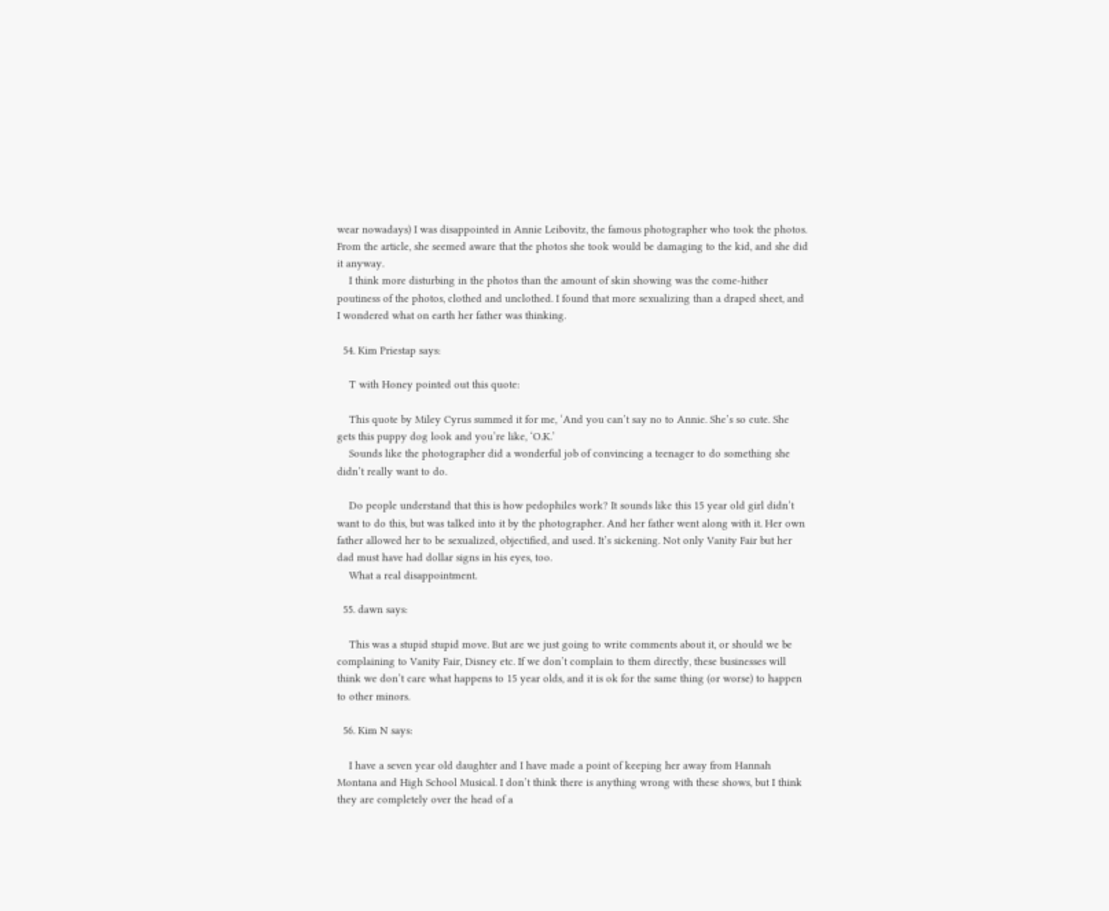wear nowadays) I was disappointed in Annie Leibovitz, the famous photographer who took the photos. From the article, she seemed aware that the photos she took would be damaging to the kid, and she did it anyway.
    I think more disturbing in the photos than the amount of skin showing was the come-hither poutiness of the photos, clothed and unclothed. I found that more sexualizing than a draped sheet, and I wondered what on earth her father was thinking.

  54. Kim Priestap says:

    T with Honey pointed out this quote:

    This quote by Miley Cyrus summed it for me, ‘And you can’t say no to Annie. She’s so cute. She gets this puppy dog look and you’re like, ‘O.K.’
    Sounds like the photographer did a wonderful job of convincing a teenager to do something she didn’t really want to do.

    Do people understand that this is how pedophiles work? It sounds like this 15 year old girl didn’t want to do this, but was talked into it by the photographer. And her father went along with it. Her own father allowed her to be sexualized, objectified, and used. It’s sickening. Not only Vanity Fair but her dad must have had dollar signs in his eyes, too.
    What a real disappointment.

  55. dawn says:

    This was a stupid stupid move. But are we just going to write comments about it, or should we be complaining to Vanity Fair, Disney etc. If we don’t complain to them directly, these businesses will think we don’t care what happens to 15 year olds, and it is ok for the same thing (or worse) to happen to other minors.

  56. Kim N says:

    I have a seven year old daughter and I have made a point of keeping her away from Hannah Montana and High School Musical. I don’t think there is anything wrong with these shows, but I think they are completely over the head of a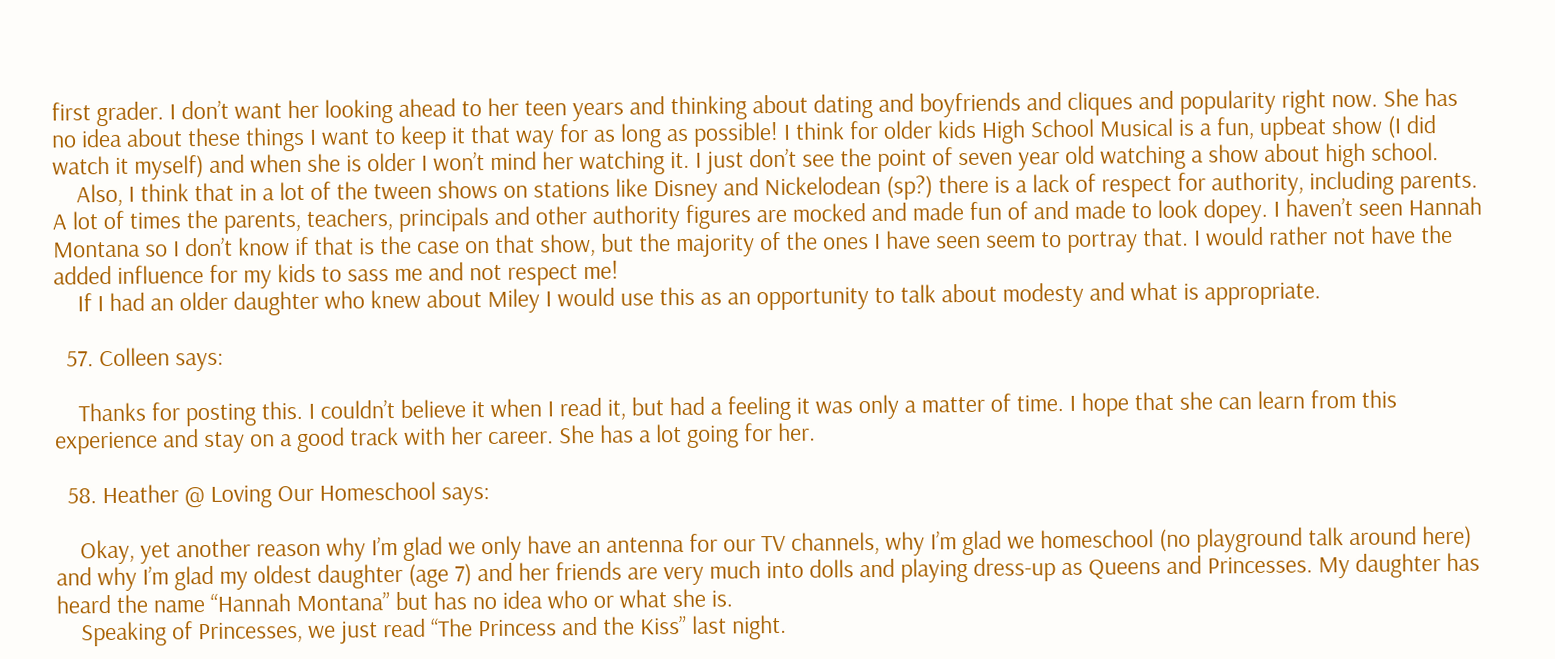first grader. I don’t want her looking ahead to her teen years and thinking about dating and boyfriends and cliques and popularity right now. She has no idea about these things I want to keep it that way for as long as possible! I think for older kids High School Musical is a fun, upbeat show (I did watch it myself) and when she is older I won’t mind her watching it. I just don’t see the point of seven year old watching a show about high school.
    Also, I think that in a lot of the tween shows on stations like Disney and Nickelodean (sp?) there is a lack of respect for authority, including parents. A lot of times the parents, teachers, principals and other authority figures are mocked and made fun of and made to look dopey. I haven’t seen Hannah Montana so I don’t know if that is the case on that show, but the majority of the ones I have seen seem to portray that. I would rather not have the added influence for my kids to sass me and not respect me!
    If I had an older daughter who knew about Miley I would use this as an opportunity to talk about modesty and what is appropriate.

  57. Colleen says:

    Thanks for posting this. I couldn’t believe it when I read it, but had a feeling it was only a matter of time. I hope that she can learn from this experience and stay on a good track with her career. She has a lot going for her.

  58. Heather @ Loving Our Homeschool says:

    Okay, yet another reason why I’m glad we only have an antenna for our TV channels, why I’m glad we homeschool (no playground talk around here) and why I’m glad my oldest daughter (age 7) and her friends are very much into dolls and playing dress-up as Queens and Princesses. My daughter has heard the name “Hannah Montana” but has no idea who or what she is.
    Speaking of Princesses, we just read “The Princess and the Kiss” last night.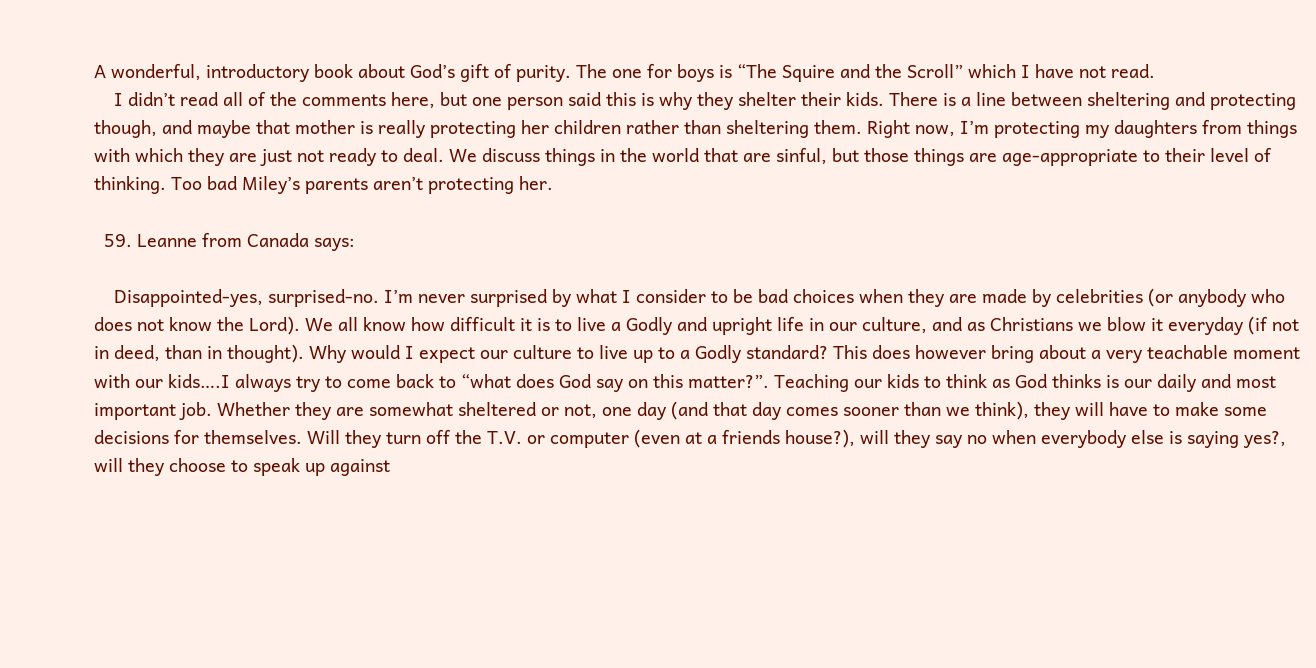A wonderful, introductory book about God’s gift of purity. The one for boys is “The Squire and the Scroll” which I have not read.
    I didn’t read all of the comments here, but one person said this is why they shelter their kids. There is a line between sheltering and protecting though, and maybe that mother is really protecting her children rather than sheltering them. Right now, I’m protecting my daughters from things with which they are just not ready to deal. We discuss things in the world that are sinful, but those things are age-appropriate to their level of thinking. Too bad Miley’s parents aren’t protecting her.

  59. Leanne from Canada says:

    Disappointed-yes, surprised-no. I’m never surprised by what I consider to be bad choices when they are made by celebrities (or anybody who does not know the Lord). We all know how difficult it is to live a Godly and upright life in our culture, and as Christians we blow it everyday (if not in deed, than in thought). Why would I expect our culture to live up to a Godly standard? This does however bring about a very teachable moment with our kids….I always try to come back to “what does God say on this matter?”. Teaching our kids to think as God thinks is our daily and most important job. Whether they are somewhat sheltered or not, one day (and that day comes sooner than we think), they will have to make some decisions for themselves. Will they turn off the T.V. or computer (even at a friends house?), will they say no when everybody else is saying yes?, will they choose to speak up against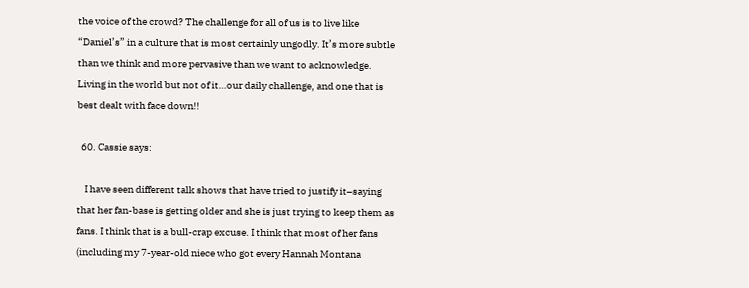the voice of the crowd? The challenge for all of us is to live like “Daniel’s” in a culture that is most certainly ungodly. It’s more subtle than we think and more pervasive than we want to acknowledge. Living in the world but not of it…our daily challenge, and one that is best dealt with face down!!

  60. Cassie says:

    I have seen different talk shows that have tried to justify it–saying that her fan-base is getting older and she is just trying to keep them as fans. I think that is a bull-crap excuse. I think that most of her fans (including my 7-year-old niece who got every Hannah Montana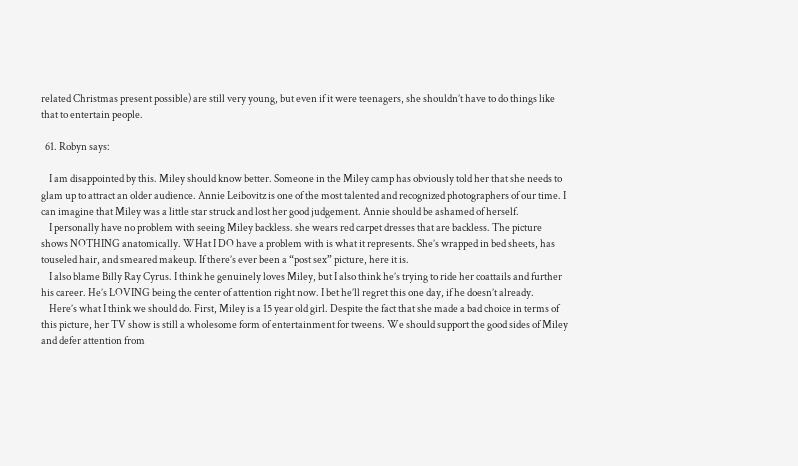related Christmas present possible) are still very young, but even if it were teenagers, she shouldn’t have to do things like that to entertain people.

  61. Robyn says:

    I am disappointed by this. Miley should know better. Someone in the Miley camp has obviously told her that she needs to glam up to attract an older audience. Annie Leibovitz is one of the most talented and recognized photographers of our time. I can imagine that Miley was a little star struck and lost her good judgement. Annie should be ashamed of herself.
    I personally have no problem with seeing Miley backless. she wears red carpet dresses that are backless. The picture shows NOTHING anatomically. WHat I DO have a problem with is what it represents. She’s wrapped in bed sheets, has touseled hair, and smeared makeup. If there’s ever been a “post sex” picture, here it is.
    I also blame Billy Ray Cyrus. I think he genuinely loves Miley, but I also think he’s trying to ride her coattails and further his career. He’s LOVING being the center of attention right now. I bet he’ll regret this one day, if he doesn’t already.
    Here’s what I think we should do. First, Miley is a 15 year old girl. Despite the fact that she made a bad choice in terms of this picture, her TV show is still a wholesome form of entertainment for tweens. We should support the good sides of Miley and defer attention from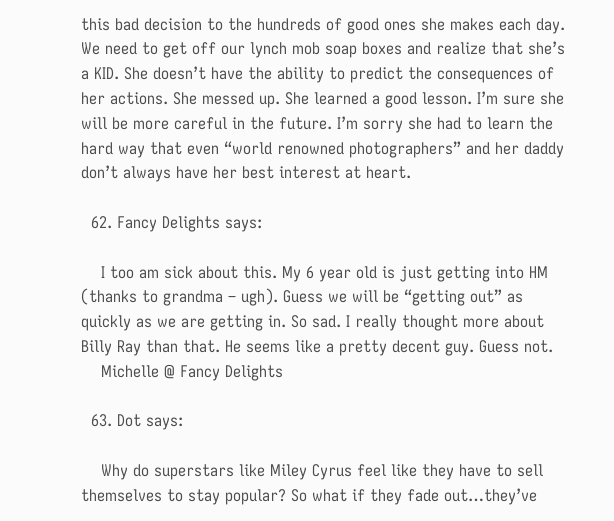this bad decision to the hundreds of good ones she makes each day. We need to get off our lynch mob soap boxes and realize that she’s a KID. She doesn’t have the ability to predict the consequences of her actions. She messed up. She learned a good lesson. I’m sure she will be more careful in the future. I’m sorry she had to learn the hard way that even “world renowned photographers” and her daddy don’t always have her best interest at heart.

  62. Fancy Delights says:

    I too am sick about this. My 6 year old is just getting into HM (thanks to grandma – ugh). Guess we will be “getting out” as quickly as we are getting in. So sad. I really thought more about Billy Ray than that. He seems like a pretty decent guy. Guess not.
    Michelle @ Fancy Delights

  63. Dot says:

    Why do superstars like Miley Cyrus feel like they have to sell themselves to stay popular? So what if they fade out…they’ve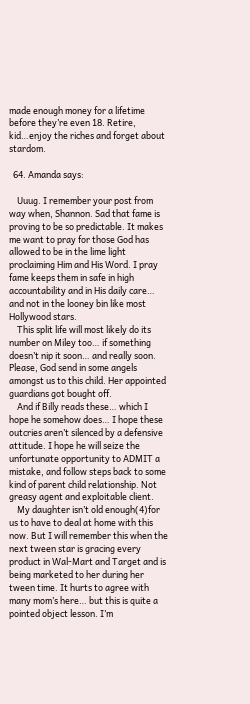made enough money for a lifetime before they’re even 18. Retire, kid…enjoy the riches and forget about stardom.

  64. Amanda says:

    Uuug. I remember your post from way when, Shannon. Sad that fame is proving to be so predictable. It makes me want to pray for those God has allowed to be in the lime light proclaiming Him and His Word. I pray fame keeps them in safe in high accountability and in His daily care… and not in the looney bin like most Hollywood stars.
    This split life will most likely do its number on Miley too… if something doesn’t nip it soon… and really soon. Please, God send in some angels amongst us to this child. Her appointed guardians got bought off.
    And if Billy reads these… which I hope he somehow does… I hope these outcries aren’t silenced by a defensive attitude. I hope he will seize the unfortunate opportunity to ADMIT a mistake, and follow steps back to some kind of parent child relationship. Not greasy agent and exploitable client.
    My daughter isn’t old enough(4)for us to have to deal at home with this now. But I will remember this when the next tween star is gracing every product in Wal-Mart and Target and is being marketed to her during her tween time. It hurts to agree with many mom’s here… but this is quite a pointed object lesson. I’m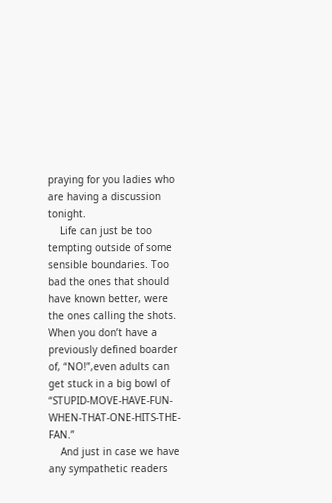praying for you ladies who are having a discussion tonight.
    Life can just be too tempting outside of some sensible boundaries. Too bad the ones that should have known better, were the ones calling the shots. When you don’t have a previously defined boarder of, “NO!”,even adults can get stuck in a big bowl of “STUPID-MOVE-HAVE-FUN-WHEN-THAT-ONE-HITS-THE-FAN.”
    And just in case we have any sympathetic readers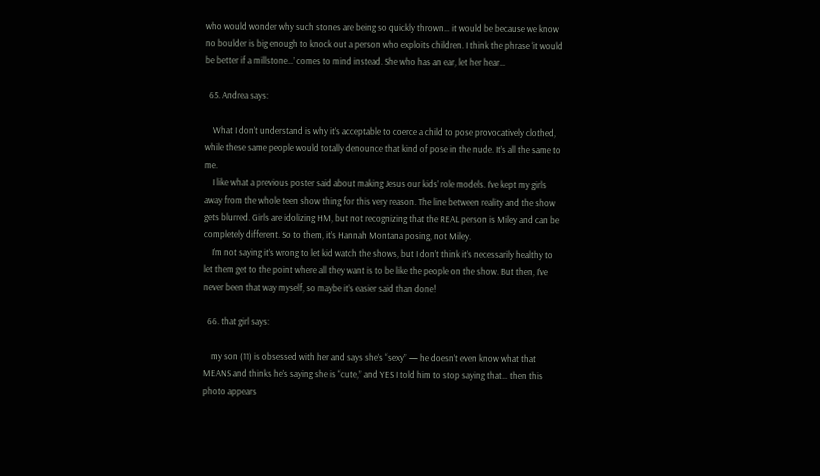who would wonder why such stones are being so quickly thrown… it would be because we know no boulder is big enough to knock out a person who exploits children. I think the phrase ‘it would be better if a millstone…’ comes to mind instead. She who has an ear, let her hear…

  65. Andrea says:

    What I don’t understand is why it’s acceptable to coerce a child to pose provocatively clothed, while these same people would totally denounce that kind of pose in the nude. It’s all the same to me.
    I like what a previous poster said about making Jesus our kids’ role models. I’ve kept my girls away from the whole teen show thing for this very reason. The line between reality and the show gets blurred. Girls are idolizing HM, but not recognizing that the REAL person is Miley and can be completely different. So to them, it’s Hannah Montana posing, not Miley.
    I’m not saying it’s wrong to let kid watch the shows, but I don’t think it’s necessarily healthy to let them get to the point where all they want is to be like the people on the show. But then, I’ve never been that way myself, so maybe it’s easier said than done!

  66. that girl says:

    my son (11) is obsessed with her and says she’s “sexy” — he doesn’t even know what that MEANS and thinks he’s saying she is “cute,” and YES I told him to stop saying that… then this photo appears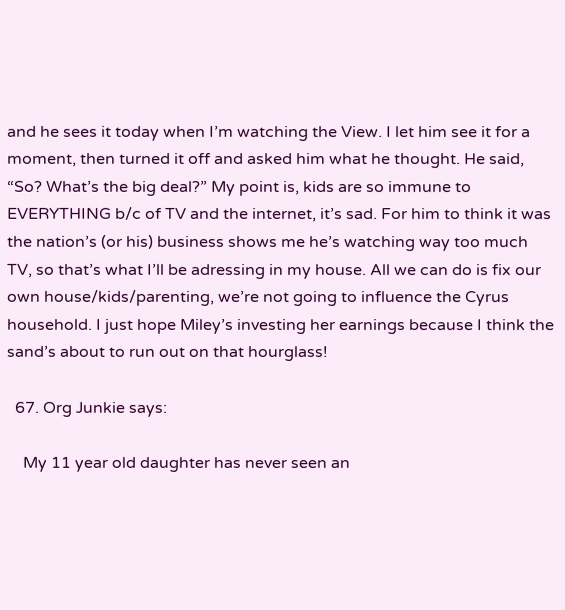and he sees it today when I’m watching the View. I let him see it for a moment, then turned it off and asked him what he thought. He said, “So? What’s the big deal?” My point is, kids are so immune to EVERYTHING b/c of TV and the internet, it’s sad. For him to think it was the nation’s (or his) business shows me he’s watching way too much TV, so that’s what I’ll be adressing in my house. All we can do is fix our own house/kids/parenting, we’re not going to influence the Cyrus household. I just hope Miley’s investing her earnings because I think the sand’s about to run out on that hourglass!

  67. Org Junkie says:

    My 11 year old daughter has never seen an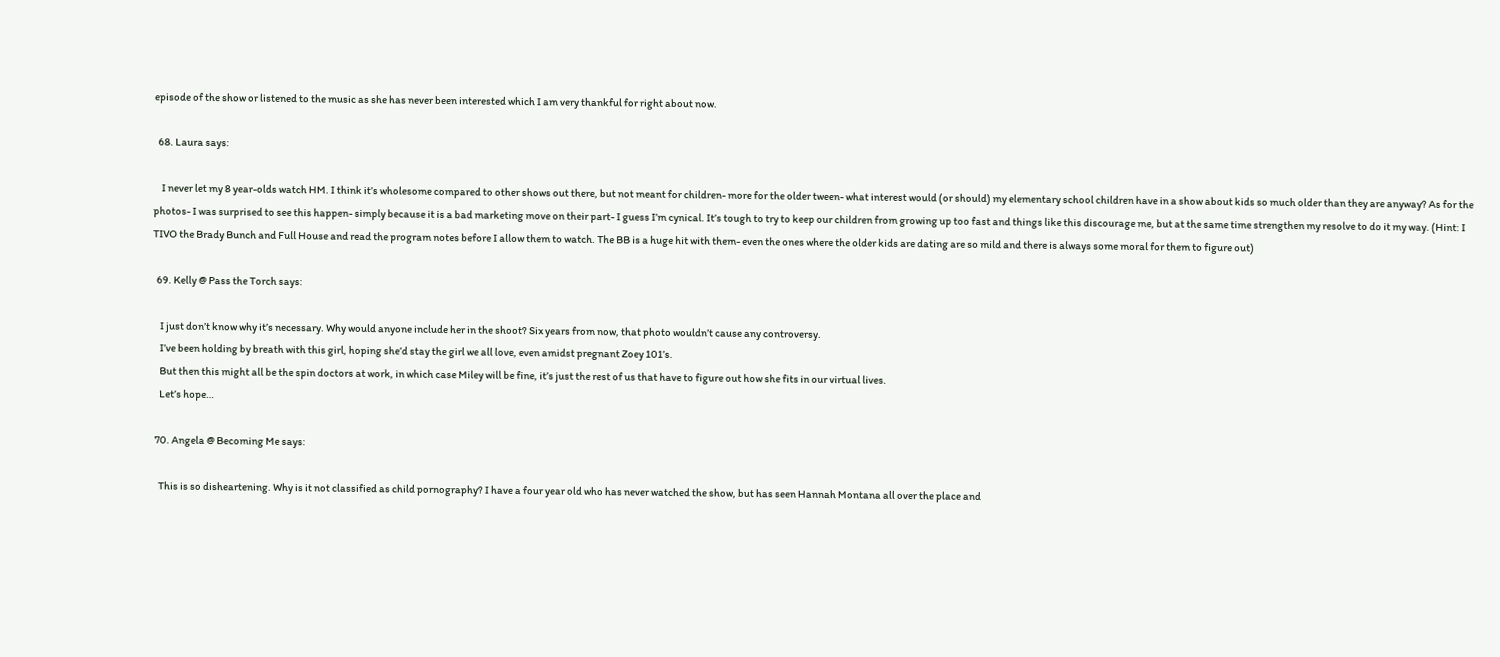episode of the show or listened to the music as she has never been interested which I am very thankful for right about now.

  68. Laura says:

    I never let my 8 year-olds watch HM. I think it’s wholesome compared to other shows out there, but not meant for children- more for the older tween- what interest would (or should) my elementary school children have in a show about kids so much older than they are anyway? As for the photos- I was surprised to see this happen- simply because it is a bad marketing move on their part- I guess I’m cynical. It’s tough to try to keep our children from growing up too fast and things like this discourage me, but at the same time strengthen my resolve to do it my way. (Hint: I TIVO the Brady Bunch and Full House and read the program notes before I allow them to watch. The BB is a huge hit with them- even the ones where the older kids are dating are so mild and there is always some moral for them to figure out)

  69. Kelly @ Pass the Torch says:

    I just don’t know why it’s necessary. Why would anyone include her in the shoot? Six years from now, that photo wouldn’t cause any controversy.
    I’ve been holding by breath with this girl, hoping she’d stay the girl we all love, even amidst pregnant Zoey 101’s.
    But then this might all be the spin doctors at work, in which case Miley will be fine, it’s just the rest of us that have to figure out how she fits in our virtual lives.
    Let’s hope…

  70. Angela @ Becoming Me says:

    This is so disheartening. Why is it not classified as child pornography? I have a four year old who has never watched the show, but has seen Hannah Montana all over the place and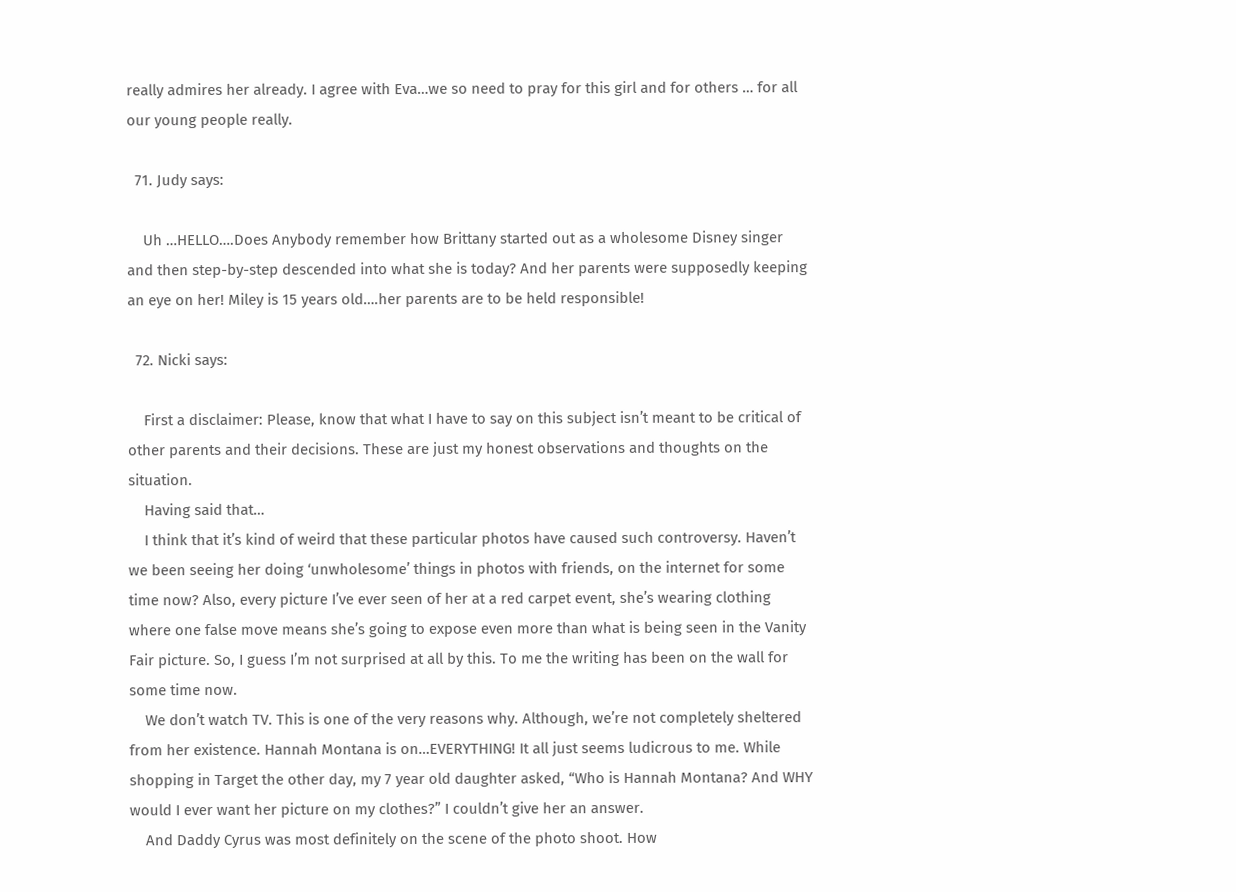really admires her already. I agree with Eva…we so need to pray for this girl and for others … for all our young people really.

  71. Judy says:

    Uh …HELLO….Does Anybody remember how Brittany started out as a wholesome Disney singer and then step-by-step descended into what she is today? And her parents were supposedly keeping an eye on her! Miley is 15 years old….her parents are to be held responsible!

  72. Nicki says:

    First a disclaimer: Please, know that what I have to say on this subject isn’t meant to be critical of other parents and their decisions. These are just my honest observations and thoughts on the situation.
    Having said that…
    I think that it’s kind of weird that these particular photos have caused such controversy. Haven’t we been seeing her doing ‘unwholesome’ things in photos with friends, on the internet for some time now? Also, every picture I’ve ever seen of her at a red carpet event, she’s wearing clothing where one false move means she’s going to expose even more than what is being seen in the Vanity Fair picture. So, I guess I’m not surprised at all by this. To me the writing has been on the wall for some time now.
    We don’t watch TV. This is one of the very reasons why. Although, we’re not completely sheltered from her existence. Hannah Montana is on…EVERYTHING! It all just seems ludicrous to me. While shopping in Target the other day, my 7 year old daughter asked, “Who is Hannah Montana? And WHY would I ever want her picture on my clothes?” I couldn’t give her an answer.
    And Daddy Cyrus was most definitely on the scene of the photo shoot. How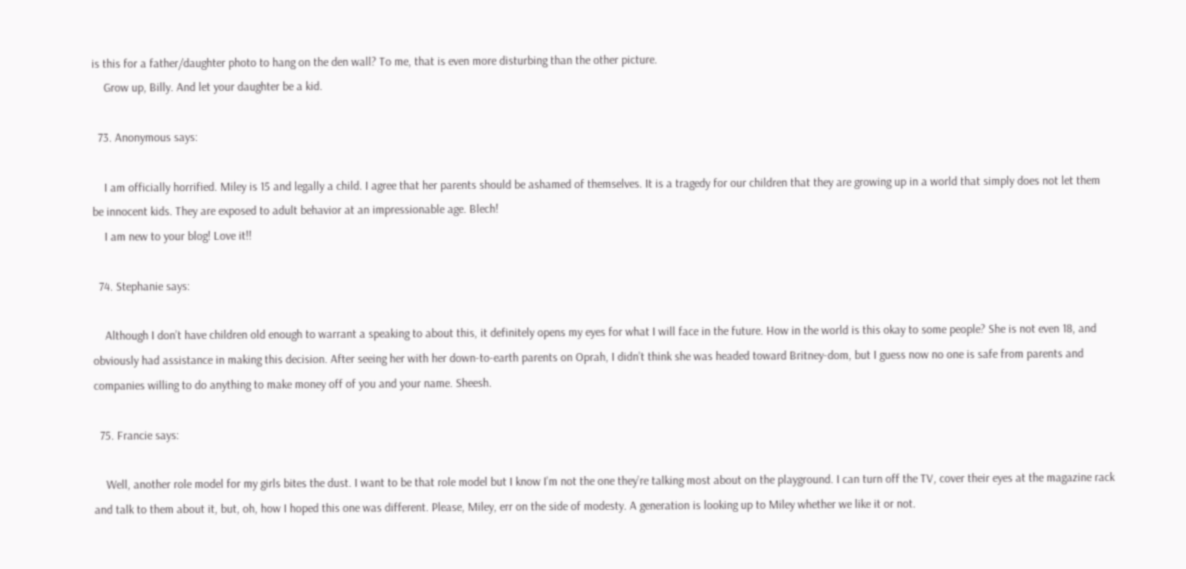is this for a father/daughter photo to hang on the den wall? To me, that is even more disturbing than the other picture.
    Grow up, Billy. And let your daughter be a kid.

  73. Anonymous says:

    I am officially horrified. Miley is 15 and legally a child. I agree that her parents should be ashamed of themselves. It is a tragedy for our children that they are growing up in a world that simply does not let them be innocent kids. They are exposed to adult behavior at an impressionable age. Blech!
    I am new to your blog! Love it!!

  74. Stephanie says:

    Although I don’t have children old enough to warrant a speaking to about this, it definitely opens my eyes for what I will face in the future. How in the world is this okay to some people? She is not even 18, and obviously had assistance in making this decision. After seeing her with her down-to-earth parents on Oprah, I didn’t think she was headed toward Britney-dom, but I guess now no one is safe from parents and companies willing to do anything to make money off of you and your name. Sheesh.

  75. Francie says:

    Well, another role model for my girls bites the dust. I want to be that role model but I know I’m not the one they’re talking most about on the playground. I can turn off the TV, cover their eyes at the magazine rack and talk to them about it, but, oh, how I hoped this one was different. Please, Miley, err on the side of modesty. A generation is looking up to Miley whether we like it or not.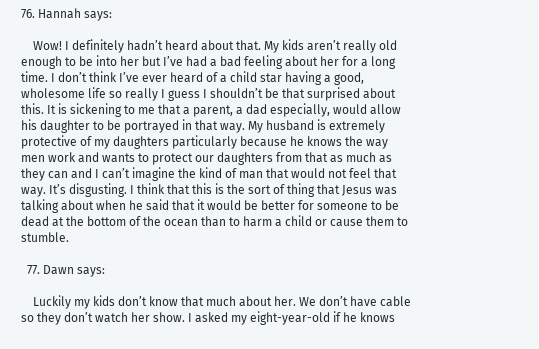76. Hannah says:

    Wow! I definitely hadn’t heard about that. My kids aren’t really old enough to be into her but I’ve had a bad feeling about her for a long time. I don’t think I’ve ever heard of a child star having a good, wholesome life so really I guess I shouldn’t be that surprised about this. It is sickening to me that a parent, a dad especially, would allow his daughter to be portrayed in that way. My husband is extremely protective of my daughters particularly because he knows the way men work and wants to protect our daughters from that as much as they can and I can’t imagine the kind of man that would not feel that way. It’s disgusting. I think that this is the sort of thing that Jesus was talking about when he said that it would be better for someone to be dead at the bottom of the ocean than to harm a child or cause them to stumble.

  77. Dawn says:

    Luckily my kids don’t know that much about her. We don’t have cable so they don’t watch her show. I asked my eight-year-old if he knows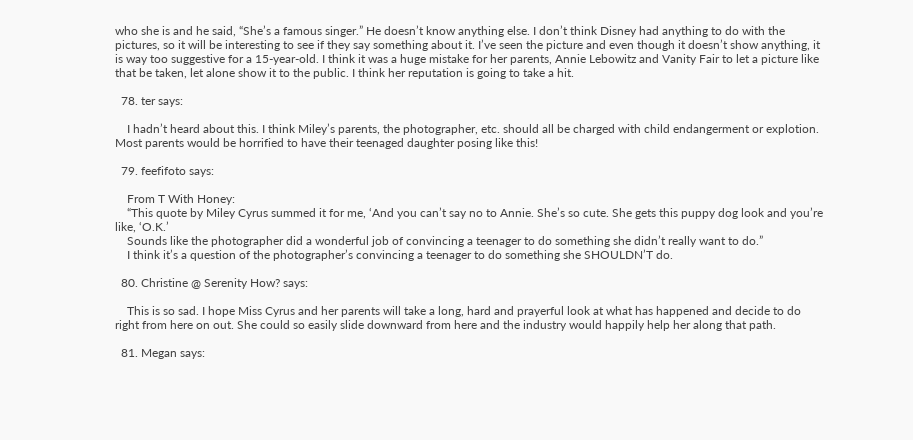who she is and he said, “She’s a famous singer.” He doesn’t know anything else. I don’t think Disney had anything to do with the pictures, so it will be interesting to see if they say something about it. I’ve seen the picture and even though it doesn’t show anything, it is way too suggestive for a 15-year-old. I think it was a huge mistake for her parents, Annie Lebowitz and Vanity Fair to let a picture like that be taken, let alone show it to the public. I think her reputation is going to take a hit.

  78. ter says:

    I hadn’t heard about this. I think Miley’s parents, the photographer, etc. should all be charged with child endangerment or explotion. Most parents would be horrified to have their teenaged daughter posing like this!

  79. feefifoto says:

    From T With Honey:
    “This quote by Miley Cyrus summed it for me, ‘And you can’t say no to Annie. She’s so cute. She gets this puppy dog look and you’re like, ‘O.K.’
    Sounds like the photographer did a wonderful job of convincing a teenager to do something she didn’t really want to do.”
    I think it’s a question of the photographer’s convincing a teenager to do something she SHOULDN’T do.

  80. Christine @ Serenity How? says:

    This is so sad. I hope Miss Cyrus and her parents will take a long, hard and prayerful look at what has happened and decide to do right from here on out. She could so easily slide downward from here and the industry would happily help her along that path.

  81. Megan says: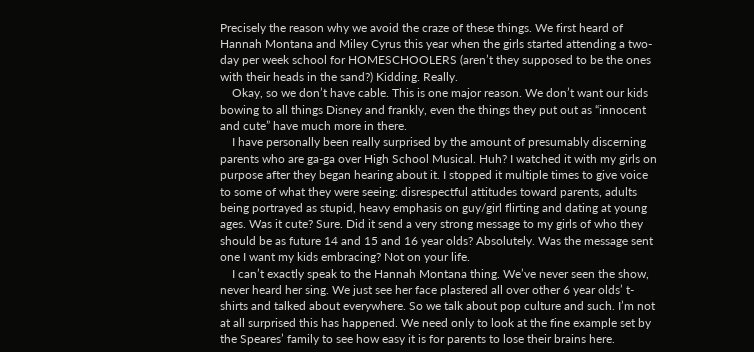Precisely the reason why we avoid the craze of these things. We first heard of Hannah Montana and Miley Cyrus this year when the girls started attending a two-day per week school for HOMESCHOOLERS (aren’t they supposed to be the ones with their heads in the sand?) Kidding. Really.
    Okay, so we don’t have cable. This is one major reason. We don’t want our kids bowing to all things Disney and frankly, even the things they put out as “innocent and cute” have much more in there.
    I have personally been really surprised by the amount of presumably discerning parents who are ga-ga over High School Musical. Huh? I watched it with my girls on purpose after they began hearing about it. I stopped it multiple times to give voice to some of what they were seeing: disrespectful attitudes toward parents, adults being portrayed as stupid, heavy emphasis on guy/girl flirting and dating at young ages. Was it cute? Sure. Did it send a very strong message to my girls of who they should be as future 14 and 15 and 16 year olds? Absolutely. Was the message sent one I want my kids embracing? Not on your life.
    I can’t exactly speak to the Hannah Montana thing. We’ve never seen the show, never heard her sing. We just see her face plastered all over other 6 year olds’ t-shirts and talked about everywhere. So we talk about pop culture and such. I’m not at all surprised this has happened. We need only to look at the fine example set by the Speares’ family to see how easy it is for parents to lose their brains here.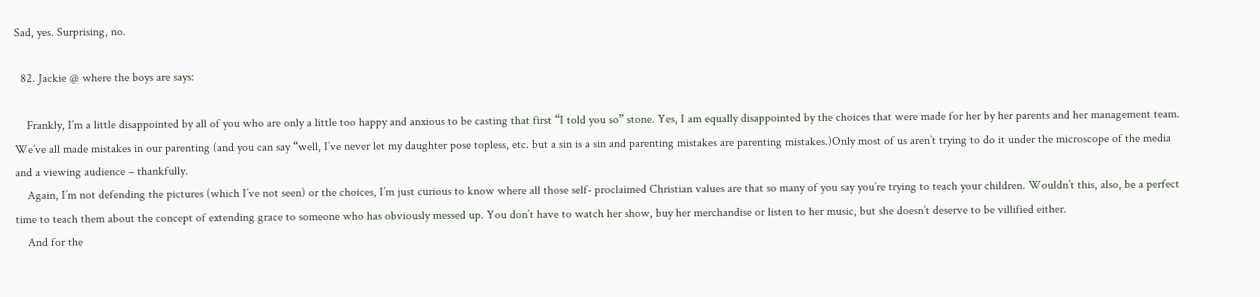Sad, yes. Surprising, no.

  82. Jackie @ where the boys are says:

    Frankly, I’m a little disappointed by all of you who are only a little too happy and anxious to be casting that first “I told you so” stone. Yes, I am equally disappointed by the choices that were made for her by her parents and her management team. We’ve all made mistakes in our parenting (and you can say “well, I’ve never let my daughter pose topless, etc. but a sin is a sin and parenting mistakes are parenting mistakes.)Only most of us aren’t trying to do it under the microscope of the media and a viewing audience – thankfully.
    Again, I’m not defending the pictures (which I’ve not seen) or the choices, I’m just curious to know where all those self- proclaimed Christian values are that so many of you say you’re trying to teach your children. Wouldn’t this, also, be a perfect time to teach them about the concept of extending grace to someone who has obviously messed up. You don’t have to watch her show, buy her merchandise or listen to her music, but she doesn’t deserve to be villified either.
    And for the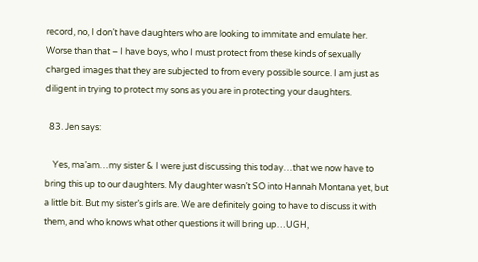record, no, I don’t have daughters who are looking to immitate and emulate her. Worse than that – I have boys, who I must protect from these kinds of sexually charged images that they are subjected to from every possible source. I am just as diligent in trying to protect my sons as you are in protecting your daughters.

  83. Jen says:

    Yes, ma’am…my sister & I were just discussing this today…that we now have to bring this up to our daughters. My daughter wasn’t SO into Hannah Montana yet, but a little bit. But my sister’s girls are. We are definitely going to have to discuss it with them, and who knows what other questions it will bring up…UGH,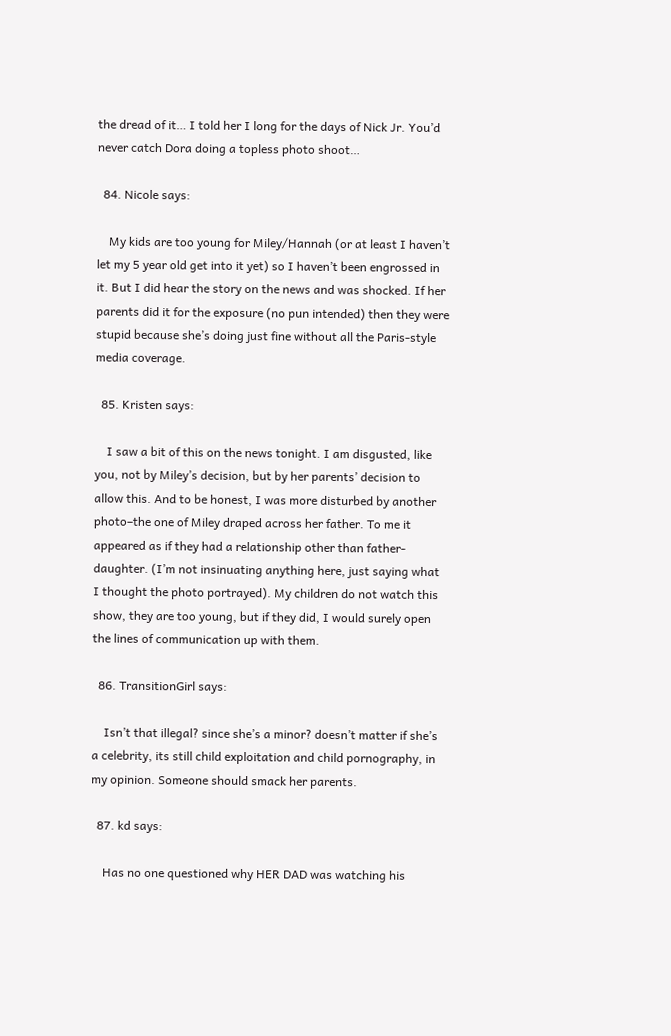the dread of it… I told her I long for the days of Nick Jr. You’d never catch Dora doing a topless photo shoot…

  84. Nicole says:

    My kids are too young for Miley/Hannah (or at least I haven’t let my 5 year old get into it yet) so I haven’t been engrossed in it. But I did hear the story on the news and was shocked. If her parents did it for the exposure (no pun intended) then they were stupid because she’s doing just fine without all the Paris-style media coverage.

  85. Kristen says:

    I saw a bit of this on the news tonight. I am disgusted, like you, not by Miley’s decision, but by her parents’ decision to allow this. And to be honest, I was more disturbed by another photo–the one of Miley draped across her father. To me it appeared as if they had a relationship other than father-daughter. (I’m not insinuating anything here, just saying what I thought the photo portrayed). My children do not watch this show, they are too young, but if they did, I would surely open the lines of communication up with them.

  86. TransitionGirl says:

    Isn’t that illegal? since she’s a minor? doesn’t matter if she’s a celebrity, its still child exploitation and child pornography, in my opinion. Someone should smack her parents.

  87. kd says:

    Has no one questioned why HER DAD was watching his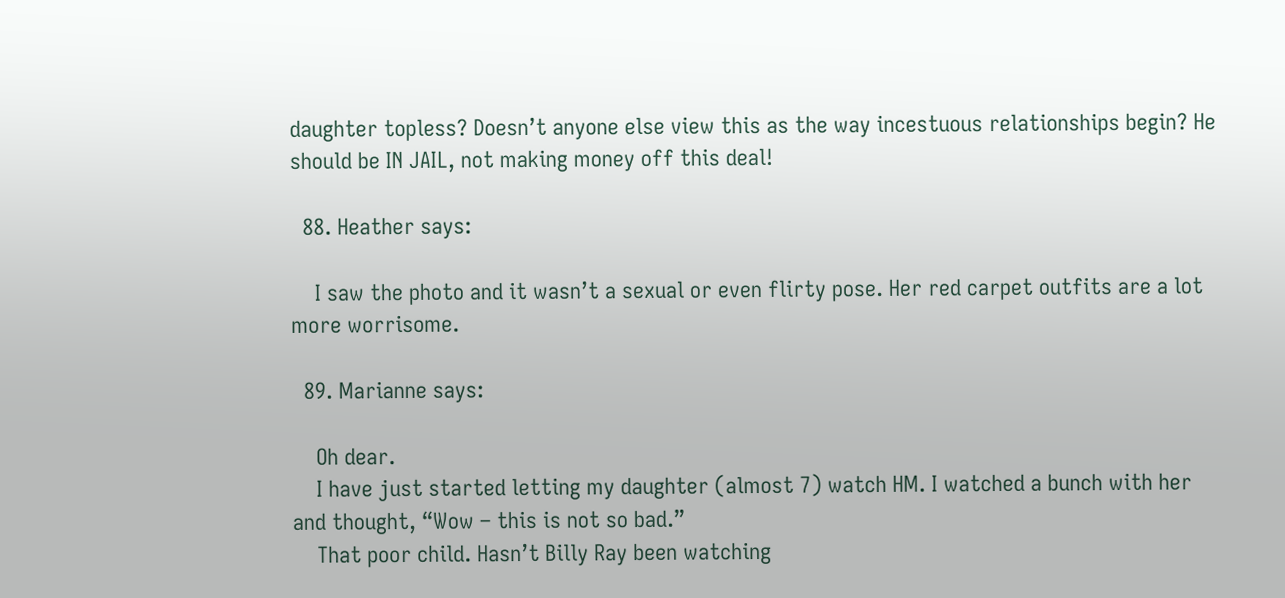daughter topless? Doesn’t anyone else view this as the way incestuous relationships begin? He should be IN JAIL, not making money off this deal!

  88. Heather says:

    I saw the photo and it wasn’t a sexual or even flirty pose. Her red carpet outfits are a lot more worrisome.

  89. Marianne says:

    Oh dear.
    I have just started letting my daughter (almost 7) watch HM. I watched a bunch with her and thought, “Wow – this is not so bad.”
    That poor child. Hasn’t Billy Ray been watching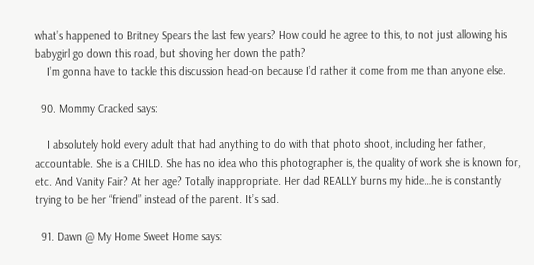what’s happened to Britney Spears the last few years? How could he agree to this, to not just allowing his babygirl go down this road, but shoving her down the path?
    I’m gonna have to tackle this discussion head-on because I’d rather it come from me than anyone else.

  90. Mommy Cracked says:

    I absolutely hold every adult that had anything to do with that photo shoot, including her father, accountable. She is a CHILD. She has no idea who this photographer is, the quality of work she is known for, etc. And Vanity Fair? At her age? Totally inappropriate. Her dad REALLY burns my hide…he is constantly trying to be her “friend” instead of the parent. It’s sad.

  91. Dawn @ My Home Sweet Home says: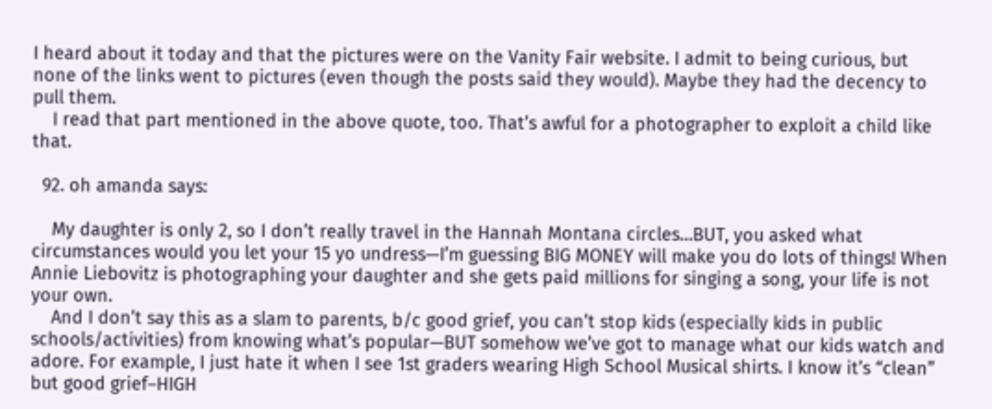I heard about it today and that the pictures were on the Vanity Fair website. I admit to being curious, but none of the links went to pictures (even though the posts said they would). Maybe they had the decency to pull them.
    I read that part mentioned in the above quote, too. That’s awful for a photographer to exploit a child like that.

  92. oh amanda says:

    My daughter is only 2, so I don’t really travel in the Hannah Montana circles…BUT, you asked what circumstances would you let your 15 yo undress—I’m guessing BIG MONEY will make you do lots of things! When Annie Liebovitz is photographing your daughter and she gets paid millions for singing a song, your life is not your own.
    And I don’t say this as a slam to parents, b/c good grief, you can’t stop kids (especially kids in public schools/activities) from knowing what’s popular—BUT somehow we’ve got to manage what our kids watch and adore. For example, I just hate it when I see 1st graders wearing High School Musical shirts. I know it’s “clean” but good grief–HIGH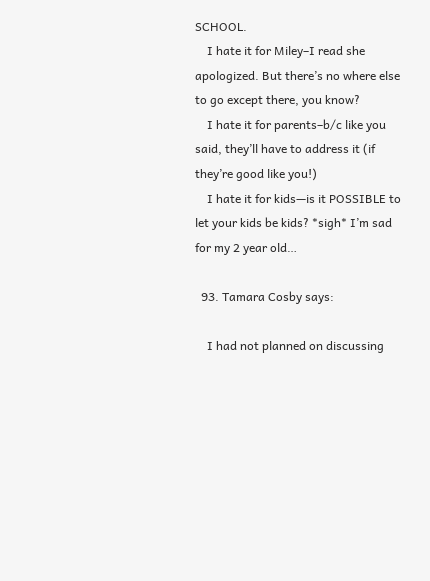SCHOOL.
    I hate it for Miley–I read she apologized. But there’s no where else to go except there, you know?
    I hate it for parents–b/c like you said, they’ll have to address it (if they’re good like you!)
    I hate it for kids—is it POSSIBLE to let your kids be kids? *sigh* I’m sad for my 2 year old…

  93. Tamara Cosby says:

    I had not planned on discussing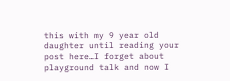this with my 9 year old daughter until reading your post here…I forget about playground talk and now I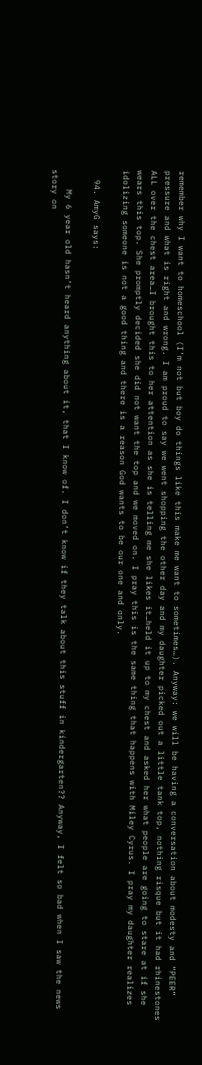remember why I want to homeschool (I’m not but boy do things like this make me want to sometimes…). Anyway: we will be having a conversation about modesty and “PEER” pressure and what is right and wrong. I am proud to say we went shopping the other day and my daughter picked out a little tank top, nothing risque but it had rhinestones ALL over the chest area…I brought this to her attention as she is telling me she likes it…held it up to my chest and asked her what people are going to stare at if she wears this top. She promptly decided she did not want the top and we moved on. I pray this is the same thing that happens with Miley Cyrus. I pray my daughter realizes idolizing someone is not a good thing and there is a reason God wants to be our one and only.

  94. AmyG says:

    My 6 year old hasn’t heard anything about it, that I know of. I don’t know if they talk about this stuff in kindergarten?? Anyway, I felt so bad when I saw the news story on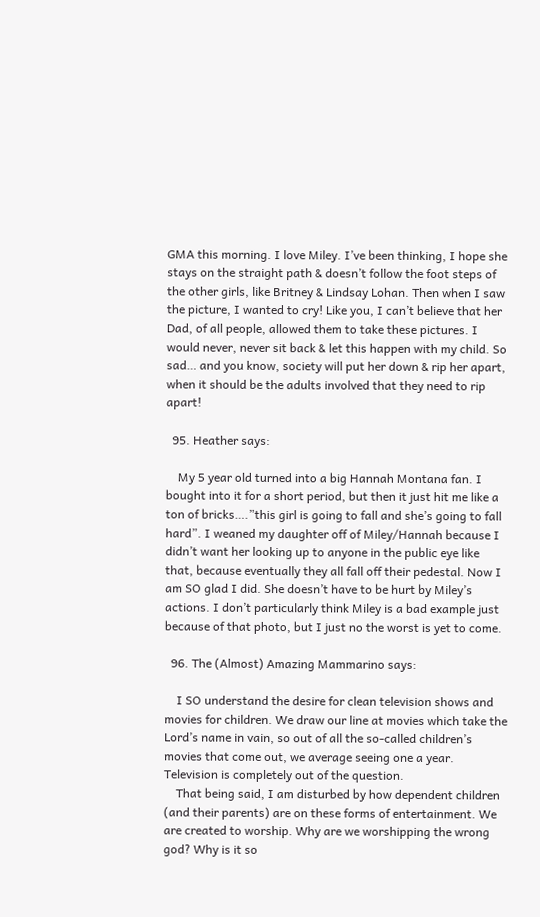GMA this morning. I love Miley. I’ve been thinking, I hope she stays on the straight path & doesn’t follow the foot steps of the other girls, like Britney & Lindsay Lohan. Then when I saw the picture, I wanted to cry! Like you, I can’t believe that her Dad, of all people, allowed them to take these pictures. I would never, never sit back & let this happen with my child. So sad… and you know, society will put her down & rip her apart, when it should be the adults involved that they need to rip apart!

  95. Heather says:

    My 5 year old turned into a big Hannah Montana fan. I bought into it for a short period, but then it just hit me like a ton of bricks….”this girl is going to fall and she’s going to fall hard”. I weaned my daughter off of Miley/Hannah because I didn’t want her looking up to anyone in the public eye like that, because eventually they all fall off their pedestal. Now I am SO glad I did. She doesn’t have to be hurt by Miley’s actions. I don’t particularly think Miley is a bad example just because of that photo, but I just no the worst is yet to come.

  96. The (Almost) Amazing Mammarino says:

    I SO understand the desire for clean television shows and movies for children. We draw our line at movies which take the Lord’s name in vain, so out of all the so-called children’s movies that come out, we average seeing one a year. Television is completely out of the question.
    That being said, I am disturbed by how dependent children (and their parents) are on these forms of entertainment. We are created to worship. Why are we worshipping the wrong god? Why is it so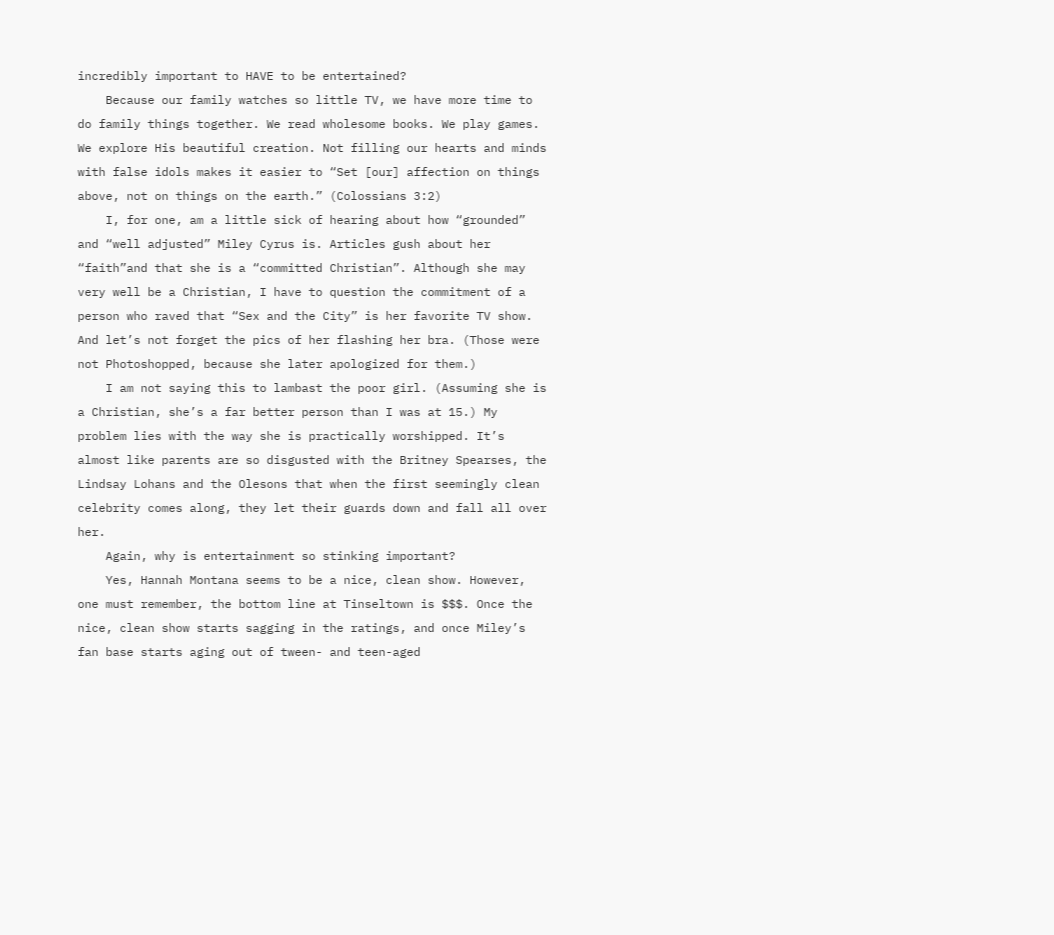incredibly important to HAVE to be entertained?
    Because our family watches so little TV, we have more time to do family things together. We read wholesome books. We play games. We explore His beautiful creation. Not filling our hearts and minds with false idols makes it easier to “Set [our] affection on things above, not on things on the earth.” (Colossians 3:2)
    I, for one, am a little sick of hearing about how “grounded” and “well adjusted” Miley Cyrus is. Articles gush about her “faith”and that she is a “committed Christian”. Although she may very well be a Christian, I have to question the commitment of a person who raved that “Sex and the City” is her favorite TV show. And let’s not forget the pics of her flashing her bra. (Those were not Photoshopped, because she later apologized for them.)
    I am not saying this to lambast the poor girl. (Assuming she is a Christian, she’s a far better person than I was at 15.) My problem lies with the way she is practically worshipped. It’s almost like parents are so disgusted with the Britney Spearses, the Lindsay Lohans and the Olesons that when the first seemingly clean celebrity comes along, they let their guards down and fall all over her.
    Again, why is entertainment so stinking important?
    Yes, Hannah Montana seems to be a nice, clean show. However, one must remember, the bottom line at Tinseltown is $$$. Once the nice, clean show starts sagging in the ratings, and once Miley’s fan base starts aging out of tween- and teen-aged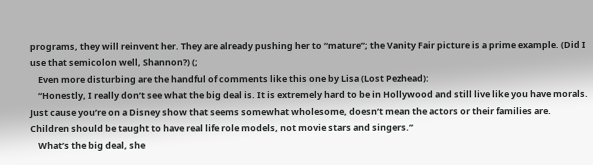programs, they will reinvent her. They are already pushing her to “mature”; the Vanity Fair picture is a prime example. (Did I use that semicolon well, Shannon?) (;
    Even more disturbing are the handful of comments like this one by Lisa (Lost Pezhead):
    “Honestly, I really don’t see what the big deal is. It is extremely hard to be in Hollywood and still live like you have morals. Just cause you’re on a Disney show that seems somewhat wholesome, doesn’t mean the actors or their families are. Children should be taught to have real life role models, not movie stars and singers.”
    What’s the big deal, she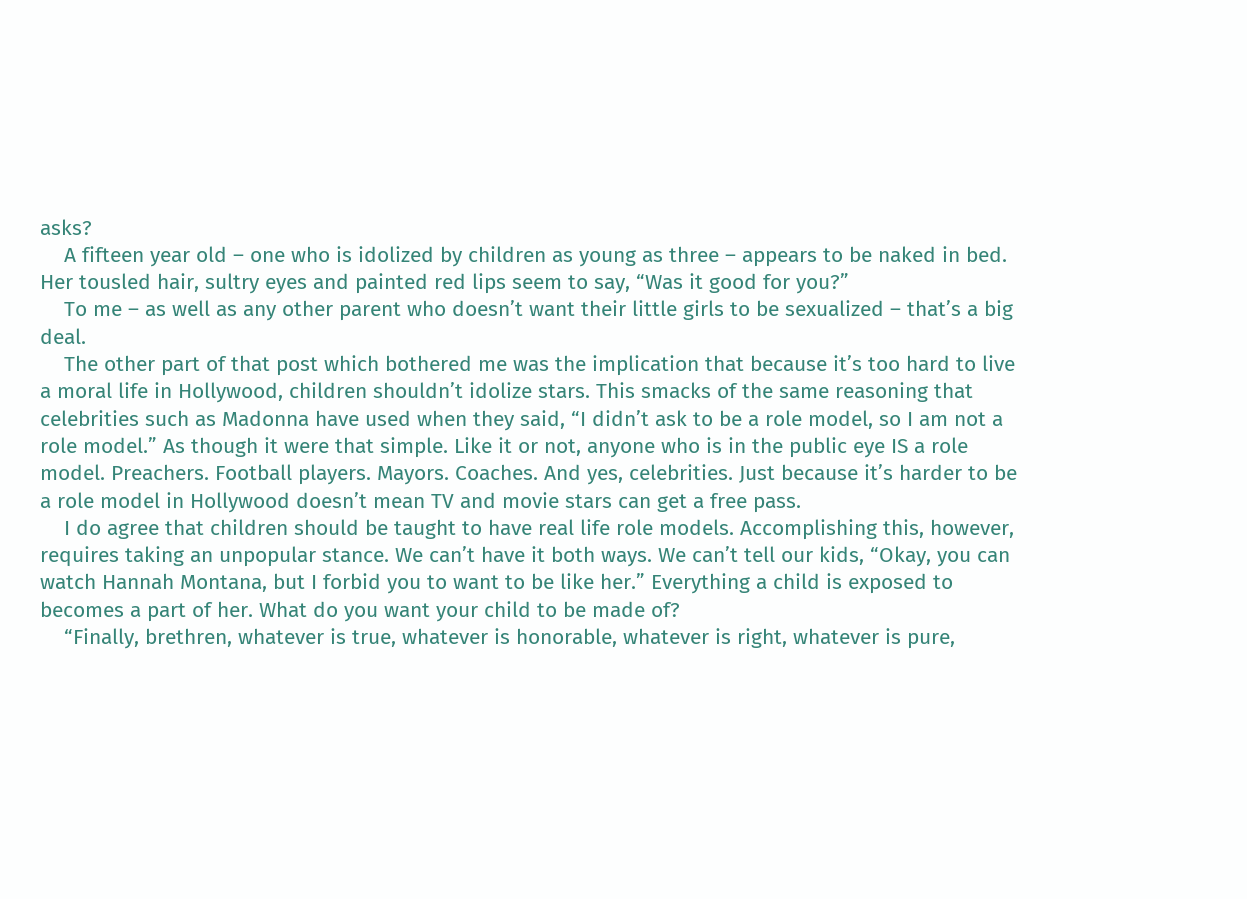asks?
    A fifteen year old – one who is idolized by children as young as three – appears to be naked in bed. Her tousled hair, sultry eyes and painted red lips seem to say, “Was it good for you?”
    To me – as well as any other parent who doesn’t want their little girls to be sexualized – that’s a big deal.
    The other part of that post which bothered me was the implication that because it’s too hard to live a moral life in Hollywood, children shouldn’t idolize stars. This smacks of the same reasoning that celebrities such as Madonna have used when they said, “I didn’t ask to be a role model, so I am not a role model.” As though it were that simple. Like it or not, anyone who is in the public eye IS a role model. Preachers. Football players. Mayors. Coaches. And yes, celebrities. Just because it’s harder to be a role model in Hollywood doesn’t mean TV and movie stars can get a free pass.
    I do agree that children should be taught to have real life role models. Accomplishing this, however, requires taking an unpopular stance. We can’t have it both ways. We can’t tell our kids, “Okay, you can watch Hannah Montana, but I forbid you to want to be like her.” Everything a child is exposed to becomes a part of her. What do you want your child to be made of?
    “Finally, brethren, whatever is true, whatever is honorable, whatever is right, whatever is pure,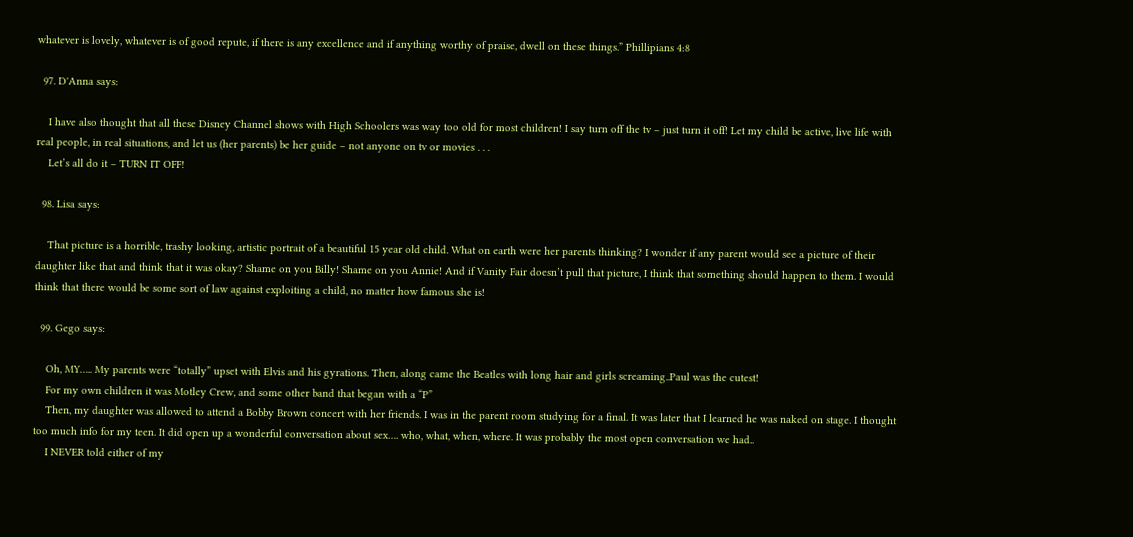whatever is lovely, whatever is of good repute, if there is any excellence and if anything worthy of praise, dwell on these things.” Phillipians 4:8

  97. D'Anna says:

    I have also thought that all these Disney Channel shows with High Schoolers was way too old for most children! I say turn off the tv – just turn it off! Let my child be active, live life with real people, in real situations, and let us (her parents) be her guide – not anyone on tv or movies . . .
    Let’s all do it – TURN IT OFF!

  98. Lisa says:

    That picture is a horrible, trashy looking, artistic portrait of a beautiful 15 year old child. What on earth were her parents thinking? I wonder if any parent would see a picture of their daughter like that and think that it was okay? Shame on you Billy! Shame on you Annie! And if Vanity Fair doesn’t pull that picture, I think that something should happen to them. I would think that there would be some sort of law against exploiting a child, no matter how famous she is!

  99. Gego says:

    Oh, MY….. My parents were “totally” upset with Elvis and his gyrations. Then, along came the Beatles with long hair and girls screaming..Paul was the cutest!
    For my own children it was Motley Crew, and some other band that began with a “P”
    Then, my daughter was allowed to attend a Bobby Brown concert with her friends. I was in the parent room studying for a final. It was later that I learned he was naked on stage. I thought too much info for my teen. It did open up a wonderful conversation about sex…. who, what, when, where. It was probably the most open conversation we had..
    I NEVER told either of my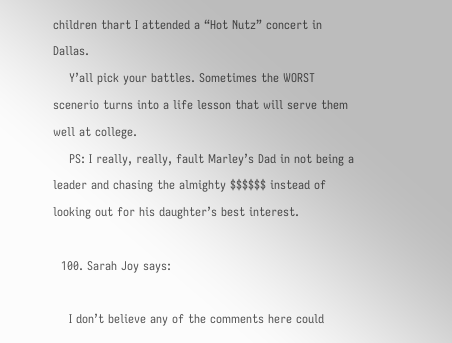children thart I attended a “Hot Nutz” concert in Dallas.
    Y’all pick your battles. Sometimes the WORST scenerio turns into a life lesson that will serve them well at college.
    PS: I really, really, fault Marley’s Dad in not being a leader and chasing the almighty $$$$$$ instead of looking out for his daughter’s best interest.

  100. Sarah Joy says:

    I don’t believe any of the comments here could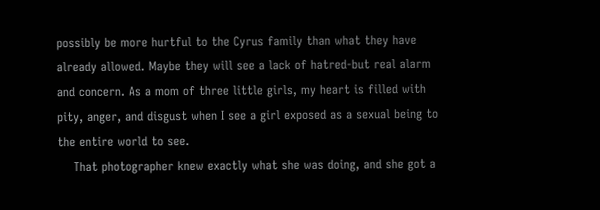possibly be more hurtful to the Cyrus family than what they have already allowed. Maybe they will see a lack of hatred-but real alarm and concern. As a mom of three little girls, my heart is filled with pity, anger, and disgust when I see a girl exposed as a sexual being to the entire world to see.
    That photographer knew exactly what she was doing, and she got a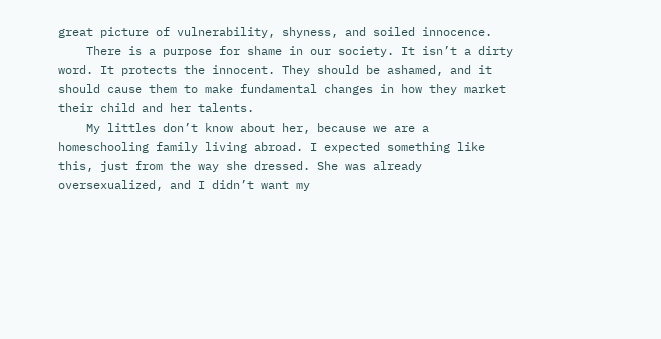great picture of vulnerability, shyness, and soiled innocence.
    There is a purpose for shame in our society. It isn’t a dirty word. It protects the innocent. They should be ashamed, and it should cause them to make fundamental changes in how they market their child and her talents.
    My littles don’t know about her, because we are a homeschooling family living abroad. I expected something like this, just from the way she dressed. She was already oversexualized, and I didn’t want my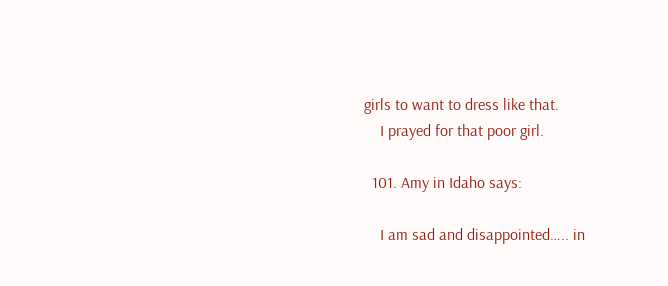girls to want to dress like that.
    I prayed for that poor girl.

  101. Amy in Idaho says:

    I am sad and disappointed….. in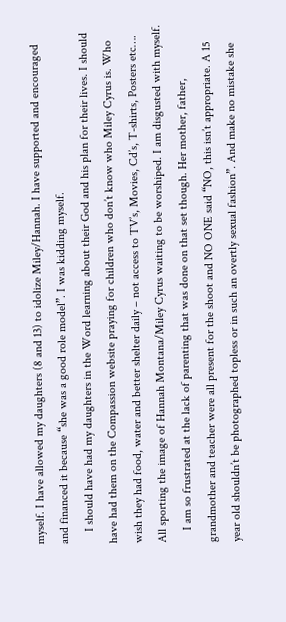myself. I have allowed my daughters (8 and 13) to idolize Miley/Hannah. I have supported and encouraged and financed it because “she was a good role model”. I was kidding myself.
    I should have had my daughters in the Word learning about their God and his plan for their lives. I should have had them on the Compassion website praying for children who don’t know who Miley Cyrus is. Who wish they had food, water and better shelter daily – not access to TV’s, Movies, Cd’s, T-shirts, Posters etc…. All sporting the image of Hannah Montana/Miley Cyrus waiting to be worshiped. I am disgusted with myself.
    I am so frustrated at the lack of parenting that was done on that set though. Her mother, father, grandmother and teacher were all present for the shoot and NO ONE said “NO, this isn’t appropriate. A 15 year old shouldn’t be photographed topless or in such an overtly sexual fashion”. And make no mistake she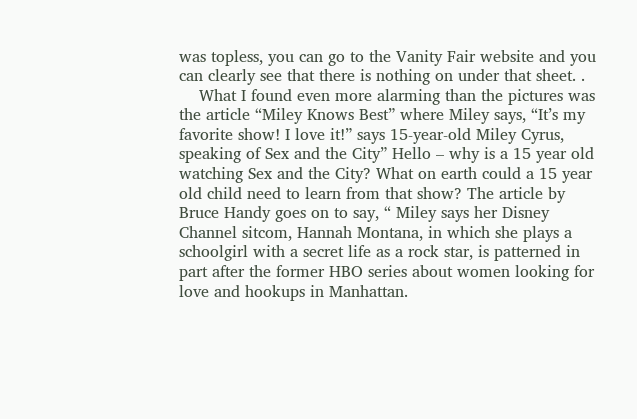was topless, you can go to the Vanity Fair website and you can clearly see that there is nothing on under that sheet. .
    What I found even more alarming than the pictures was the article “Miley Knows Best” where Miley says, “It’s my favorite show! I love it!” says 15-year-old Miley Cyrus, speaking of Sex and the City” Hello – why is a 15 year old watching Sex and the City? What on earth could a 15 year old child need to learn from that show? The article by Bruce Handy goes on to say, “ Miley says her Disney Channel sitcom, Hannah Montana, in which she plays a schoolgirl with a secret life as a rock star, is patterned in part after the former HBO series about women looking for love and hookups in Manhattan.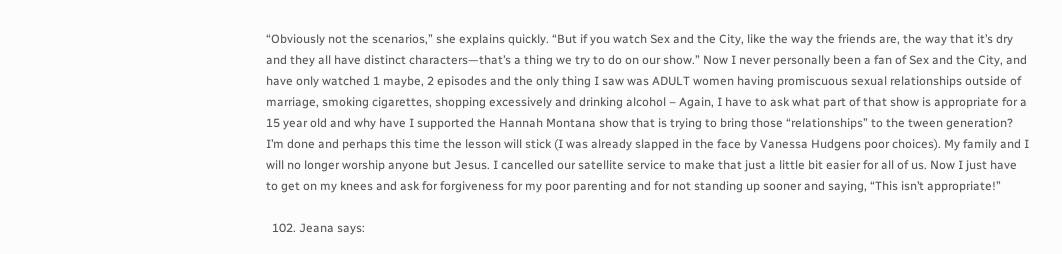“Obviously not the scenarios,” she explains quickly. “But if you watch Sex and the City, like the way the friends are, the way that it’s dry and they all have distinct characters—that’s a thing we try to do on our show.” Now I never personally been a fan of Sex and the City, and have only watched 1 maybe, 2 episodes and the only thing I saw was ADULT women having promiscuous sexual relationships outside of marriage, smoking cigarettes, shopping excessively and drinking alcohol – Again, I have to ask what part of that show is appropriate for a 15 year old and why have I supported the Hannah Montana show that is trying to bring those “relationships” to the tween generation? I’m done and perhaps this time the lesson will stick (I was already slapped in the face by Vanessa Hudgens poor choices). My family and I will no longer worship anyone but Jesus. I cancelled our satellite service to make that just a little bit easier for all of us. Now I just have to get on my knees and ask for forgiveness for my poor parenting and for not standing up sooner and saying, “This isn’t appropriate!”

  102. Jeana says: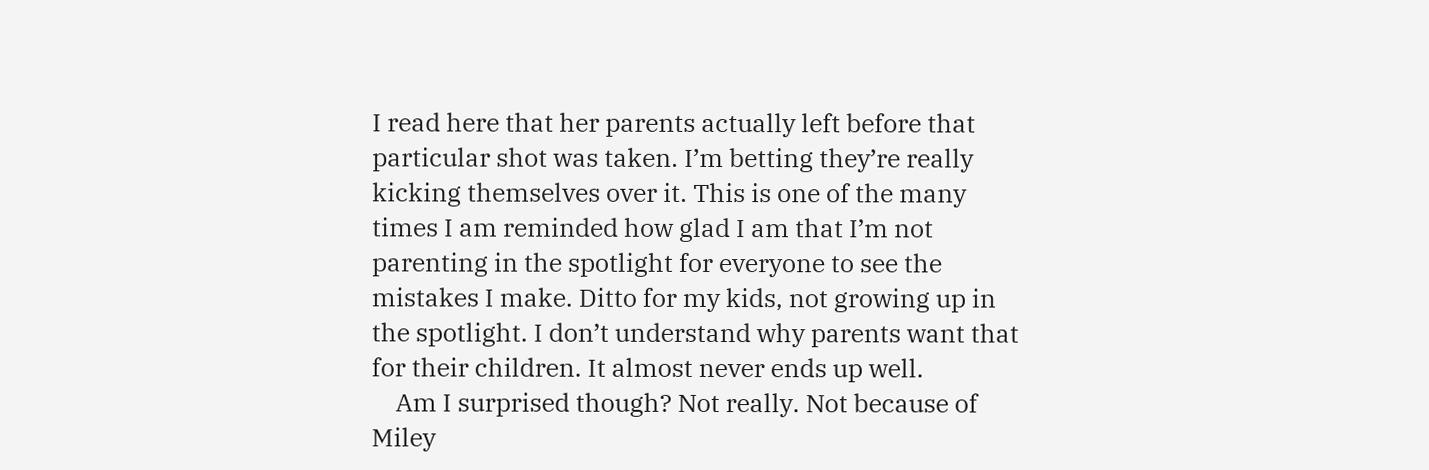I read here that her parents actually left before that particular shot was taken. I’m betting they’re really kicking themselves over it. This is one of the many times I am reminded how glad I am that I’m not parenting in the spotlight for everyone to see the mistakes I make. Ditto for my kids, not growing up in the spotlight. I don’t understand why parents want that for their children. It almost never ends up well.
    Am I surprised though? Not really. Not because of Miley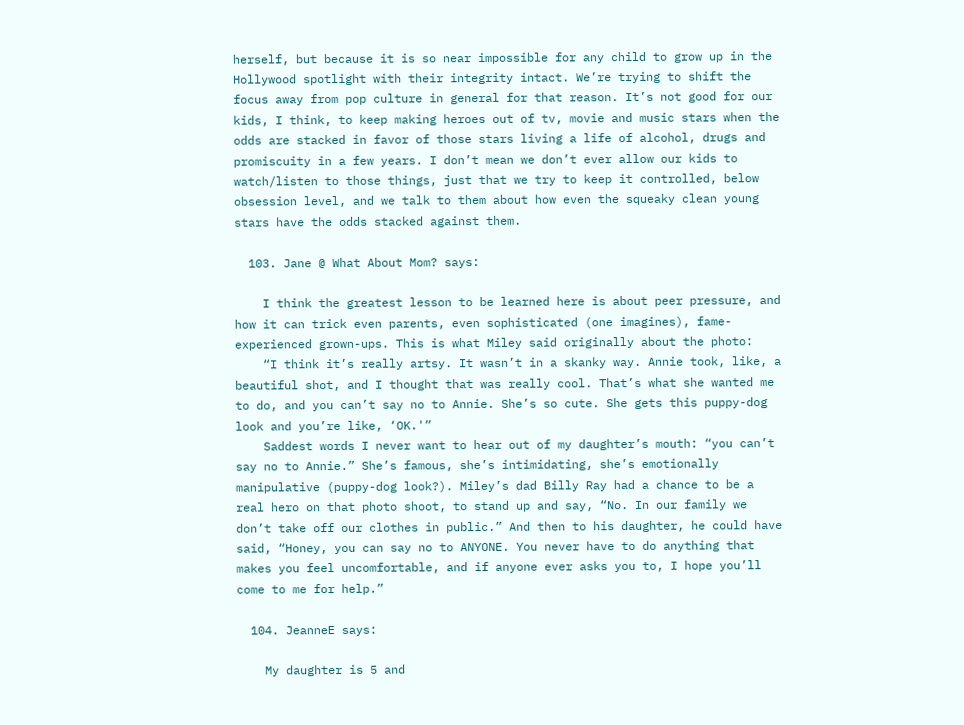herself, but because it is so near impossible for any child to grow up in the Hollywood spotlight with their integrity intact. We’re trying to shift the focus away from pop culture in general for that reason. It’s not good for our kids, I think, to keep making heroes out of tv, movie and music stars when the odds are stacked in favor of those stars living a life of alcohol, drugs and promiscuity in a few years. I don’t mean we don’t ever allow our kids to watch/listen to those things, just that we try to keep it controlled, below obsession level, and we talk to them about how even the squeaky clean young stars have the odds stacked against them.

  103. Jane @ What About Mom? says:

    I think the greatest lesson to be learned here is about peer pressure, and how it can trick even parents, even sophisticated (one imagines), fame-experienced grown-ups. This is what Miley said originally about the photo:
    “I think it’s really artsy. It wasn’t in a skanky way. Annie took, like, a beautiful shot, and I thought that was really cool. That’s what she wanted me to do, and you can’t say no to Annie. She’s so cute. She gets this puppy-dog look and you’re like, ‘OK.'”
    Saddest words I never want to hear out of my daughter’s mouth: “you can’t say no to Annie.” She’s famous, she’s intimidating, she’s emotionally manipulative (puppy-dog look?). Miley’s dad Billy Ray had a chance to be a real hero on that photo shoot, to stand up and say, “No. In our family we don’t take off our clothes in public.” And then to his daughter, he could have said, “Honey, you can say no to ANYONE. You never have to do anything that makes you feel uncomfortable, and if anyone ever asks you to, I hope you’ll come to me for help.”

  104. JeanneE says:

    My daughter is 5 and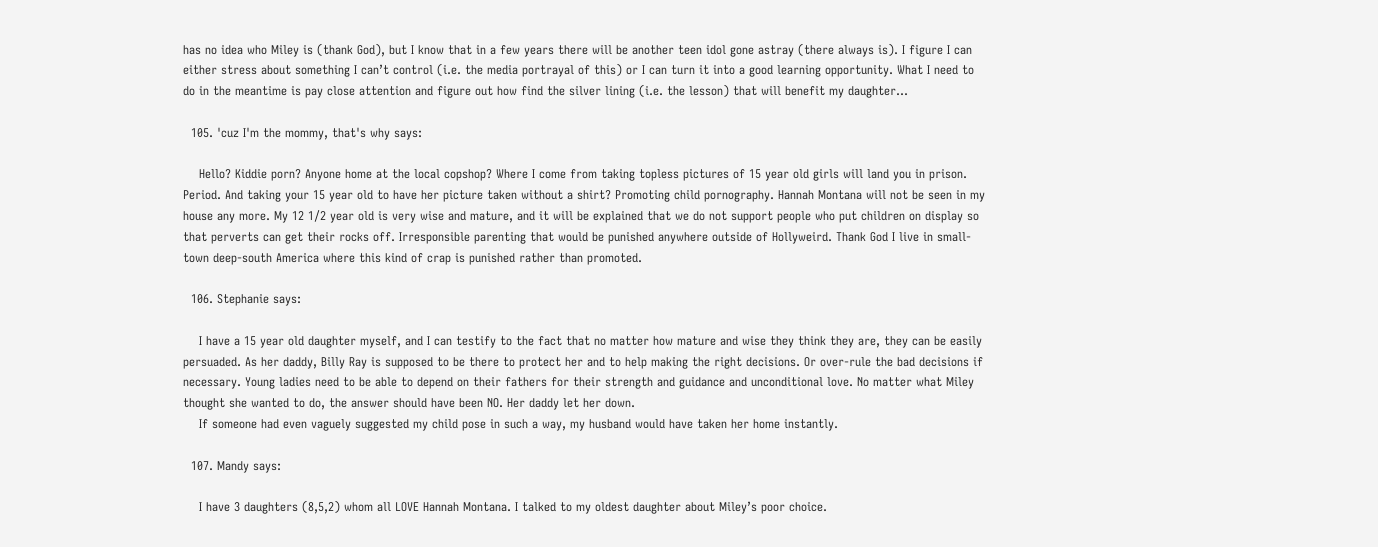has no idea who Miley is (thank God), but I know that in a few years there will be another teen idol gone astray (there always is). I figure I can either stress about something I can’t control (i.e. the media portrayal of this) or I can turn it into a good learning opportunity. What I need to do in the meantime is pay close attention and figure out how find the silver lining (i.e. the lesson) that will benefit my daughter…

  105. 'cuz I'm the mommy, that's why says:

    Hello? Kiddie porn? Anyone home at the local copshop? Where I come from taking topless pictures of 15 year old girls will land you in prison. Period. And taking your 15 year old to have her picture taken without a shirt? Promoting child pornography. Hannah Montana will not be seen in my house any more. My 12 1/2 year old is very wise and mature, and it will be explained that we do not support people who put children on display so that perverts can get their rocks off. Irresponsible parenting that would be punished anywhere outside of Hollyweird. Thank God I live in small-town deep-south America where this kind of crap is punished rather than promoted.

  106. Stephanie says:

    I have a 15 year old daughter myself, and I can testify to the fact that no matter how mature and wise they think they are, they can be easily persuaded. As her daddy, Billy Ray is supposed to be there to protect her and to help making the right decisions. Or over-rule the bad decisions if necessary. Young ladies need to be able to depend on their fathers for their strength and guidance and unconditional love. No matter what Miley thought she wanted to do, the answer should have been NO. Her daddy let her down.
    If someone had even vaguely suggested my child pose in such a way, my husband would have taken her home instantly.

  107. Mandy says:

    I have 3 daughters (8,5,2) whom all LOVE Hannah Montana. I talked to my oldest daughter about Miley’s poor choice.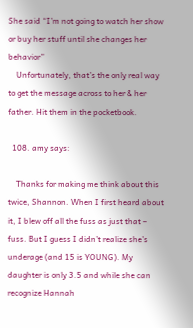She said “I’m not going to watch her show or buy her stuff until she changes her behavior”
    Unfortunately, that’s the only real way to get the message across to her & her father. Hit them in the pocketbook.

  108. amy says:

    Thanks for making me think about this twice, Shannon. When I first heard about it, I blew off all the fuss as just that – fuss. But I guess I didn’t realize she’s underage (and 15 is YOUNG). My daughter is only 3.5 and while she can recognize Hannah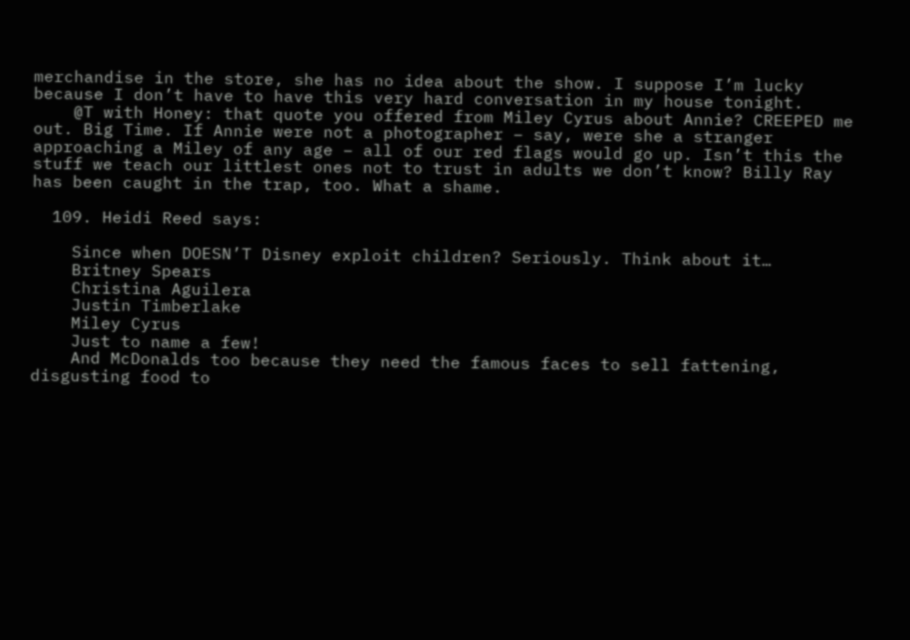merchandise in the store, she has no idea about the show. I suppose I’m lucky because I don’t have to have this very hard conversation in my house tonight.
    @T with Honey: that quote you offered from Miley Cyrus about Annie? CREEPED me out. Big Time. If Annie were not a photographer – say, were she a stranger approaching a Miley of any age – all of our red flags would go up. Isn’t this the stuff we teach our littlest ones not to trust in adults we don’t know? Billy Ray has been caught in the trap, too. What a shame.

  109. Heidi Reed says:

    Since when DOESN’T Disney exploit children? Seriously. Think about it…
    Britney Spears
    Christina Aguilera
    Justin Timberlake
    Miley Cyrus
    Just to name a few!
    And McDonalds too because they need the famous faces to sell fattening, disgusting food to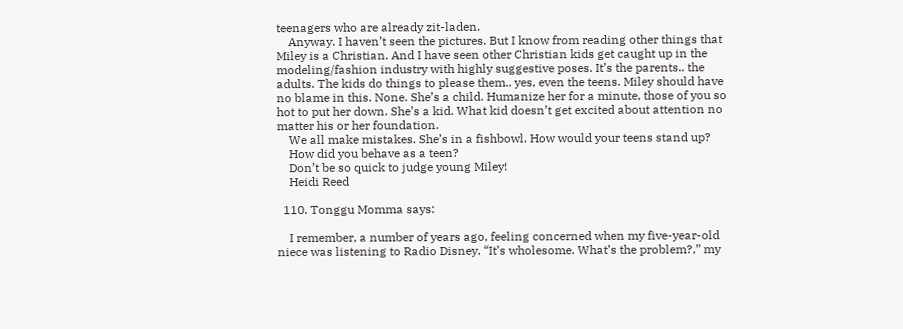teenagers who are already zit-laden.
    Anyway. I haven’t seen the pictures. But I know from reading other things that Miley is a Christian. And I have seen other Christian kids get caught up in the modeling/fashion industry with highly suggestive poses. It’s the parents.. the adults. The kids do things to please them.. yes, even the teens. Miley should have no blame in this. None. She’s a child. Humanize her for a minute, those of you so hot to put her down. She’s a kid. What kid doesn’t get excited about attention no matter his or her foundation.
    We all make mistakes. She’s in a fishbowl. How would your teens stand up?
    How did you behave as a teen?
    Don’t be so quick to judge young Miley!
    Heidi Reed

  110. Tonggu Momma says:

    I remember, a number of years ago, feeling concerned when my five-year-old niece was listening to Radio Disney. “It’s wholesome. What’s the problem?,” my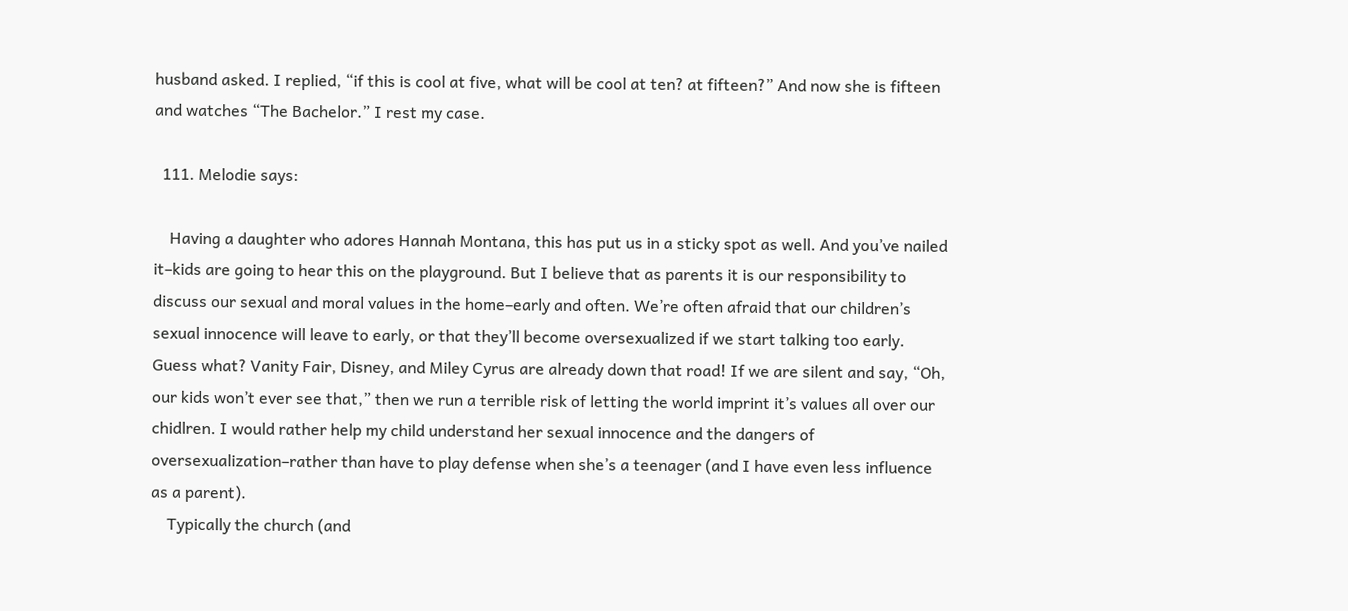husband asked. I replied, “if this is cool at five, what will be cool at ten? at fifteen?” And now she is fifteen and watches “The Bachelor.” I rest my case.

  111. Melodie says:

    Having a daughter who adores Hannah Montana, this has put us in a sticky spot as well. And you’ve nailed it–kids are going to hear this on the playground. But I believe that as parents it is our responsibility to discuss our sexual and moral values in the home–early and often. We’re often afraid that our children’s sexual innocence will leave to early, or that they’ll become oversexualized if we start talking too early. Guess what? Vanity Fair, Disney, and Miley Cyrus are already down that road! If we are silent and say, “Oh, our kids won’t ever see that,” then we run a terrible risk of letting the world imprint it’s values all over our chidlren. I would rather help my child understand her sexual innocence and the dangers of oversexualization–rather than have to play defense when she’s a teenager (and I have even less influence as a parent).
    Typically the church (and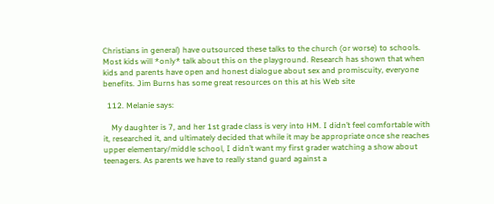Christians in general) have outsourced these talks to the church (or worse) to schools. Most kids will *only* talk about this on the playground. Research has shown that when kids and parents have open and honest dialogue about sex and promiscuity, everyone benefits. Jim Burns has some great resources on this at his Web site

  112. Melanie says:

    My daughter is 7, and her 1st grade class is very into HM. I didn’t feel comfortable with it, researched it, and ultimately decided that while it may be appropriate once she reaches upper elementary/middle school, I didn’t want my first grader watching a show about teenagers. As parents we have to really stand guard against a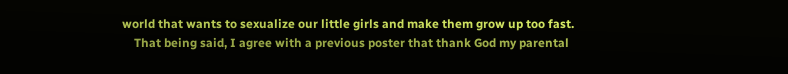world that wants to sexualize our little girls and make them grow up too fast.
    That being said, I agree with a previous poster that thank God my parental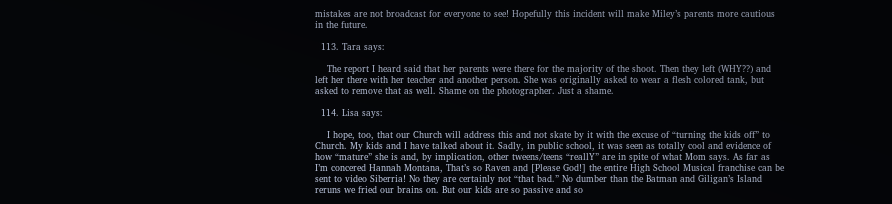mistakes are not broadcast for everyone to see! Hopefully this incident will make Miley’s parents more cautious in the future.

  113. Tara says:

    The report I heard said that her parents were there for the majority of the shoot. Then they left (WHY??) and left her there with her teacher and another person. She was originally asked to wear a flesh colored tank, but asked to remove that as well. Shame on the photographer. Just a shame.

  114. Lisa says:

    I hope, too, that our Church will address this and not skate by it with the excuse of “turning the kids off” to Church. My kids and I have talked about it. Sadly, in public school, it was seen as totally cool and evidence of how “mature” she is and, by implication, other tweens/teens “reallY” are in spite of what Mom says. As far as I’m concered Hannah Montana, That’s so Raven and [Please God!] the entire High School Musical franchise can be sent to video Siberria! No they are certainly not “that bad.” No dumber than the Batman and Giligan’s Island reruns we fried our brains on. But our kids are so passive and so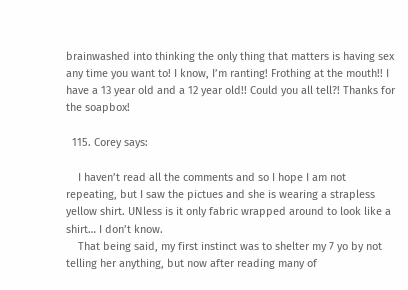brainwashed into thinking the only thing that matters is having sex any time you want to! I know, I’m ranting! Frothing at the mouth!! I have a 13 year old and a 12 year old!! Could you all tell?! Thanks for the soapbox!

  115. Corey says:

    I haven’t read all the comments and so I hope I am not repeating, but I saw the pictues and she is wearing a strapless yellow shirt. UNless is it only fabric wrapped around to look like a shirt… I don’t know.
    That being said, my first instinct was to shelter my 7 yo by not telling her anything, but now after reading many of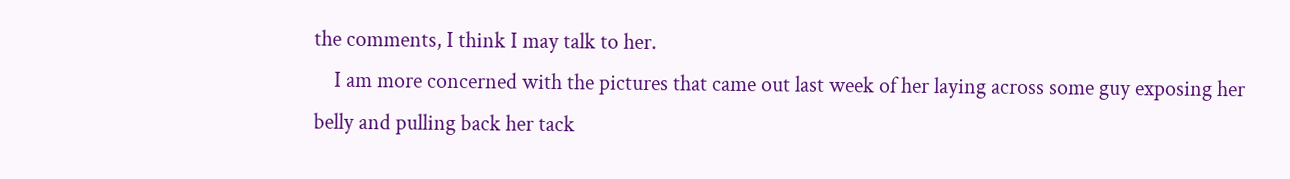the comments, I think I may talk to her.
    I am more concerned with the pictures that came out last week of her laying across some guy exposing her belly and pulling back her tack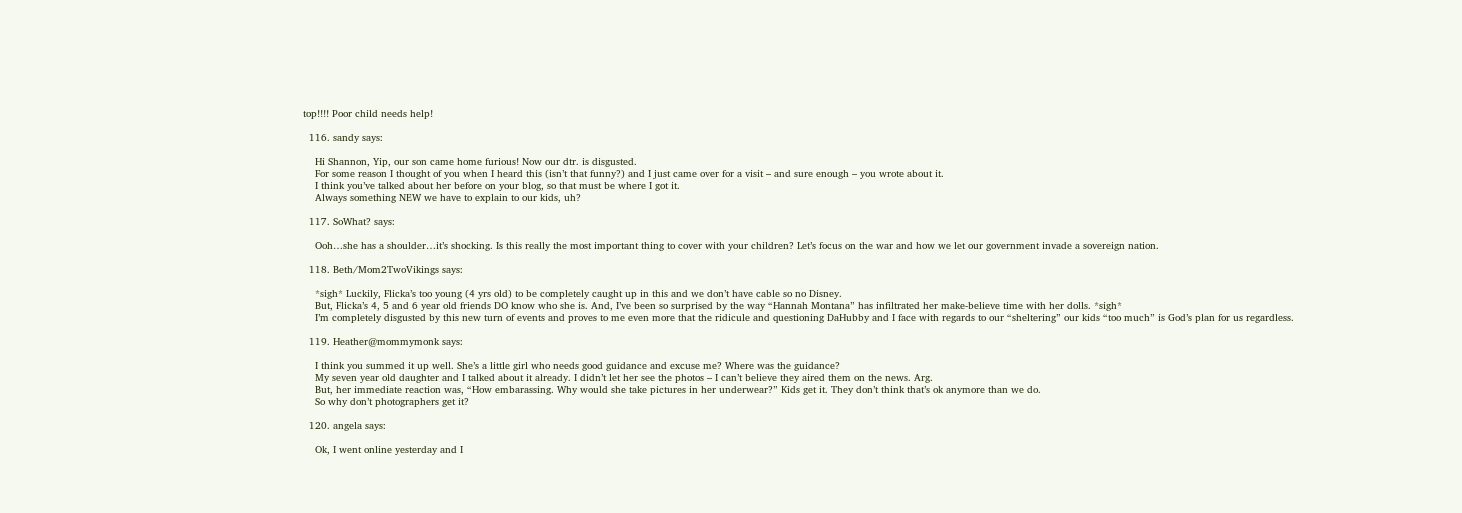top!!!! Poor child needs help!

  116. sandy says:

    Hi Shannon, Yip, our son came home furious! Now our dtr. is disgusted.
    For some reason I thought of you when I heard this (isn’t that funny?) and I just came over for a visit – and sure enough – you wrote about it.
    I think you’ve talked about her before on your blog, so that must be where I got it.
    Always something NEW we have to explain to our kids, uh?

  117. SoWhat? says:

    Ooh…she has a shoulder…it’s shocking. Is this really the most important thing to cover with your children? Let’s focus on the war and how we let our government invade a sovereign nation.

  118. Beth/Mom2TwoVikings says:

    *sigh* Luckily, Flicka’s too young (4 yrs old) to be completely caught up in this and we don’t have cable so no Disney.
    But, Flicka’s 4, 5 and 6 year old friends DO know who she is. And, I’ve been so surprised by the way “Hannah Montana” has infiltrated her make-believe time with her dolls. *sigh*
    I’m completely disgusted by this new turn of events and proves to me even more that the ridicule and questioning DaHubby and I face with regards to our “sheltering” our kids “too much” is God’s plan for us regardless.

  119. Heather@mommymonk says:

    I think you summed it up well. She’s a little girl who needs good guidance and excuse me? Where was the guidance?
    My seven year old daughter and I talked about it already. I didn’t let her see the photos – I can’t believe they aired them on the news. Arg.
    But, her immediate reaction was, “How embarassing. Why would she take pictures in her underwear?” Kids get it. They don’t think that’s ok anymore than we do.
    So why don’t photographers get it?

  120. angela says:

    Ok, I went online yesterday and I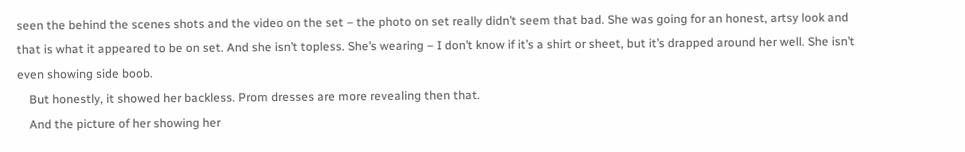seen the behind the scenes shots and the video on the set – the photo on set really didn’t seem that bad. She was going for an honest, artsy look and that is what it appeared to be on set. And she isn’t topless. She’s wearing – I don’t know if it’s a shirt or sheet, but it’s drapped around her well. She isn’t even showing side boob.
    But honestly, it showed her backless. Prom dresses are more revealing then that.
    And the picture of her showing her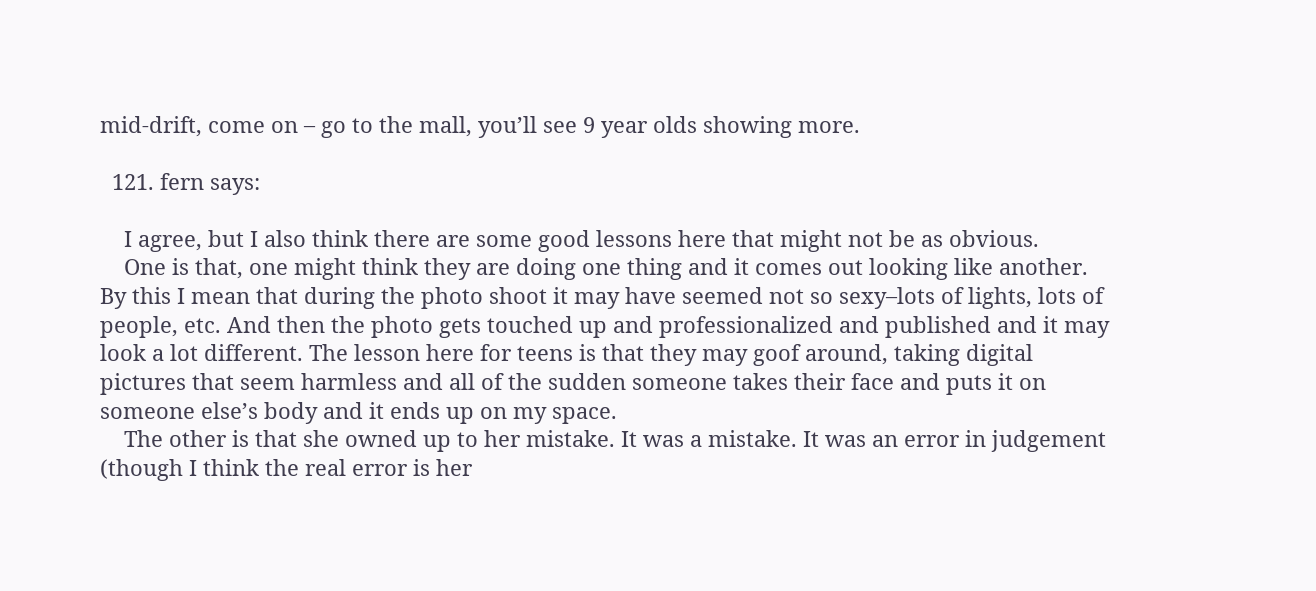mid-drift, come on – go to the mall, you’ll see 9 year olds showing more.

  121. fern says:

    I agree, but I also think there are some good lessons here that might not be as obvious.
    One is that, one might think they are doing one thing and it comes out looking like another. By this I mean that during the photo shoot it may have seemed not so sexy–lots of lights, lots of people, etc. And then the photo gets touched up and professionalized and published and it may look a lot different. The lesson here for teens is that they may goof around, taking digital pictures that seem harmless and all of the sudden someone takes their face and puts it on someone else’s body and it ends up on my space.
    The other is that she owned up to her mistake. It was a mistake. It was an error in judgement (though I think the real error is her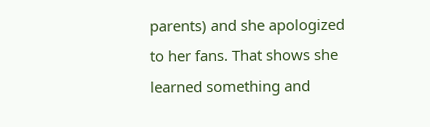parents) and she apologized to her fans. That shows she learned something and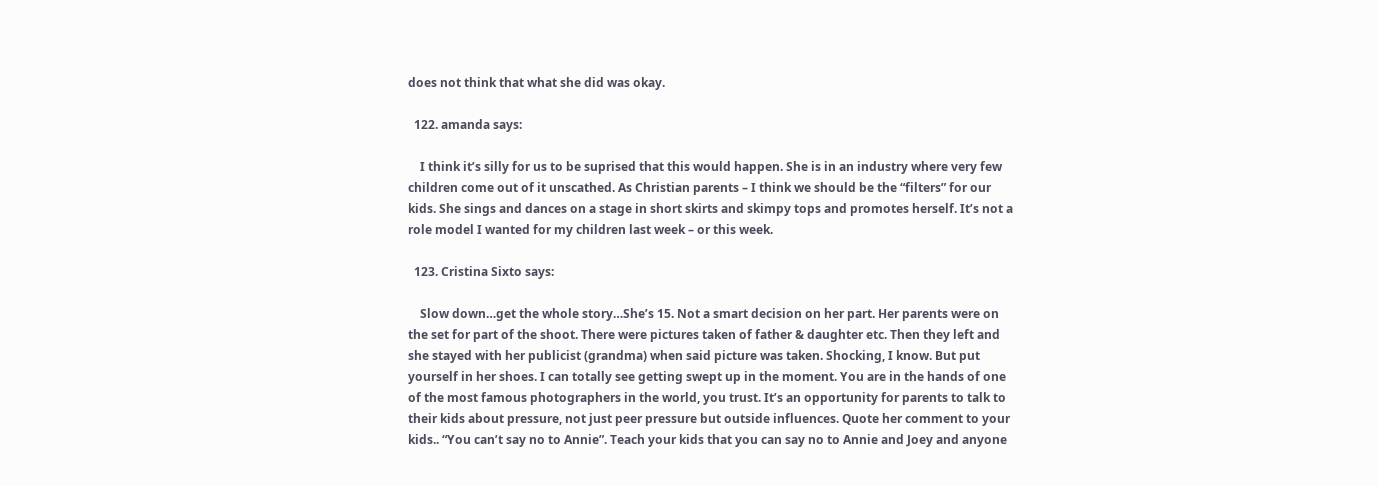does not think that what she did was okay.

  122. amanda says:

    I think it’s silly for us to be suprised that this would happen. She is in an industry where very few children come out of it unscathed. As Christian parents – I think we should be the “filters” for our kids. She sings and dances on a stage in short skirts and skimpy tops and promotes herself. It’s not a role model I wanted for my children last week – or this week.

  123. Cristina Sixto says:

    Slow down…get the whole story…She’s 15. Not a smart decision on her part. Her parents were on the set for part of the shoot. There were pictures taken of father & daughter etc. Then they left and she stayed with her publicist (grandma) when said picture was taken. Shocking, I know. But put yourself in her shoes. I can totally see getting swept up in the moment. You are in the hands of one of the most famous photographers in the world, you trust. It’s an opportunity for parents to talk to their kids about pressure, not just peer pressure but outside influences. Quote her comment to your kids.. “You can’t say no to Annie”. Teach your kids that you can say no to Annie and Joey and anyone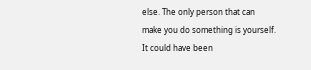else. The only person that can make you do something is yourself. It could have been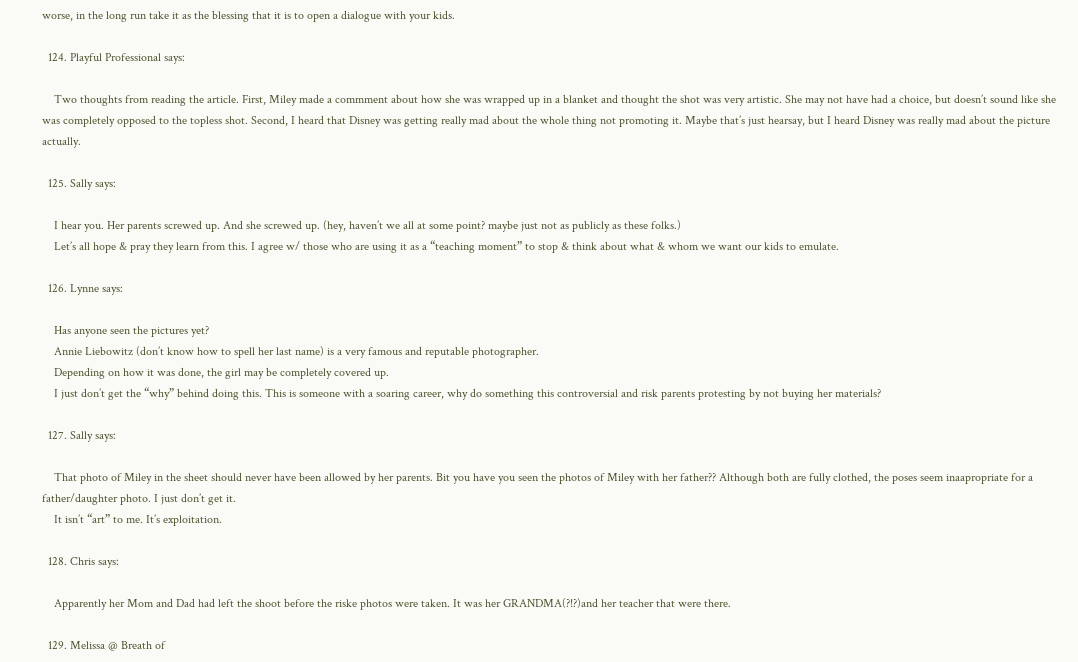worse, in the long run take it as the blessing that it is to open a dialogue with your kids.

  124. Playful Professional says:

    Two thoughts from reading the article. First, Miley made a commment about how she was wrapped up in a blanket and thought the shot was very artistic. She may not have had a choice, but doesn’t sound like she was completely opposed to the topless shot. Second, I heard that Disney was getting really mad about the whole thing not promoting it. Maybe that’s just hearsay, but I heard Disney was really mad about the picture actually.

  125. Sally says:

    I hear you. Her parents screwed up. And she screwed up. (hey, haven’t we all at some point? maybe just not as publicly as these folks.)
    Let’s all hope & pray they learn from this. I agree w/ those who are using it as a “teaching moment” to stop & think about what & whom we want our kids to emulate.

  126. Lynne says:

    Has anyone seen the pictures yet?
    Annie Liebowitz (don’t know how to spell her last name) is a very famous and reputable photographer.
    Depending on how it was done, the girl may be completely covered up.
    I just don’t get the “why” behind doing this. This is someone with a soaring career, why do something this controversial and risk parents protesting by not buying her materials?

  127. Sally says:

    That photo of Miley in the sheet should never have been allowed by her parents. Bit you have you seen the photos of Miley with her father?? Although both are fully clothed, the poses seem inaapropriate for a father/daughter photo. I just don’t get it.
    It isn’t “art” to me. It’s exploitation.

  128. Chris says:

    Apparently her Mom and Dad had left the shoot before the riske photos were taken. It was her GRANDMA(?!?)and her teacher that were there.

  129. Melissa @ Breath of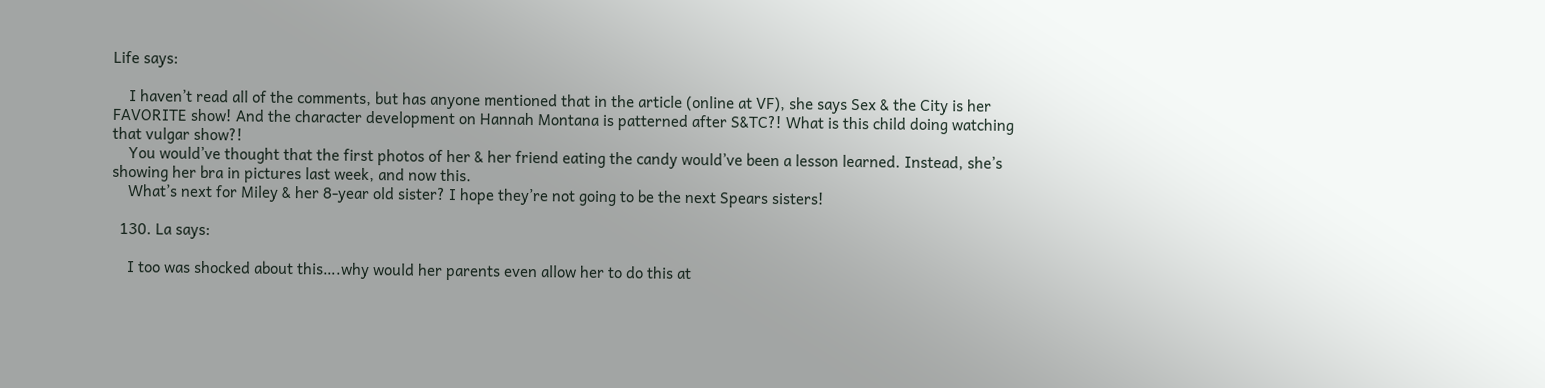Life says:

    I haven’t read all of the comments, but has anyone mentioned that in the article (online at VF), she says Sex & the City is her FAVORITE show! And the character development on Hannah Montana is patterned after S&TC?! What is this child doing watching that vulgar show?!
    You would’ve thought that the first photos of her & her friend eating the candy would’ve been a lesson learned. Instead, she’s showing her bra in pictures last week, and now this.
    What’s next for Miley & her 8-year old sister? I hope they’re not going to be the next Spears sisters!

  130. La says:

    I too was shocked about this….why would her parents even allow her to do this at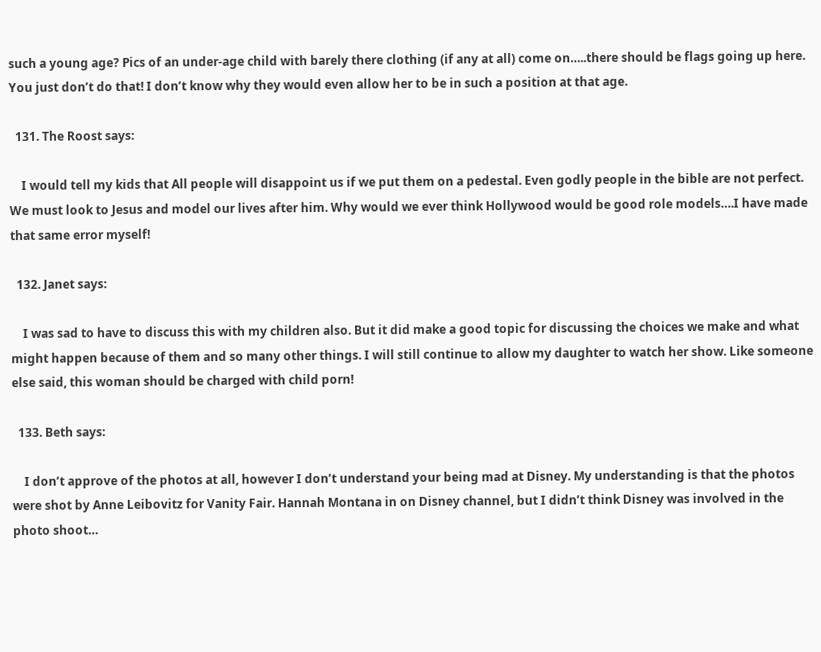such a young age? Pics of an under-age child with barely there clothing (if any at all) come on…..there should be flags going up here. You just don’t do that! I don’t know why they would even allow her to be in such a position at that age.

  131. The Roost says:

    I would tell my kids that All people will disappoint us if we put them on a pedestal. Even godly people in the bible are not perfect. We must look to Jesus and model our lives after him. Why would we ever think Hollywood would be good role models….I have made that same error myself!

  132. Janet says:

    I was sad to have to discuss this with my children also. But it did make a good topic for discussing the choices we make and what might happen because of them and so many other things. I will still continue to allow my daughter to watch her show. Like someone else said, this woman should be charged with child porn!

  133. Beth says:

    I don’t approve of the photos at all, however I don’t understand your being mad at Disney. My understanding is that the photos were shot by Anne Leibovitz for Vanity Fair. Hannah Montana in on Disney channel, but I didn’t think Disney was involved in the photo shoot…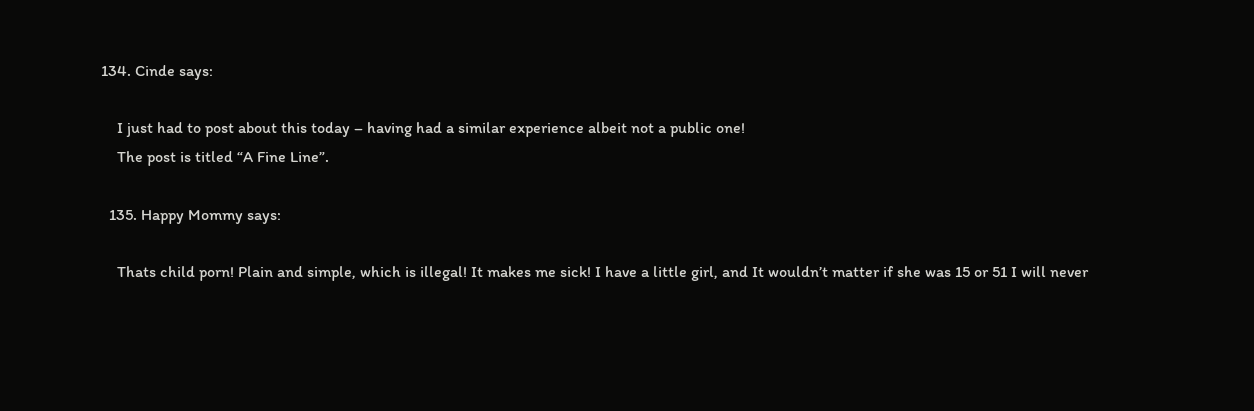134. Cinde says:

    I just had to post about this today – having had a similar experience albeit not a public one!
    The post is titled “A Fine Line”.

  135. Happy Mommy says:

    Thats child porn! Plain and simple, which is illegal! It makes me sick! I have a little girl, and It wouldn’t matter if she was 15 or 51 I will never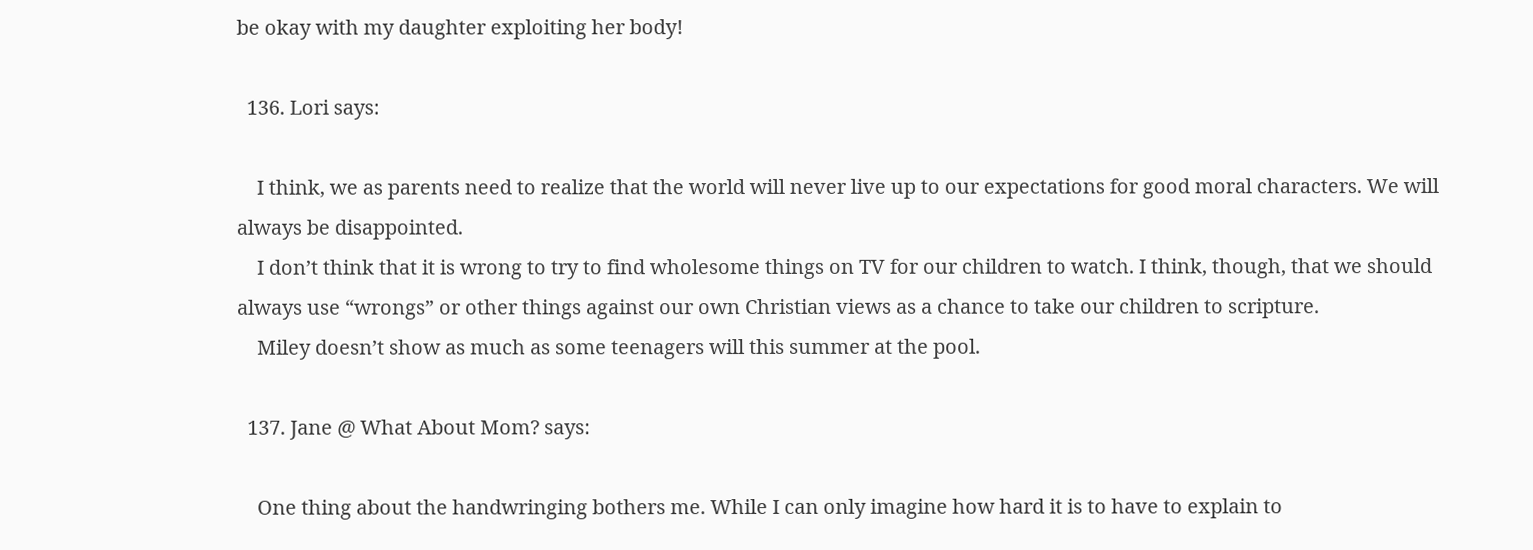be okay with my daughter exploiting her body!

  136. Lori says:

    I think, we as parents need to realize that the world will never live up to our expectations for good moral characters. We will always be disappointed.
    I don’t think that it is wrong to try to find wholesome things on TV for our children to watch. I think, though, that we should always use “wrongs” or other things against our own Christian views as a chance to take our children to scripture.
    Miley doesn’t show as much as some teenagers will this summer at the pool.

  137. Jane @ What About Mom? says:

    One thing about the handwringing bothers me. While I can only imagine how hard it is to have to explain to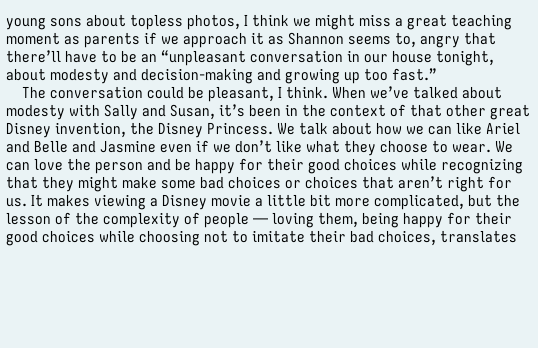young sons about topless photos, I think we might miss a great teaching moment as parents if we approach it as Shannon seems to, angry that there’ll have to be an “unpleasant conversation in our house tonight, about modesty and decision-making and growing up too fast.”
    The conversation could be pleasant, I think. When we’ve talked about modesty with Sally and Susan, it’s been in the context of that other great Disney invention, the Disney Princess. We talk about how we can like Ariel and Belle and Jasmine even if we don’t like what they choose to wear. We can love the person and be happy for their good choices while recognizing that they might make some bad choices or choices that aren’t right for us. It makes viewing a Disney movie a little bit more complicated, but the lesson of the complexity of people — loving them, being happy for their good choices while choosing not to imitate their bad choices, translates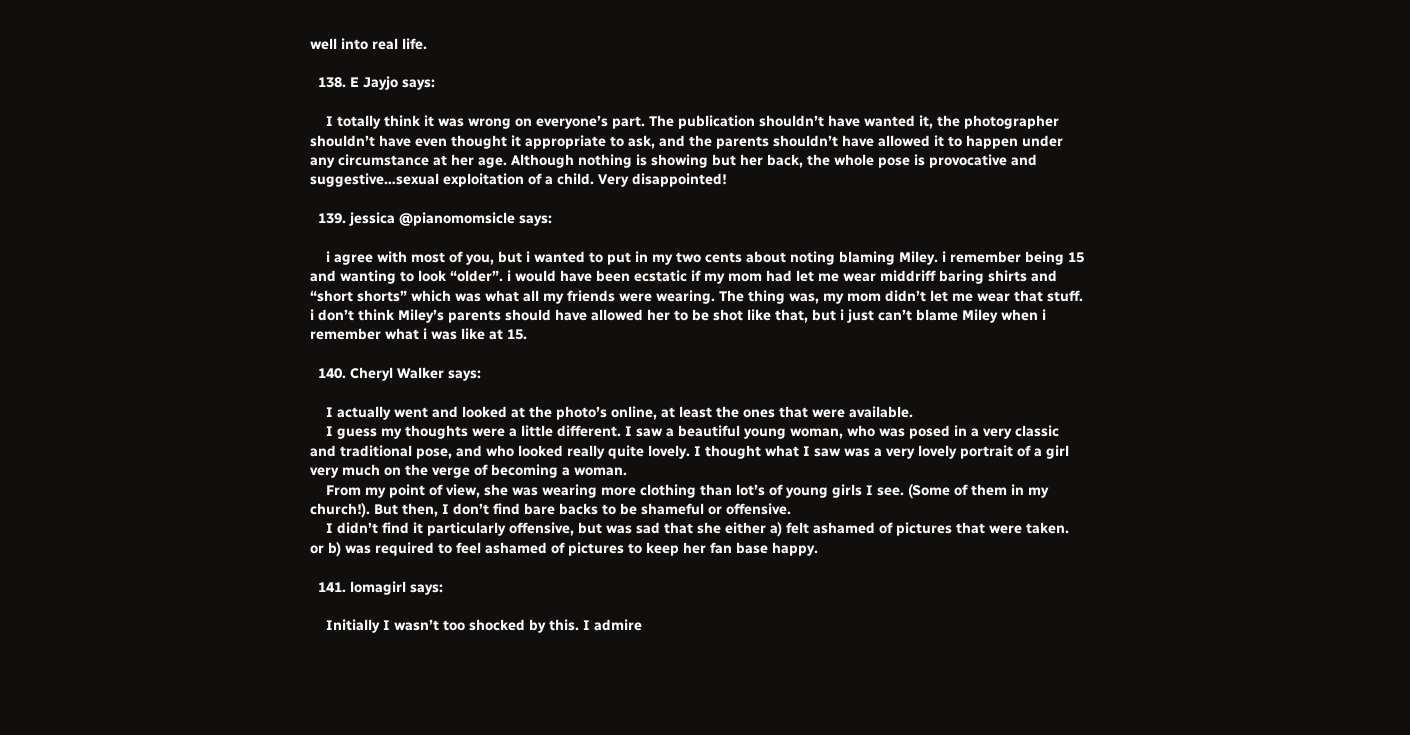well into real life.

  138. E Jayjo says:

    I totally think it was wrong on everyone’s part. The publication shouldn’t have wanted it, the photographer shouldn’t have even thought it appropriate to ask, and the parents shouldn’t have allowed it to happen under any circumstance at her age. Although nothing is showing but her back, the whole pose is provocative and suggestive…sexual exploitation of a child. Very disappointed!

  139. jessica @pianomomsicle says:

    i agree with most of you, but i wanted to put in my two cents about noting blaming Miley. i remember being 15 and wanting to look “older”. i would have been ecstatic if my mom had let me wear middriff baring shirts and “short shorts” which was what all my friends were wearing. The thing was, my mom didn’t let me wear that stuff. i don’t think Miley’s parents should have allowed her to be shot like that, but i just can’t blame Miley when i remember what i was like at 15.

  140. Cheryl Walker says:

    I actually went and looked at the photo’s online, at least the ones that were available.
    I guess my thoughts were a little different. I saw a beautiful young woman, who was posed in a very classic and traditional pose, and who looked really quite lovely. I thought what I saw was a very lovely portrait of a girl very much on the verge of becoming a woman.
    From my point of view, she was wearing more clothing than lot’s of young girls I see. (Some of them in my church!). But then, I don’t find bare backs to be shameful or offensive.
    I didn’t find it particularly offensive, but was sad that she either a) felt ashamed of pictures that were taken. or b) was required to feel ashamed of pictures to keep her fan base happy.

  141. lomagirl says:

    Initially I wasn’t too shocked by this. I admire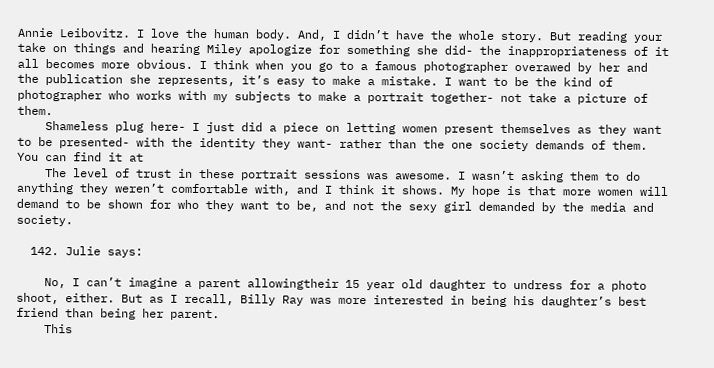Annie Leibovitz. I love the human body. And, I didn’t have the whole story. But reading your take on things and hearing Miley apologize for something she did- the inappropriateness of it all becomes more obvious. I think when you go to a famous photographer overawed by her and the publication she represents, it’s easy to make a mistake. I want to be the kind of photographer who works with my subjects to make a portrait together- not take a picture of them.
    Shameless plug here- I just did a piece on letting women present themselves as they want to be presented- with the identity they want- rather than the one society demands of them. You can find it at
    The level of trust in these portrait sessions was awesome. I wasn’t asking them to do anything they weren’t comfortable with, and I think it shows. My hope is that more women will demand to be shown for who they want to be, and not the sexy girl demanded by the media and society.

  142. Julie says:

    No, I can’t imagine a parent allowingtheir 15 year old daughter to undress for a photo shoot, either. But as I recall, Billy Ray was more interested in being his daughter’s best friend than being her parent.
    This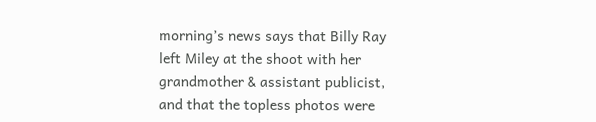morning’s news says that Billy Ray left Miley at the shoot with her grandmother & assistant publicist, and that the topless photos were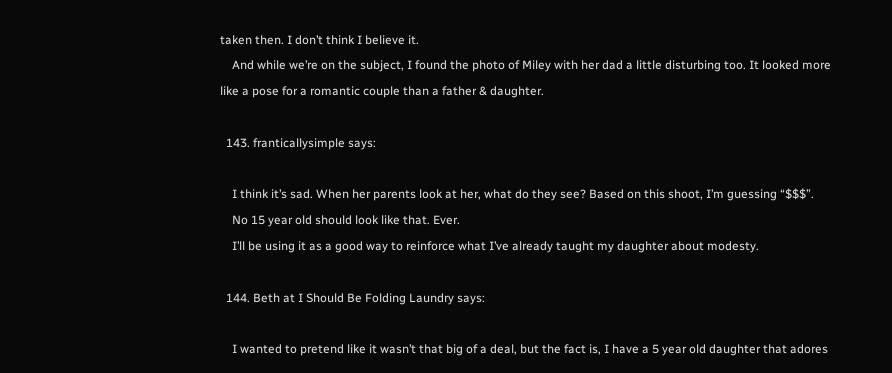taken then. I don’t think I believe it.
    And while we’re on the subject, I found the photo of Miley with her dad a little disturbing too. It looked more like a pose for a romantic couple than a father & daughter.

  143. franticallysimple says:

    I think it’s sad. When her parents look at her, what do they see? Based on this shoot, I’m guessing “$$$”.
    No 15 year old should look like that. Ever.
    I’ll be using it as a good way to reinforce what I’ve already taught my daughter about modesty.

  144. Beth at I Should Be Folding Laundry says:

    I wanted to pretend like it wasn’t that big of a deal, but the fact is, I have a 5 year old daughter that adores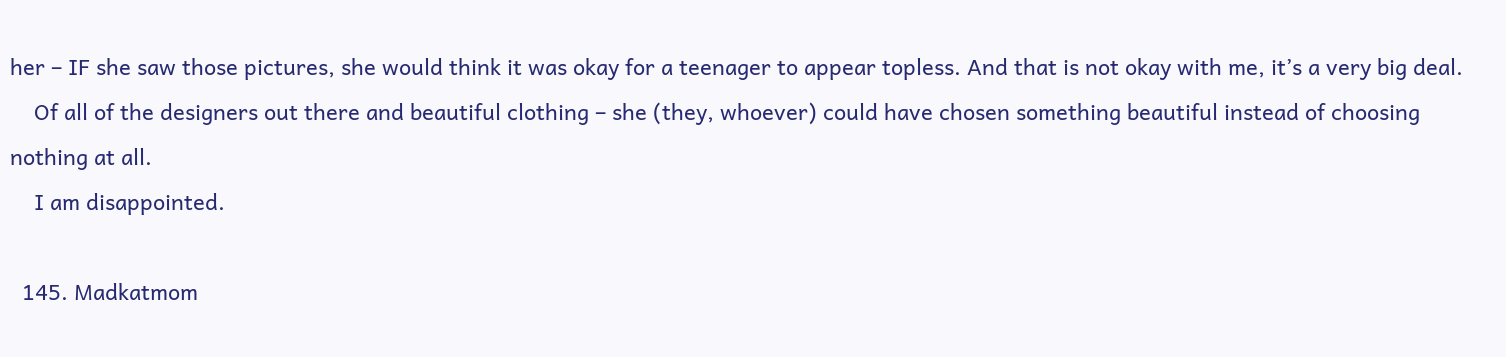her – IF she saw those pictures, she would think it was okay for a teenager to appear topless. And that is not okay with me, it’s a very big deal.
    Of all of the designers out there and beautiful clothing – she (they, whoever) could have chosen something beautiful instead of choosing nothing at all.
    I am disappointed.

  145. Madkatmom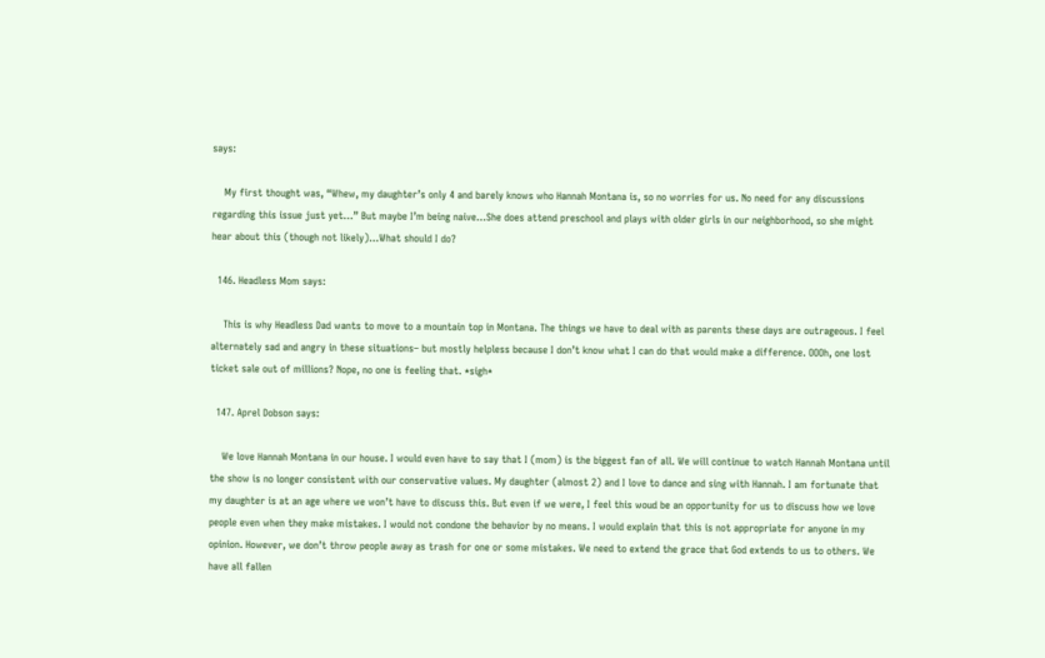says:

    My first thought was, “Whew, my daughter’s only 4 and barely knows who Hannah Montana is, so no worries for us. No need for any discussions regarding this issue just yet…” But maybe I’m being naive…She does attend preschool and plays with older girls in our neighborhood, so she might hear about this (though not likely)…What should I do?

  146. Headless Mom says:

    This is why Headless Dad wants to move to a mountain top in Montana. The things we have to deal with as parents these days are outrageous. I feel alternately sad and angry in these situations– but mostly helpless because I don’t know what I can do that would make a difference. OOOh, one lost ticket sale out of millions? Nope, no one is feeling that. *sigh*

  147. Aprel Dobson says:

    We love Hannah Montana in our house. I would even have to say that I (mom) is the biggest fan of all. We will continue to watch Hannah Montana until the show is no longer consistent with our conservative values. My daughter (almost 2) and I love to dance and sing with Hannah. I am fortunate that my daughter is at an age where we won’t have to discuss this. But even if we were, I feel this woud be an opportunity for us to discuss how we love people even when they make mistakes. I would not condone the behavior by no means. I would explain that this is not appropriate for anyone in my opinion. However, we don’t throw people away as trash for one or some mistakes. We need to extend the grace that God extends to us to others. We have all fallen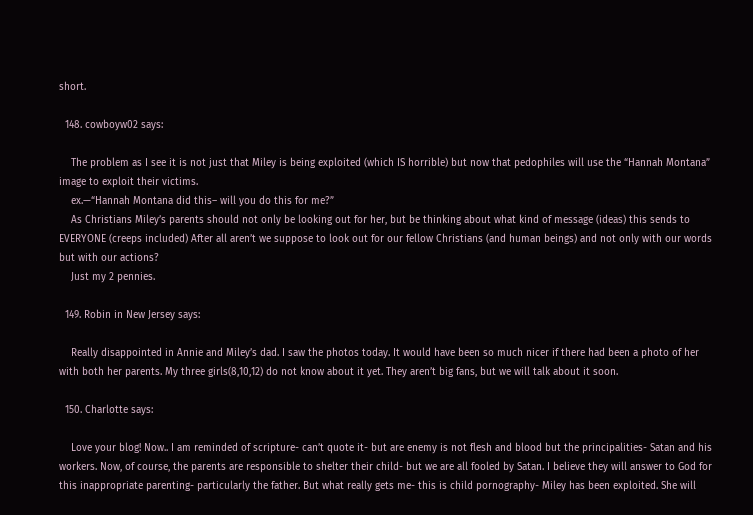short.

  148. cowboyw02 says:

    The problem as I see it is not just that Miley is being exploited (which IS horrible) but now that pedophiles will use the “Hannah Montana” image to exploit their victims.
    ex.—“Hannah Montana did this– will you do this for me?”
    As Christians Miley’s parents should not only be looking out for her, but be thinking about what kind of message (ideas) this sends to EVERYONE (creeps included) After all aren’t we suppose to look out for our fellow Christians (and human beings) and not only with our words but with our actions?
    Just my 2 pennies.

  149. Robin in New Jersey says:

    Really disappointed in Annie and Miley’s dad. I saw the photos today. It would have been so much nicer if there had been a photo of her with both her parents. My three girls(8,10,12) do not know about it yet. They aren’t big fans, but we will talk about it soon.

  150. Charlotte says:

    Love your blog! Now.. I am reminded of scripture- can’t quote it- but are enemy is not flesh and blood but the principalities- Satan and his workers. Now, of course, the parents are responsible to shelter their child- but we are all fooled by Satan. I believe they will answer to God for this inappropriate parenting- particularly the father. But what really gets me- this is child pornography- Miley has been exploited. She will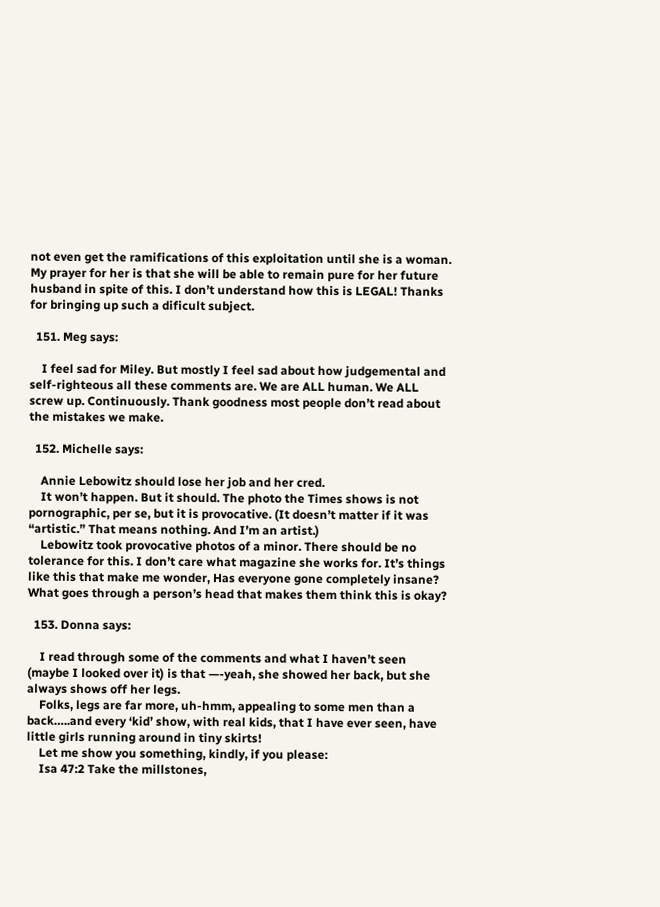not even get the ramifications of this exploitation until she is a woman. My prayer for her is that she will be able to remain pure for her future husband in spite of this. I don’t understand how this is LEGAL! Thanks for bringing up such a dificult subject.

  151. Meg says:

    I feel sad for Miley. But mostly I feel sad about how judgemental and self-righteous all these comments are. We are ALL human. We ALL screw up. Continuously. Thank goodness most people don’t read about the mistakes we make.

  152. Michelle says:

    Annie Lebowitz should lose her job and her cred.
    It won’t happen. But it should. The photo the Times shows is not pornographic, per se, but it is provocative. (It doesn’t matter if it was “artistic.” That means nothing. And I’m an artist.)
    Lebowitz took provocative photos of a minor. There should be no tolerance for this. I don’t care what magazine she works for. It’s things like this that make me wonder, Has everyone gone completely insane? What goes through a person’s head that makes them think this is okay?

  153. Donna says:

    I read through some of the comments and what I haven’t seen (maybe I looked over it) is that —-yeah, she showed her back, but she always shows off her legs.
    Folks, legs are far more, uh-hmm, appealing to some men than a back…..and every ‘kid’ show, with real kids, that I have ever seen, have little girls running around in tiny skirts!
    Let me show you something, kindly, if you please:
    Isa 47:2 Take the millstones,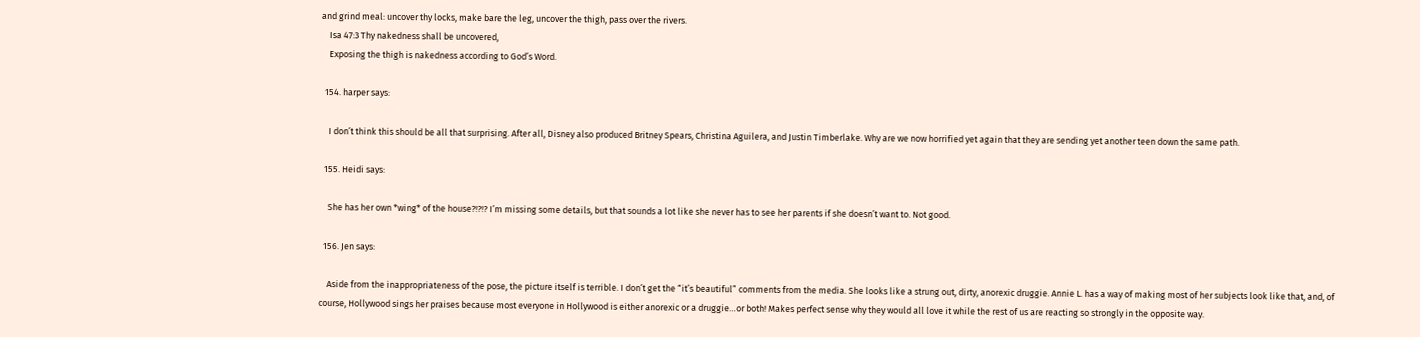and grind meal: uncover thy locks, make bare the leg, uncover the thigh, pass over the rivers.
    Isa 47:3 Thy nakedness shall be uncovered,
    Exposing the thigh is nakedness according to God’s Word.

  154. harper says:

    I don’t think this should be all that surprising. After all, Disney also produced Britney Spears, Christina Aguilera, and Justin Timberlake. Why are we now horrified yet again that they are sending yet another teen down the same path.

  155. Heidi says:

    She has her own *wing* of the house?!?!? I’m missing some details, but that sounds a lot like she never has to see her parents if she doesn’t want to. Not good.

  156. Jen says:

    Aside from the inappropriateness of the pose, the picture itself is terrible. I don’t get the “it’s beautiful” comments from the media. She looks like a strung out, dirty, anorexic druggie. Annie L. has a way of making most of her subjects look like that, and, of course, Hollywood sings her praises because most everyone in Hollywood is either anorexic or a druggie…or both! Makes perfect sense why they would all love it while the rest of us are reacting so strongly in the opposite way.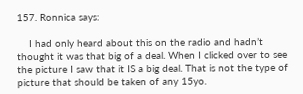157. Ronnica says:

    I had only heard about this on the radio and hadn’t thought it was that big of a deal. When I clicked over to see the picture I saw that it IS a big deal. That is not the type of picture that should be taken of any 15yo.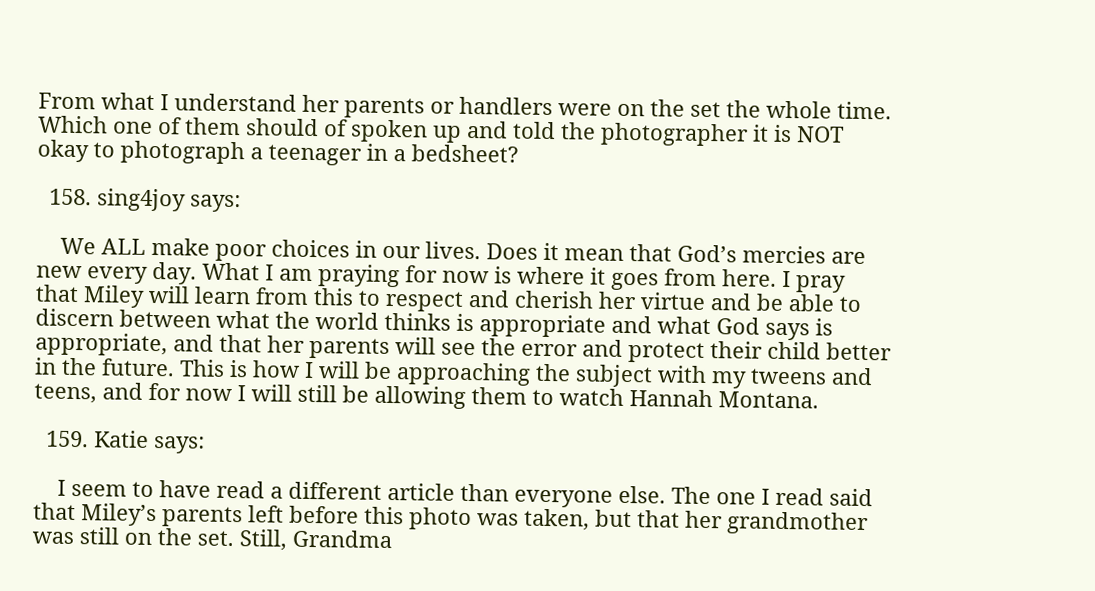From what I understand her parents or handlers were on the set the whole time. Which one of them should of spoken up and told the photographer it is NOT okay to photograph a teenager in a bedsheet?

  158. sing4joy says:

    We ALL make poor choices in our lives. Does it mean that God’s mercies are new every day. What I am praying for now is where it goes from here. I pray that Miley will learn from this to respect and cherish her virtue and be able to discern between what the world thinks is appropriate and what God says is appropriate, and that her parents will see the error and protect their child better in the future. This is how I will be approaching the subject with my tweens and teens, and for now I will still be allowing them to watch Hannah Montana.

  159. Katie says:

    I seem to have read a different article than everyone else. The one I read said that Miley’s parents left before this photo was taken, but that her grandmother was still on the set. Still, Grandma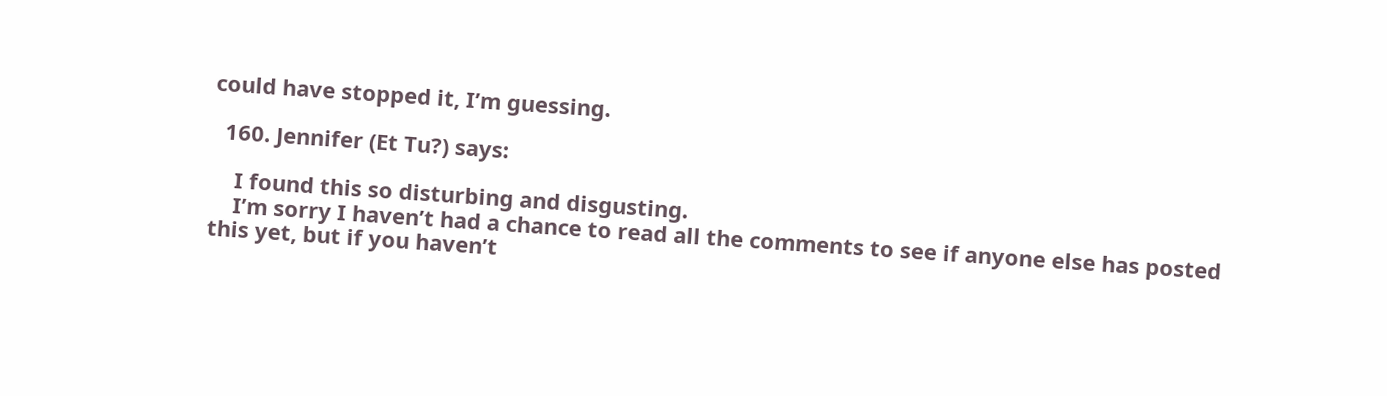could have stopped it, I’m guessing.

  160. Jennifer (Et Tu?) says:

    I found this so disturbing and disgusting.
    I’m sorry I haven’t had a chance to read all the comments to see if anyone else has posted this yet, but if you haven’t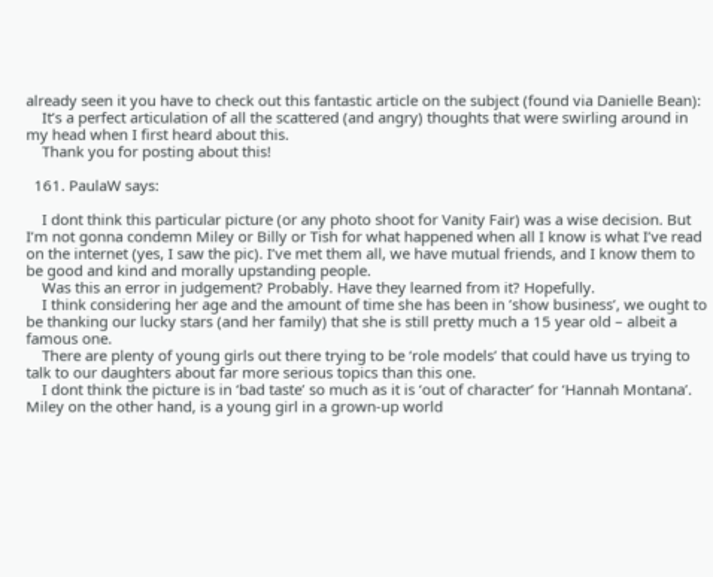already seen it you have to check out this fantastic article on the subject (found via Danielle Bean):
    It’s a perfect articulation of all the scattered (and angry) thoughts that were swirling around in my head when I first heard about this.
    Thank you for posting about this!

  161. PaulaW says:

    I dont think this particular picture (or any photo shoot for Vanity Fair) was a wise decision. But I’m not gonna condemn Miley or Billy or Tish for what happened when all I know is what I’ve read on the internet (yes, I saw the pic). I’ve met them all, we have mutual friends, and I know them to be good and kind and morally upstanding people.
    Was this an error in judgement? Probably. Have they learned from it? Hopefully.
    I think considering her age and the amount of time she has been in ’show business’, we ought to be thanking our lucky stars (and her family) that she is still pretty much a 15 year old – albeit a famous one.
    There are plenty of young girls out there trying to be ‘role models’ that could have us trying to talk to our daughters about far more serious topics than this one.
    I dont think the picture is in ‘bad taste’ so much as it is ‘out of character’ for ‘Hannah Montana’. Miley on the other hand, is a young girl in a grown-up world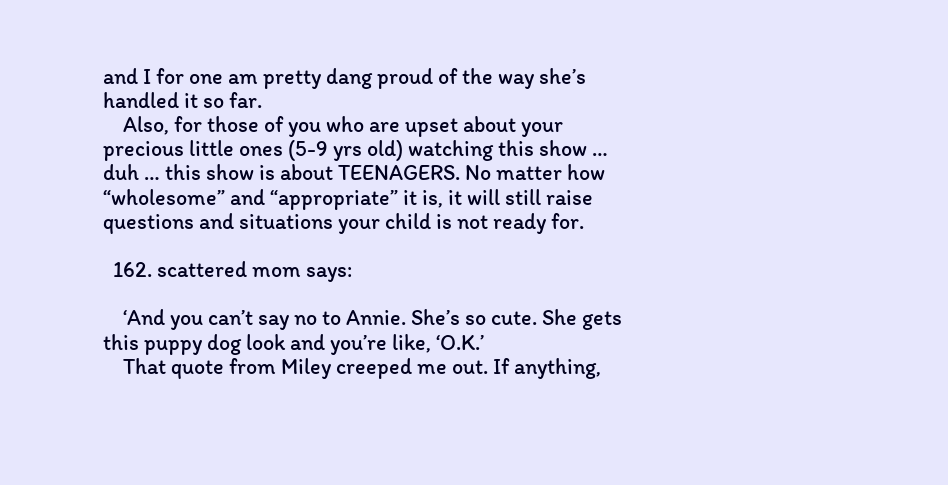and I for one am pretty dang proud of the way she’s handled it so far.
    Also, for those of you who are upset about your precious little ones (5-9 yrs old) watching this show … duh … this show is about TEENAGERS. No matter how “wholesome” and “appropriate” it is, it will still raise questions and situations your child is not ready for.

  162. scattered mom says:

    ‘And you can’t say no to Annie. She’s so cute. She gets this puppy dog look and you’re like, ‘O.K.’
    That quote from Miley creeped me out. If anything,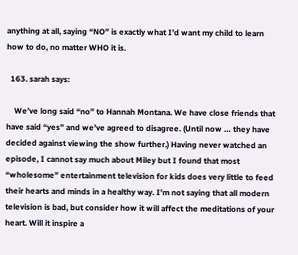anything at all, saying “NO” is exactly what I’d want my child to learn how to do, no matter WHO it is.

  163. sarah says:

    We’ve long said “no” to Hannah Montana. We have close friends that have said “yes” and we’ve agreed to disagree. (Until now … they have decided against viewing the show further.) Having never watched an episode, I cannot say much about Miley but I found that most “wholesome” entertainment television for kids does very little to feed their hearts and minds in a healthy way. I’m not saying that all modern television is bad, but consider how it will affect the meditations of your heart. Will it inspire a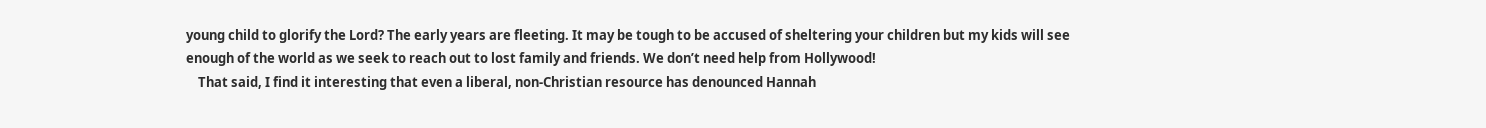young child to glorify the Lord? The early years are fleeting. It may be tough to be accused of sheltering your children but my kids will see enough of the world as we seek to reach out to lost family and friends. We don’t need help from Hollywood!
    That said, I find it interesting that even a liberal, non-Christian resource has denounced Hannah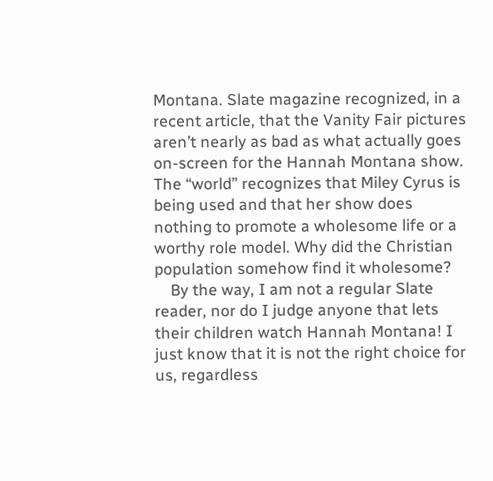Montana. Slate magazine recognized, in a recent article, that the Vanity Fair pictures aren’t nearly as bad as what actually goes on-screen for the Hannah Montana show. The “world” recognizes that Miley Cyrus is being used and that her show does nothing to promote a wholesome life or a worthy role model. Why did the Christian population somehow find it wholesome?
    By the way, I am not a regular Slate reader, nor do I judge anyone that lets their children watch Hannah Montana! I just know that it is not the right choice for us, regardless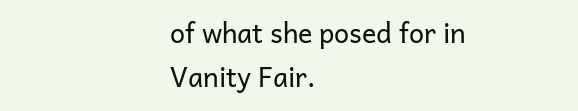of what she posed for in Vanity Fair.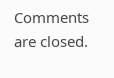Comments are closed.